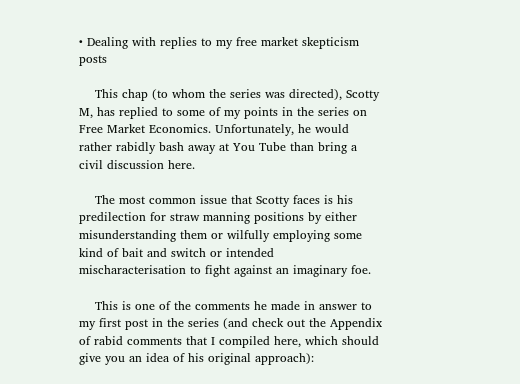• Dealing with replies to my free market skepticism posts

    This chap (to whom the series was directed), Scotty M, has replied to some of my points in the series on Free Market Economics. Unfortunately, he would rather rabidly bash away at You Tube than bring a civil discussion here.

    The most common issue that Scotty faces is his predilection for straw manning positions by either misunderstanding them or wilfully employing some kind of bait and switch or intended mischaracterisation to fight against an imaginary foe.

    This is one of the comments he made in answer to my first post in the series (and check out the Appendix of rabid comments that I compiled here, which should give you an idea of his original approach):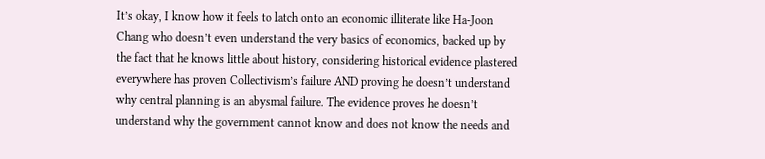It’s okay, I know how it feels to latch onto an economic illiterate like Ha-Joon Chang who doesn’t even understand the very basics of economics, backed up by the fact that he knows little about history, considering historical evidence plastered everywhere has proven Collectivism’s failure AND proving he doesn’t understand why central planning is an abysmal failure. The evidence proves he doesn’t understand why the government cannot know and does not know the needs and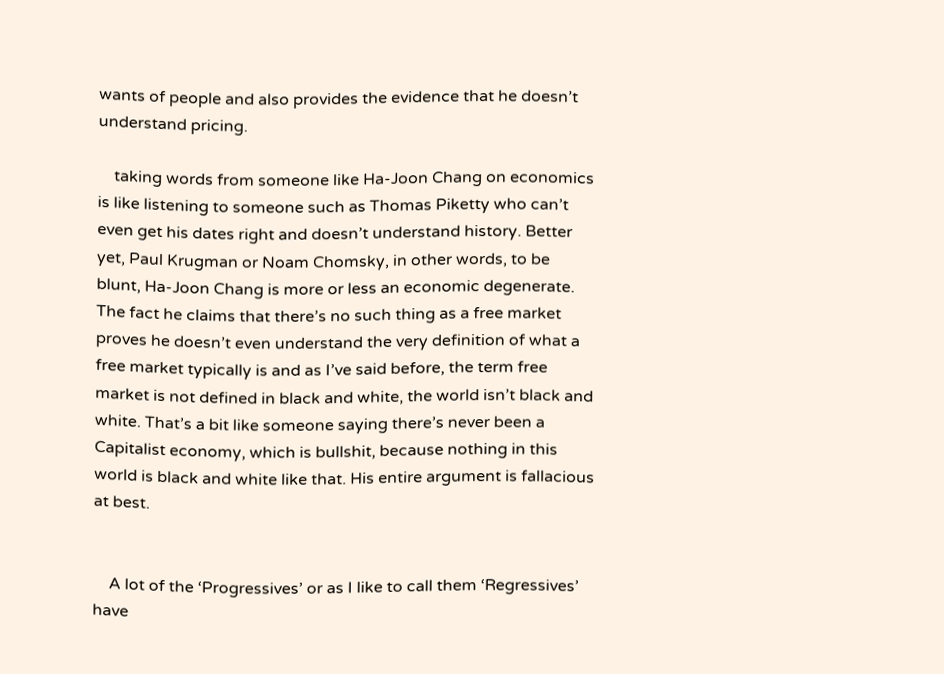wants of people and also provides the evidence that he doesn’t understand pricing.

    taking words from someone like Ha-Joon Chang on economics is like listening to someone such as Thomas Piketty who can’t even get his dates right and doesn’t understand history. Better yet, Paul Krugman or Noam Chomsky, in other words, to be blunt, Ha-Joon Chang is more or less an economic degenerate. The fact he claims that there’s no such thing as a free market proves he doesn’t even understand the very definition of what a free market typically is and as I’ve said before, the term free market is not defined in black and white, the world isn’t black and white. That’s a bit like someone saying there’s never been a Capitalist economy, which is bullshit, because nothing in this world is black and white like that. His entire argument is fallacious at best.


    A lot of the ‘Progressives’ or as I like to call them ‘Regressives’ have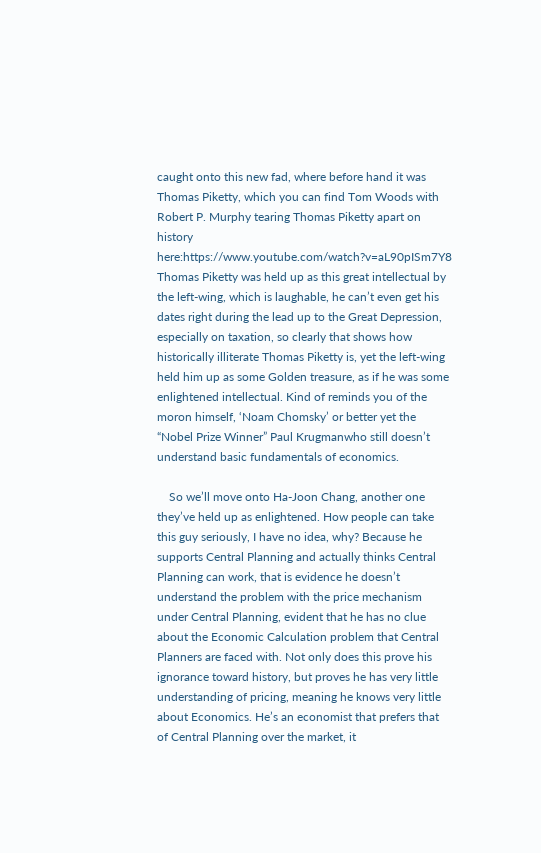caught onto this new fad, where before hand it was Thomas Piketty, which you can find Tom Woods with Robert P. Murphy tearing Thomas Piketty apart on history here:https://www.youtube.com/watch?v=aL90pISm7Y8 Thomas Piketty was held up as this great intellectual by the left-wing, which is laughable, he can’t even get his dates right during the lead up to the Great Depression, especially on taxation, so clearly that shows how historically illiterate Thomas Piketty is, yet the left-wing held him up as some Golden treasure, as if he was some enlightened intellectual. Kind of reminds you of the moron himself, ‘Noam Chomsky’ or better yet the “Nobel Prize Winner” Paul Krugmanwho still doesn’t understand basic fundamentals of economics.

    So we’ll move onto Ha-Joon Chang, another one they’ve held up as enlightened. How people can take this guy seriously, I have no idea, why? Because he supports Central Planning and actually thinks Central Planning can work, that is evidence he doesn’t understand the problem with the price mechanism under Central Planning, evident that he has no clue about the Economic Calculation problem that Central Planners are faced with. Not only does this prove his ignorance toward history, but proves he has very little understanding of pricing, meaning he knows very little about Economics. He’s an economist that prefers that of Central Planning over the market, it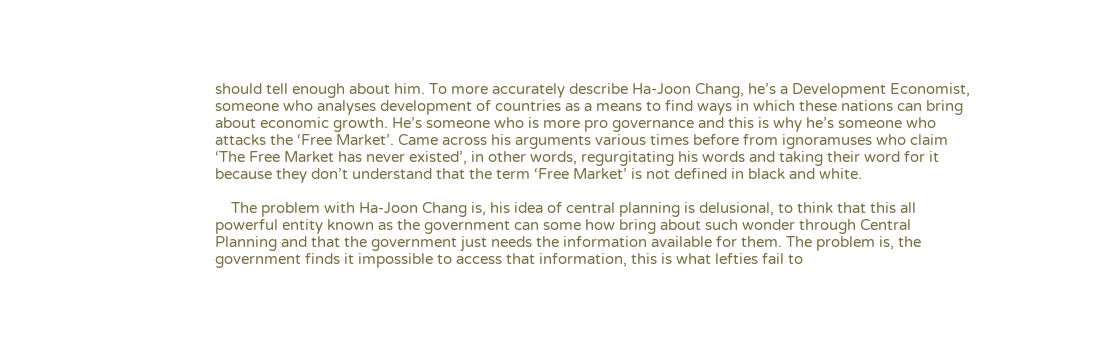should tell enough about him. To more accurately describe Ha-Joon Chang, he’s a Development Economist, someone who analyses development of countries as a means to find ways in which these nations can bring about economic growth. He’s someone who is more pro governance and this is why he’s someone who attacks the ‘Free Market’. Came across his arguments various times before from ignoramuses who claim ‘The Free Market has never existed’, in other words, regurgitating his words and taking their word for it because they don’t understand that the term ‘Free Market’ is not defined in black and white.

    The problem with Ha-Joon Chang is, his idea of central planning is delusional, to think that this all powerful entity known as the government can some how bring about such wonder through Central Planning and that the government just needs the information available for them. The problem is, the government finds it impossible to access that information, this is what lefties fail to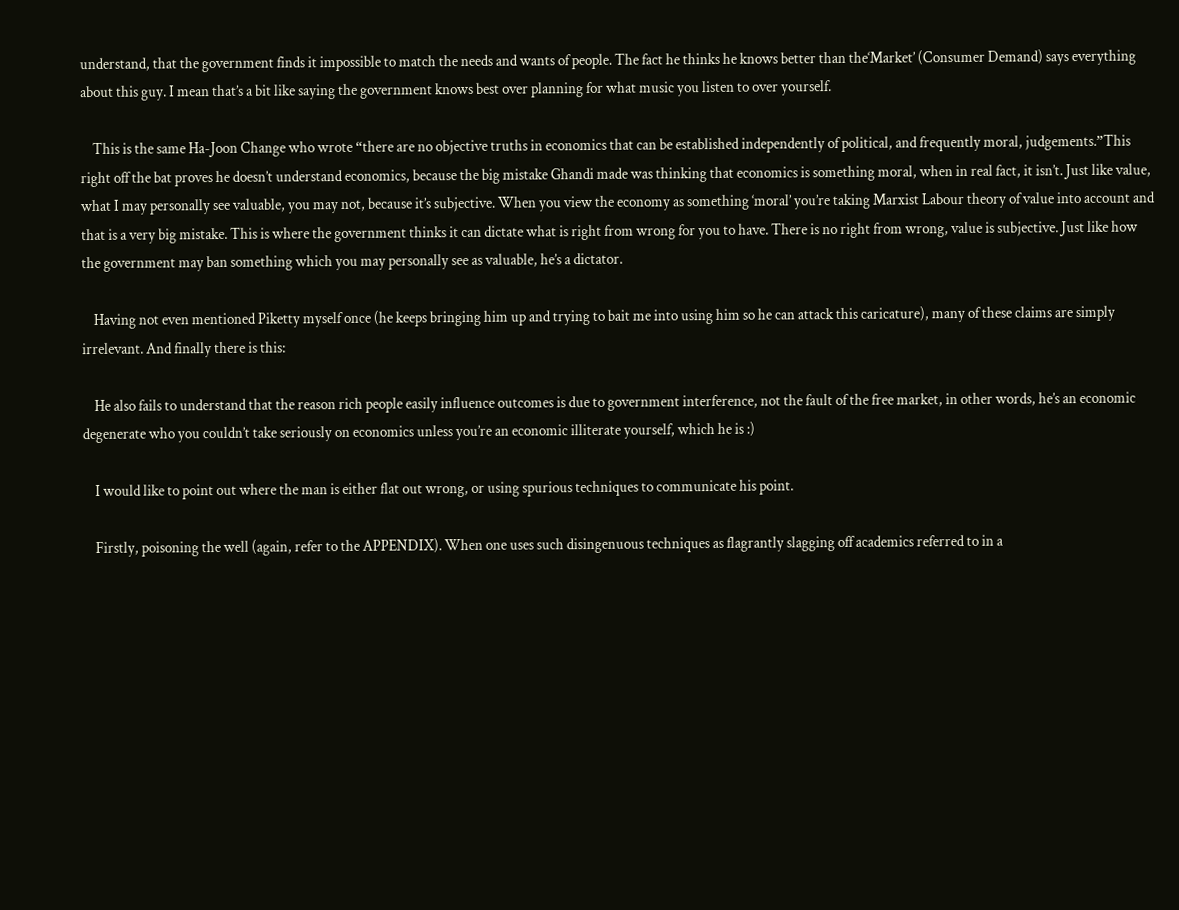understand, that the government finds it impossible to match the needs and wants of people. The fact he thinks he knows better than the‘Market’ (Consumer Demand) says everything about this guy. I mean that’s a bit like saying the government knows best over planning for what music you listen to over yourself.

    This is the same Ha-Joon Change who wrote “there are no objective truths in economics that can be established independently of political, and frequently moral, judgements.”This right off the bat proves he doesn’t understand economics, because the big mistake Ghandi made was thinking that economics is something moral, when in real fact, it isn’t. Just like value, what I may personally see valuable, you may not, because it’s subjective. When you view the economy as something ‘moral’ you’re taking Marxist Labour theory of value into account and that is a very big mistake. This is where the government thinks it can dictate what is right from wrong for you to have. There is no right from wrong, value is subjective. Just like how the government may ban something which you may personally see as valuable, he’s a dictator.

    Having not even mentioned Piketty myself once (he keeps bringing him up and trying to bait me into using him so he can attack this caricature), many of these claims are simply irrelevant. And finally there is this:

    He also fails to understand that the reason rich people easily influence outcomes is due to government interference, not the fault of the free market, in other words, he’s an economic degenerate who you couldn’t take seriously on economics unless you’re an economic illiterate yourself, which he is :)

    I would like to point out where the man is either flat out wrong, or using spurious techniques to communicate his point.

    Firstly, poisoning the well (again, refer to the APPENDIX). When one uses such disingenuous techniques as flagrantly slagging off academics referred to in a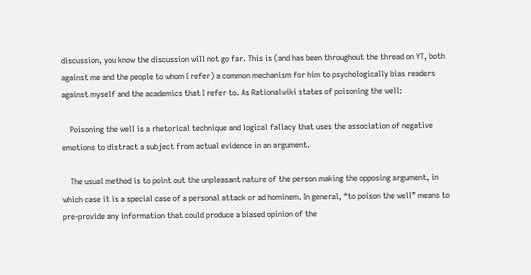discussion, you know the discussion will not go far. This is (and has been throughout the thread on YT, both against me and the people to whom I refer) a common mechanism for him to psychologically bias readers against myself and the academics that I refer to. As Rationalwiki states of poisoning the well:

    Poisoning the well is a rhetorical technique and logical fallacy that uses the association of negative emotions to distract a subject from actual evidence in an argument.

    The usual method is to point out the unpleasant nature of the person making the opposing argument, in which case it is a special case of a personal attack or ad hominem. In general, “to poison the well” means to pre-provide any information that could produce a biased opinion of the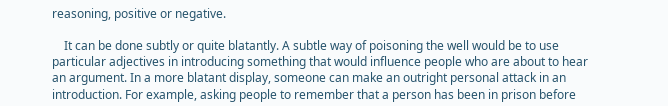reasoning, positive or negative.

    It can be done subtly or quite blatantly. A subtle way of poisoning the well would be to use particular adjectives in introducing something that would influence people who are about to hear an argument. In a more blatant display, someone can make an outright personal attack in an introduction. For example, asking people to remember that a person has been in prison before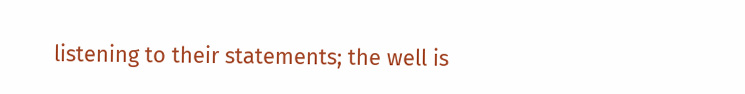listening to their statements; the well is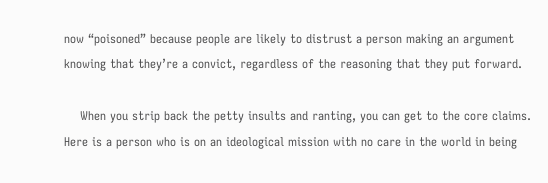now “poisoned” because people are likely to distrust a person making an argument knowing that they’re a convict, regardless of the reasoning that they put forward.

    When you strip back the petty insults and ranting, you can get to the core claims. Here is a person who is on an ideological mission with no care in the world in being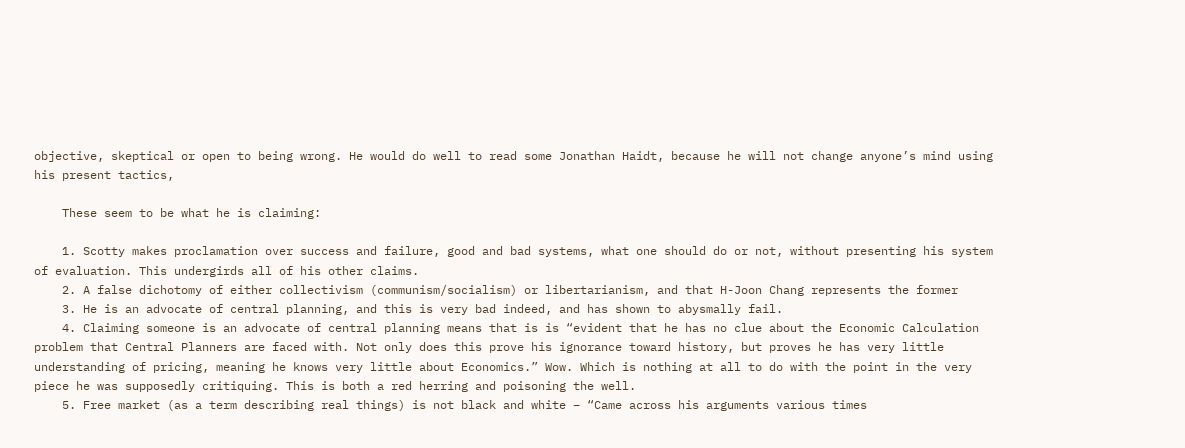objective, skeptical or open to being wrong. He would do well to read some Jonathan Haidt, because he will not change anyone’s mind using his present tactics,

    These seem to be what he is claiming:

    1. Scotty makes proclamation over success and failure, good and bad systems, what one should do or not, without presenting his system of evaluation. This undergirds all of his other claims.
    2. A false dichotomy of either collectivism (communism/socialism) or libertarianism, and that H-Joon Chang represents the former
    3. He is an advocate of central planning, and this is very bad indeed, and has shown to abysmally fail.
    4. Claiming someone is an advocate of central planning means that is is “evident that he has no clue about the Economic Calculation problem that Central Planners are faced with. Not only does this prove his ignorance toward history, but proves he has very little understanding of pricing, meaning he knows very little about Economics.” Wow. Which is nothing at all to do with the point in the very piece he was supposedly critiquing. This is both a red herring and poisoning the well.
    5. Free market (as a term describing real things) is not black and white – “Came across his arguments various times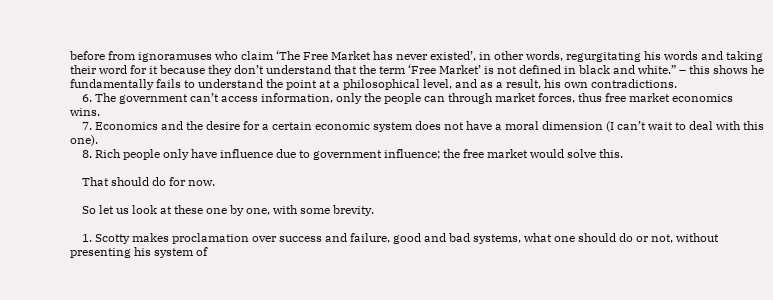before from ignoramuses who claim ‘The Free Market has never existed’, in other words, regurgitating his words and taking their word for it because they don’t understand that the term ‘Free Market’ is not defined in black and white.” – this shows he fundamentally fails to understand the point at a philosophical level, and as a result, his own contradictions.
    6. The government can’t access information, only the people can through market forces, thus free market economics wins.
    7. Economics and the desire for a certain economic system does not have a moral dimension (I can’t wait to deal with this one).
    8. Rich people only have influence due to government influence; the free market would solve this.

    That should do for now.

    So let us look at these one by one, with some brevity.

    1. Scotty makes proclamation over success and failure, good and bad systems, what one should do or not, without presenting his system of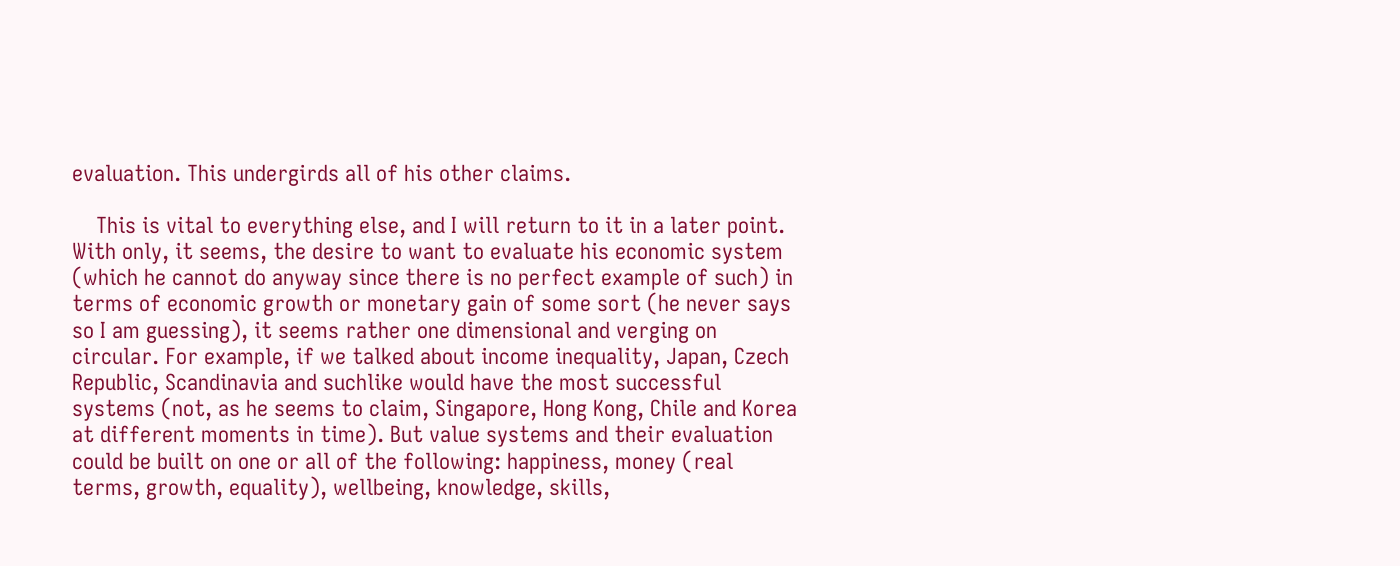evaluation. This undergirds all of his other claims.

    This is vital to everything else, and I will return to it in a later point. With only, it seems, the desire to want to evaluate his economic system (which he cannot do anyway since there is no perfect example of such) in terms of economic growth or monetary gain of some sort (he never says so I am guessing), it seems rather one dimensional and verging on circular. For example, if we talked about income inequality, Japan, Czech Republic, Scandinavia and suchlike would have the most successful systems (not, as he seems to claim, Singapore, Hong Kong, Chile and Korea at different moments in time). But value systems and their evaluation could be built on one or all of the following: happiness, money (real terms, growth, equality), wellbeing, knowledge, skills,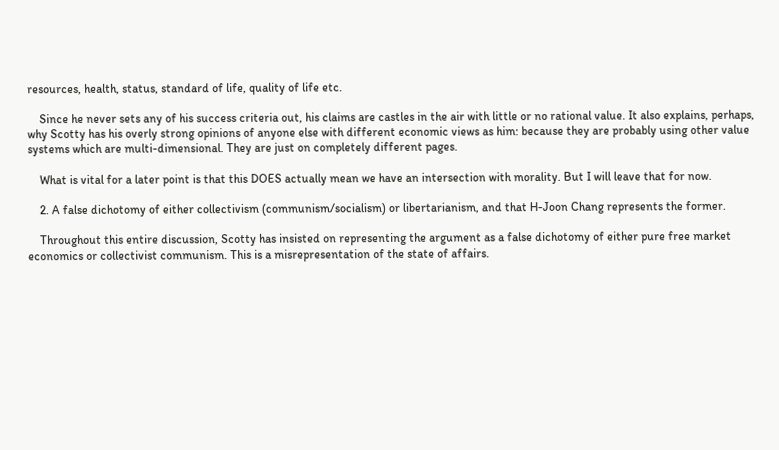resources, health, status, standard of life, quality of life etc.

    Since he never sets any of his success criteria out, his claims are castles in the air with little or no rational value. It also explains, perhaps, why Scotty has his overly strong opinions of anyone else with different economic views as him: because they are probably using other value systems which are multi-dimensional. They are just on completely different pages.

    What is vital for a later point is that this DOES actually mean we have an intersection with morality. But I will leave that for now.

    2. A false dichotomy of either collectivism (communism/socialism) or libertarianism, and that H-Joon Chang represents the former.

    Throughout this entire discussion, Scotty has insisted on representing the argument as a false dichotomy of either pure free market economics or collectivist communism. This is a misrepresentation of the state of affairs.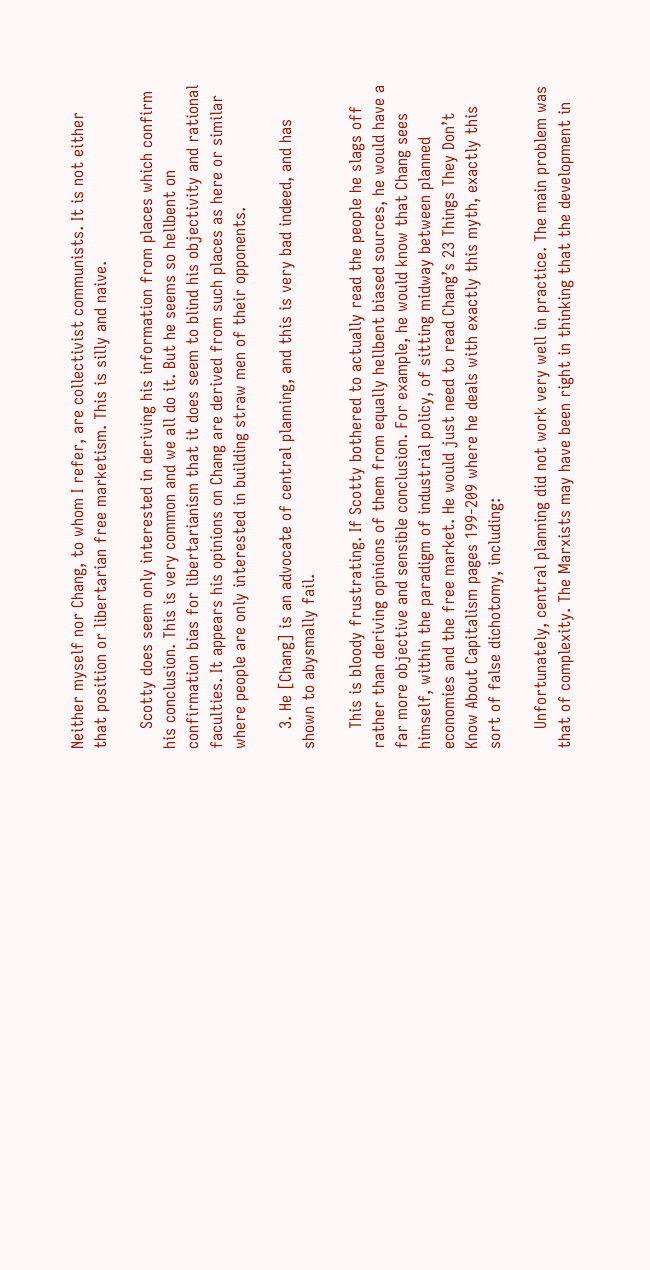Neither myself nor Chang, to whom I refer, are collectivist communists. It is not either that position or libertarian free marketism. This is silly and naive.

    Scotty does seem only interested in deriving his information from places which confirm his conclusion. This is very common and we all do it. But he seems so hellbent on confirmation bias for libertarianism that it does seem to blind his objectivity and rational faculties. It appears his opinions on Chang are derived from such places as here or similar where people are only interested in building straw men of their opponents.

    3. He [Chang] is an advocate of central planning, and this is very bad indeed, and has shown to abysmally fail.

    This is bloody frustrating. If Scotty bothered to actually read the people he slags off rather than deriving opinions of them from equally hellbent biased sources, he would have a far more objective and sensible conclusion. For example, he would know that Chang sees himself, within the paradigm of industrial policy, of sitting midway between planned economies and the free market. He would just need to read Chang’s 23 Things They Don’t Know About Capitalism pages 199-209 where he deals with exactly this myth, exactly this sort of false dichotomy, including:

    Unfortunately, central planning did not work very well in practice. The main problem was that of complexity. The Marxists may have been right in thinking that the development in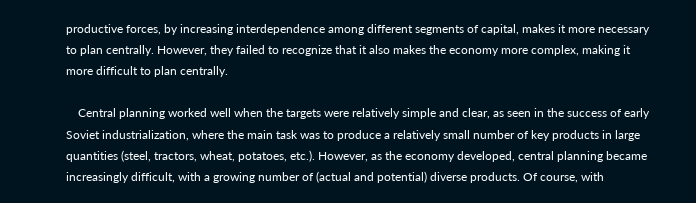productive forces, by increasing interdependence among different segments of capital, makes it more necessary to plan centrally. However, they failed to recognize that it also makes the economy more complex, making it more difficult to plan centrally.

    Central planning worked well when the targets were relatively simple and clear, as seen in the success of early Soviet industrialization, where the main task was to produce a relatively small number of key products in large quantities (steel, tractors, wheat, potatoes, etc.). However, as the economy developed, central planning became increasingly difficult, with a growing number of (actual and potential) diverse products. Of course, with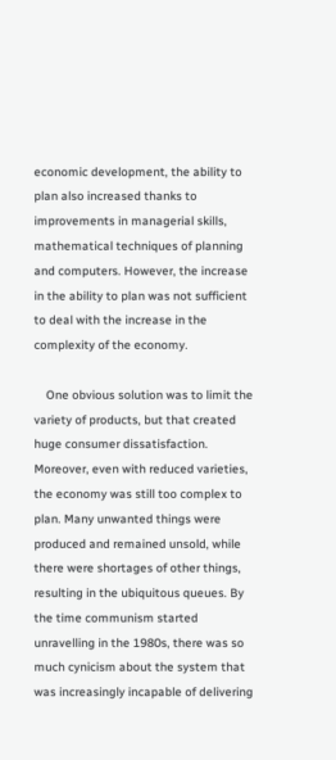economic development, the ability to plan also increased thanks to improvements in managerial skills, mathematical techniques of planning and computers. However, the increase in the ability to plan was not sufficient to deal with the increase in the complexity of the economy.

    One obvious solution was to limit the variety of products, but that created huge consumer dissatisfaction. Moreover, even with reduced varieties, the economy was still too complex to plan. Many unwanted things were produced and remained unsold, while there were shortages of other things, resulting in the ubiquitous queues. By the time communism started unravelling in the 1980s, there was so much cynicism about the system that was increasingly incapable of delivering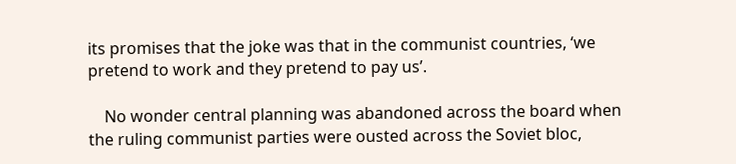its promises that the joke was that in the communist countries, ‘we pretend to work and they pretend to pay us’.

    No wonder central planning was abandoned across the board when the ruling communist parties were ousted across the Soviet bloc,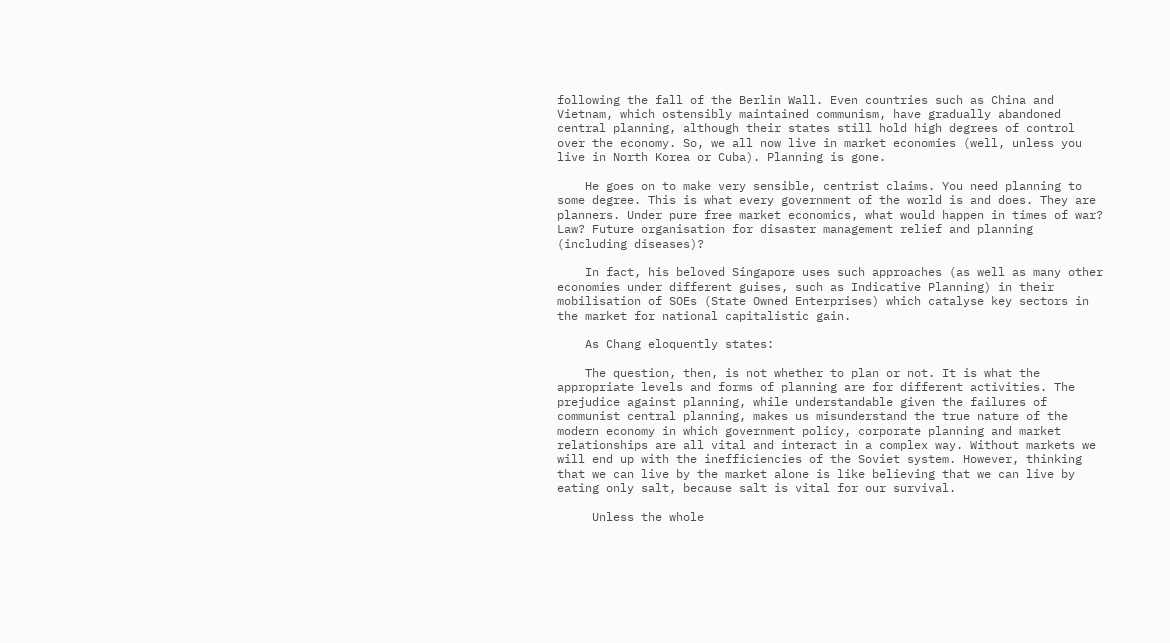following the fall of the Berlin Wall. Even countries such as China and Vietnam, which ostensibly maintained communism, have gradually abandoned central planning, although their states still hold high degrees of control over the economy. So, we all now live in market economies (well, unless you live in North Korea or Cuba). Planning is gone.

    He goes on to make very sensible, centrist claims. You need planning to some degree. This is what every government of the world is and does. They are planners. Under pure free market economics, what would happen in times of war? Law? Future organisation for disaster management relief and planning (including diseases)?

    In fact, his beloved Singapore uses such approaches (as well as many other economies under different guises, such as Indicative Planning) in their mobilisation of SOEs (State Owned Enterprises) which catalyse key sectors in the market for national capitalistic gain.

    As Chang eloquently states:

    The question, then, is not whether to plan or not. It is what the appropriate levels and forms of planning are for different activities. The prejudice against planning, while understandable given the failures of communist central planning, makes us misunderstand the true nature of the modern economy in which government policy, corporate planning and market relationships are all vital and interact in a complex way. Without markets we will end up with the inefficiencies of the Soviet system. However, thinking that we can live by the market alone is like believing that we can live by eating only salt, because salt is vital for our survival.

     Unless the whole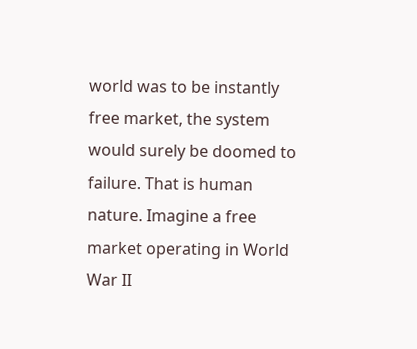world was to be instantly free market, the system would surely be doomed to failure. That is human nature. Imagine a free market operating in World War II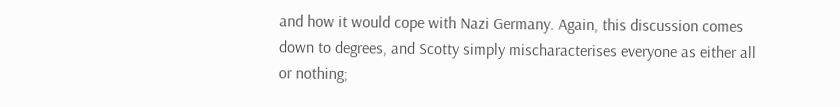and how it would cope with Nazi Germany. Again, this discussion comes down to degrees, and Scotty simply mischaracterises everyone as either all or nothing;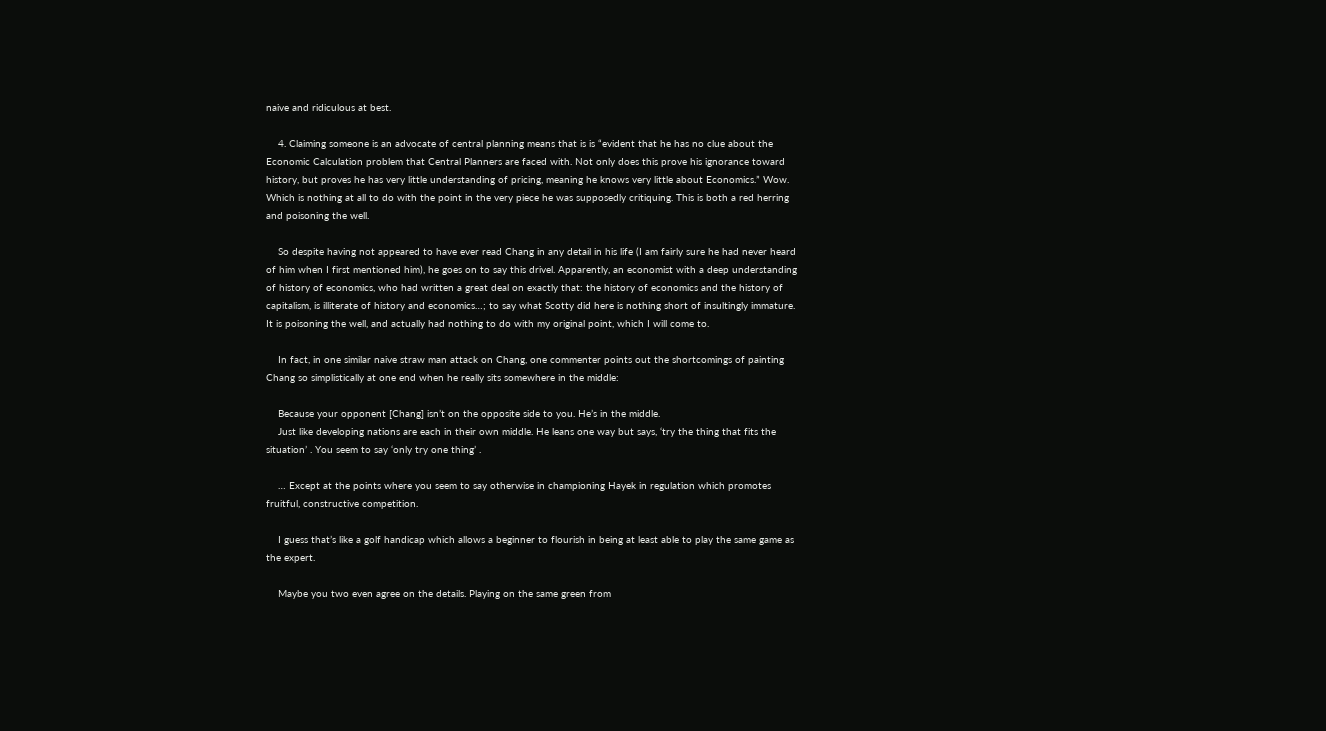naive and ridiculous at best.

    4. Claiming someone is an advocate of central planning means that is is “evident that he has no clue about the Economic Calculation problem that Central Planners are faced with. Not only does this prove his ignorance toward history, but proves he has very little understanding of pricing, meaning he knows very little about Economics.” Wow. Which is nothing at all to do with the point in the very piece he was supposedly critiquing. This is both a red herring and poisoning the well.

    So despite having not appeared to have ever read Chang in any detail in his life (I am fairly sure he had never heard of him when I first mentioned him), he goes on to say this drivel. Apparently, an economist with a deep understanding of history of economics, who had written a great deal on exactly that: the history of economics and the history of capitalism, is illiterate of history and economics…; to say what Scotty did here is nothing short of insultingly immature. It is poisoning the well, and actually had nothing to do with my original point, which I will come to.

    In fact, in one similar naive straw man attack on Chang, one commenter points out the shortcomings of painting Chang so simplistically at one end when he really sits somewhere in the middle:

    Because your opponent [Chang] isn’t on the opposite side to you. He’s in the middle.
    Just like developing nations are each in their own middle. He leans one way but says, ‘try the thing that fits the situation’ . You seem to say ‘only try one thing’ .

    … Except at the points where you seem to say otherwise in championing Hayek in regulation which promotes fruitful, constructive competition.

    I guess that’s like a golf handicap which allows a beginner to flourish in being at least able to play the same game as the expert.

    Maybe you two even agree on the details. Playing on the same green from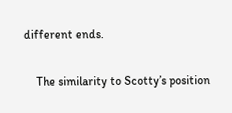different ends.

    The similarity to Scotty’s position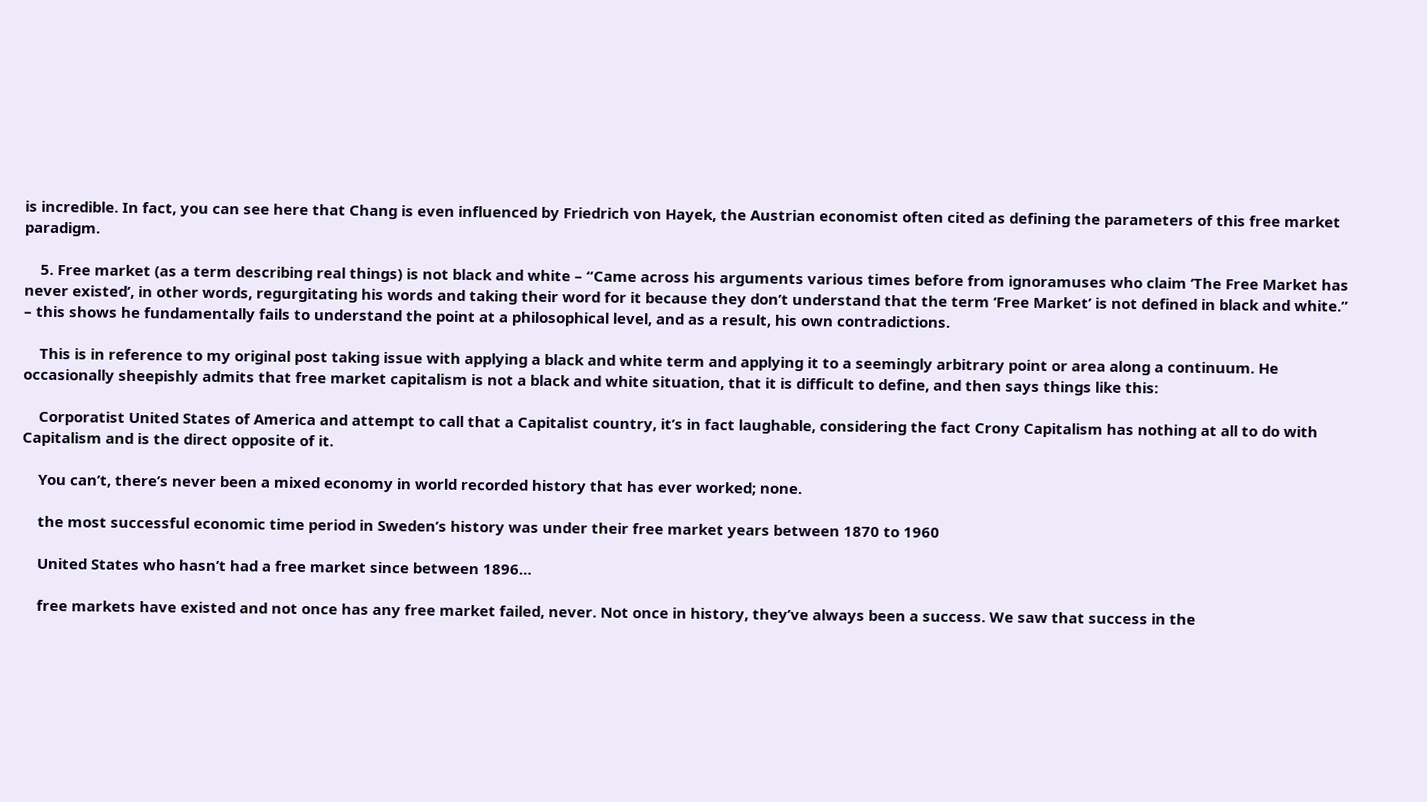is incredible. In fact, you can see here that Chang is even influenced by Friedrich von Hayek, the Austrian economist often cited as defining the parameters of this free market paradigm.

    5. Free market (as a term describing real things) is not black and white – “Came across his arguments various times before from ignoramuses who claim ‘The Free Market has never existed’, in other words, regurgitating his words and taking their word for it because they don’t understand that the term ‘Free Market’ is not defined in black and white.” – this shows he fundamentally fails to understand the point at a philosophical level, and as a result, his own contradictions.

    This is in reference to my original post taking issue with applying a black and white term and applying it to a seemingly arbitrary point or area along a continuum. He occasionally sheepishly admits that free market capitalism is not a black and white situation, that it is difficult to define, and then says things like this:

    Corporatist United States of America and attempt to call that a Capitalist country, it’s in fact laughable, considering the fact Crony Capitalism has nothing at all to do with Capitalism and is the direct opposite of it.

    You can’t, there’s never been a mixed economy in world recorded history that has ever worked; none.

    the most successful economic time period in Sweden’s history was under their free market years between 1870 to 1960

    United States who hasn’t had a free market since between 1896…

    free markets have existed and not once has any free market failed, never. Not once in history, they’ve always been a success. We saw that success in the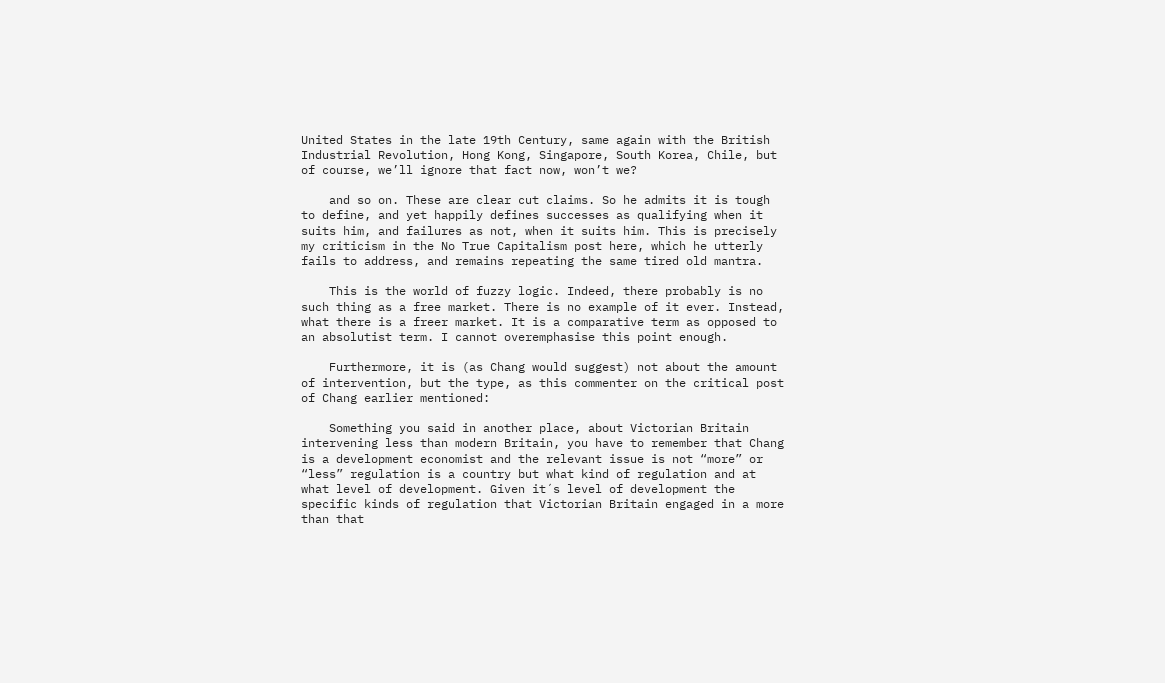United States in the late 19th Century, same again with the British Industrial Revolution, Hong Kong, Singapore, South Korea, Chile, but of course, we’ll ignore that fact now, won’t we?

    and so on. These are clear cut claims. So he admits it is tough to define, and yet happily defines successes as qualifying when it suits him, and failures as not, when it suits him. This is precisely my criticism in the No True Capitalism post here, which he utterly fails to address, and remains repeating the same tired old mantra.

    This is the world of fuzzy logic. Indeed, there probably is no such thing as a free market. There is no example of it ever. Instead, what there is a freer market. It is a comparative term as opposed to an absolutist term. I cannot overemphasise this point enough.

    Furthermore, it is (as Chang would suggest) not about the amount of intervention, but the type, as this commenter on the critical post of Chang earlier mentioned:

    Something you said in another place, about Victorian Britain intervening less than modern Britain, you have to remember that Chang is a development economist and the relevant issue is not “more” or “less” regulation is a country but what kind of regulation and at what level of development. Given it´s level of development the specific kinds of regulation that Victorian Britain engaged in a more than that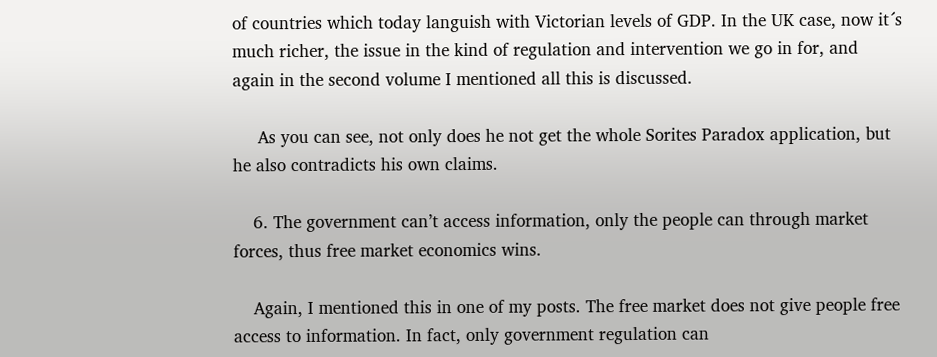of countries which today languish with Victorian levels of GDP. In the UK case, now it´s much richer, the issue in the kind of regulation and intervention we go in for, and again in the second volume I mentioned all this is discussed.

     As you can see, not only does he not get the whole Sorites Paradox application, but he also contradicts his own claims.

    6. The government can’t access information, only the people can through market forces, thus free market economics wins.

    Again, I mentioned this in one of my posts. The free market does not give people free access to information. In fact, only government regulation can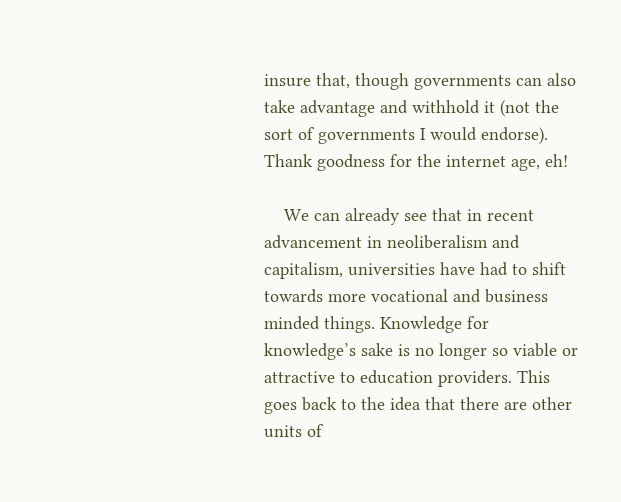insure that, though governments can also take advantage and withhold it (not the sort of governments I would endorse). Thank goodness for the internet age, eh!

    We can already see that in recent advancement in neoliberalism and capitalism, universities have had to shift towards more vocational and business minded things. Knowledge for knowledge’s sake is no longer so viable or attractive to education providers. This goes back to the idea that there are other units of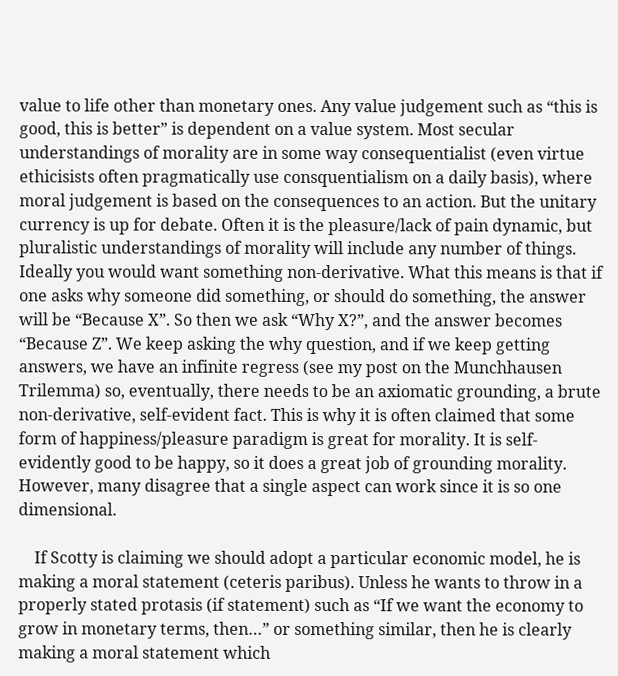value to life other than monetary ones. Any value judgement such as “this is good, this is better” is dependent on a value system. Most secular understandings of morality are in some way consequentialist (even virtue ethicisists often pragmatically use consquentialism on a daily basis), where moral judgement is based on the consequences to an action. But the unitary currency is up for debate. Often it is the pleasure/lack of pain dynamic, but pluralistic understandings of morality will include any number of things. Ideally you would want something non-derivative. What this means is that if one asks why someone did something, or should do something, the answer will be “Because X”. So then we ask “Why X?”, and the answer becomes “Because Z”. We keep asking the why question, and if we keep getting answers, we have an infinite regress (see my post on the Munchhausen Trilemma) so, eventually, there needs to be an axiomatic grounding, a brute non-derivative, self-evident fact. This is why it is often claimed that some form of happiness/pleasure paradigm is great for morality. It is self-evidently good to be happy, so it does a great job of grounding morality. However, many disagree that a single aspect can work since it is so one dimensional.

    If Scotty is claiming we should adopt a particular economic model, he is making a moral statement (ceteris paribus). Unless he wants to throw in a properly stated protasis (if statement) such as “If we want the economy to grow in monetary terms, then…” or something similar, then he is clearly making a moral statement which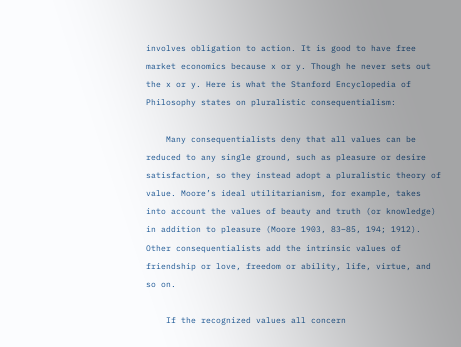involves obligation to action. It is good to have free market economics because x or y. Though he never sets out the x or y. Here is what the Stanford Encyclopedia of Philosophy states on pluralistic consequentialism:

    Many consequentialists deny that all values can be reduced to any single ground, such as pleasure or desire satisfaction, so they instead adopt a pluralistic theory of value. Moore’s ideal utilitarianism, for example, takes into account the values of beauty and truth (or knowledge) in addition to pleasure (Moore 1903, 83–85, 194; 1912). Other consequentialists add the intrinsic values of friendship or love, freedom or ability, life, virtue, and so on.

    If the recognized values all concern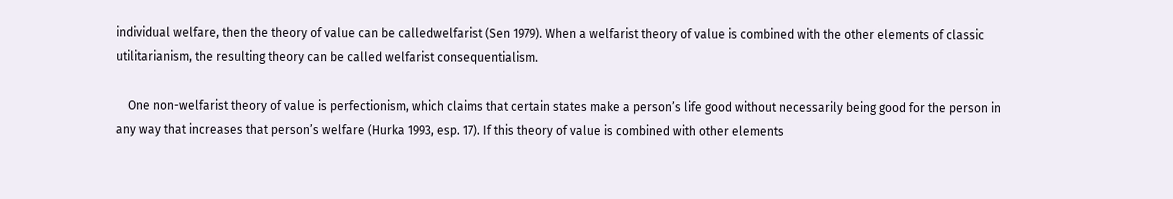individual welfare, then the theory of value can be calledwelfarist (Sen 1979). When a welfarist theory of value is combined with the other elements of classic utilitarianism, the resulting theory can be called welfarist consequentialism.

    One non-welfarist theory of value is perfectionism, which claims that certain states make a person’s life good without necessarily being good for the person in any way that increases that person’s welfare (Hurka 1993, esp. 17). If this theory of value is combined with other elements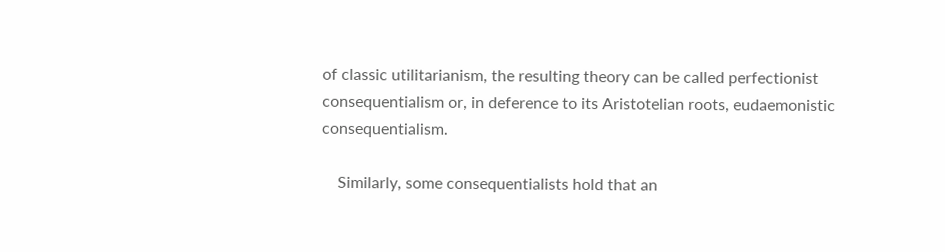of classic utilitarianism, the resulting theory can be called perfectionist consequentialism or, in deference to its Aristotelian roots, eudaemonistic consequentialism.

    Similarly, some consequentialists hold that an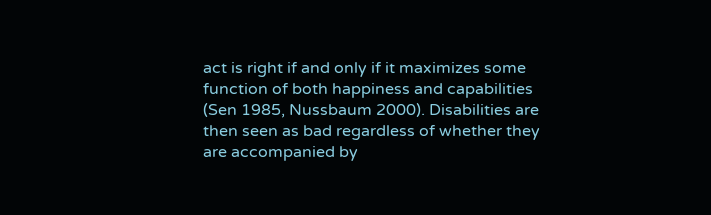act is right if and only if it maximizes some function of both happiness and capabilities (Sen 1985, Nussbaum 2000). Disabilities are then seen as bad regardless of whether they are accompanied by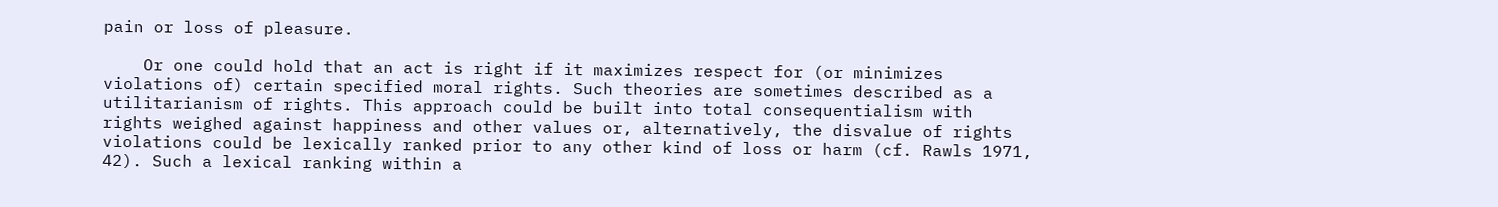pain or loss of pleasure.

    Or one could hold that an act is right if it maximizes respect for (or minimizes violations of) certain specified moral rights. Such theories are sometimes described as a utilitarianism of rights. This approach could be built into total consequentialism with rights weighed against happiness and other values or, alternatively, the disvalue of rights violations could be lexically ranked prior to any other kind of loss or harm (cf. Rawls 1971, 42). Such a lexical ranking within a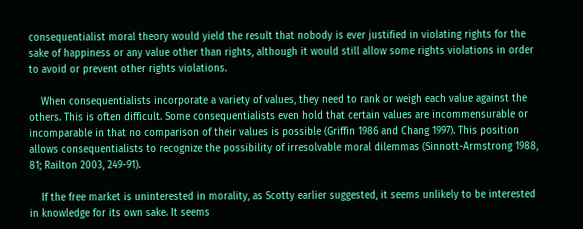consequentialist moral theory would yield the result that nobody is ever justified in violating rights for the sake of happiness or any value other than rights, although it would still allow some rights violations in order to avoid or prevent other rights violations.

    When consequentialists incorporate a variety of values, they need to rank or weigh each value against the others. This is often difficult. Some consequentialists even hold that certain values are incommensurable or incomparable in that no comparison of their values is possible (Griffin 1986 and Chang 1997). This position allows consequentialists to recognize the possibility of irresolvable moral dilemmas (Sinnott-Armstrong 1988, 81; Railton 2003, 249-91).

    If the free market is uninterested in morality, as Scotty earlier suggested, it seems unlikely to be interested in knowledge for its own sake. It seems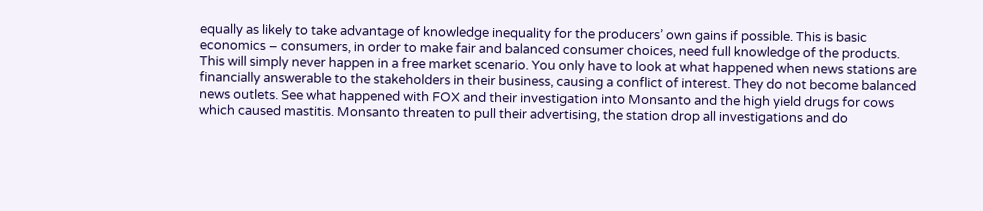equally as likely to take advantage of knowledge inequality for the producers’ own gains if possible. This is basic economics – consumers, in order to make fair and balanced consumer choices, need full knowledge of the products. This will simply never happen in a free market scenario. You only have to look at what happened when news stations are financially answerable to the stakeholders in their business, causing a conflict of interest. They do not become balanced news outlets. See what happened with FOX and their investigation into Monsanto and the high yield drugs for cows which caused mastitis. Monsanto threaten to pull their advertising, the station drop all investigations and do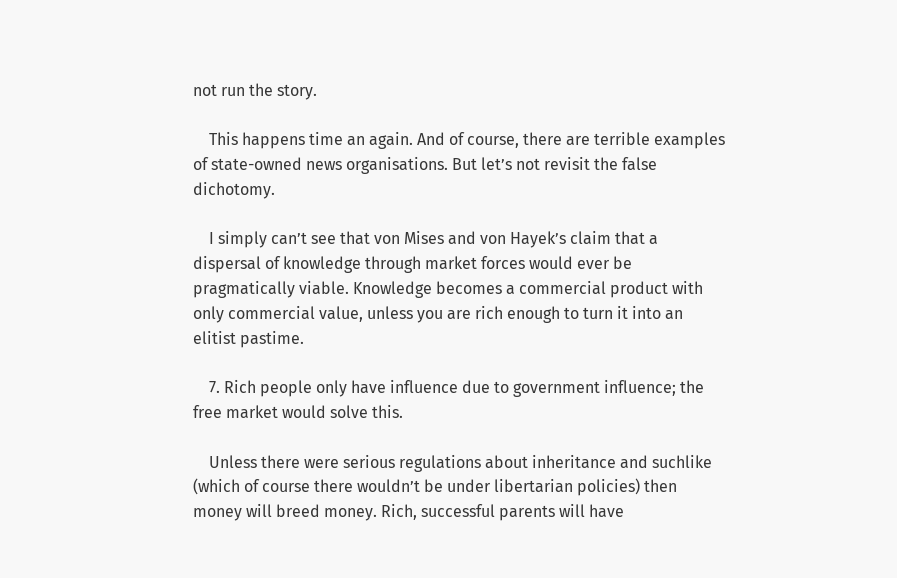not run the story.

    This happens time an again. And of course, there are terrible examples of state-owned news organisations. But let’s not revisit the false dichotomy.

    I simply can’t see that von Mises and von Hayek’s claim that a dispersal of knowledge through market forces would ever be pragmatically viable. Knowledge becomes a commercial product with only commercial value, unless you are rich enough to turn it into an elitist pastime.

    7. Rich people only have influence due to government influence; the free market would solve this.

    Unless there were serious regulations about inheritance and suchlike (which of course there wouldn’t be under libertarian policies) then money will breed money. Rich, successful parents will have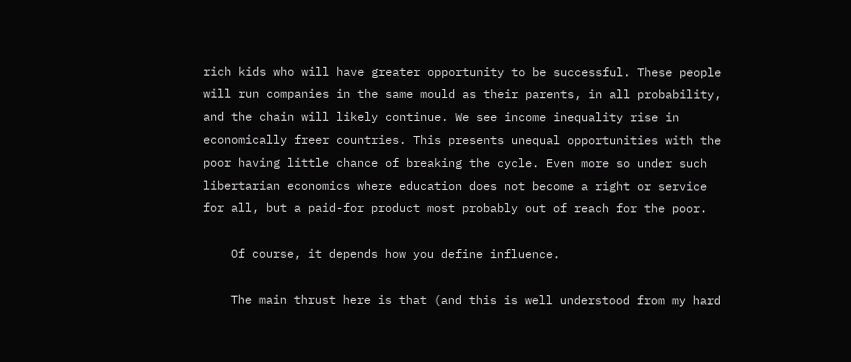rich kids who will have greater opportunity to be successful. These people will run companies in the same mould as their parents, in all probability, and the chain will likely continue. We see income inequality rise in economically freer countries. This presents unequal opportunities with the poor having little chance of breaking the cycle. Even more so under such libertarian economics where education does not become a right or service for all, but a paid-for product most probably out of reach for the poor.

    Of course, it depends how you define influence.

    The main thrust here is that (and this is well understood from my hard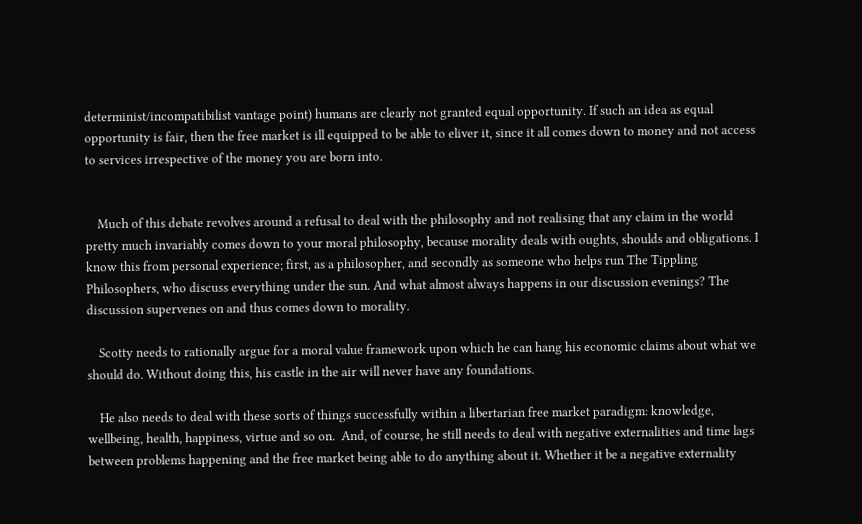determinist/incompatibilist vantage point) humans are clearly not granted equal opportunity. If such an idea as equal opportunity is fair, then the free market is ill equipped to be able to eliver it, since it all comes down to money and not access to services irrespective of the money you are born into.


    Much of this debate revolves around a refusal to deal with the philosophy and not realising that any claim in the world pretty much invariably comes down to your moral philosophy, because morality deals with oughts, shoulds and obligations. I know this from personal experience; first, as a philosopher, and secondly as someone who helps run The Tippling Philosophers, who discuss everything under the sun. And what almost always happens in our discussion evenings? The discussion supervenes on and thus comes down to morality.

    Scotty needs to rationally argue for a moral value framework upon which he can hang his economic claims about what we should do. Without doing this, his castle in the air will never have any foundations.

    He also needs to deal with these sorts of things successfully within a libertarian free market paradigm: knowledge, wellbeing, health, happiness, virtue and so on.  And, of course, he still needs to deal with negative externalities and time lags between problems happening and the free market being able to do anything about it. Whether it be a negative externality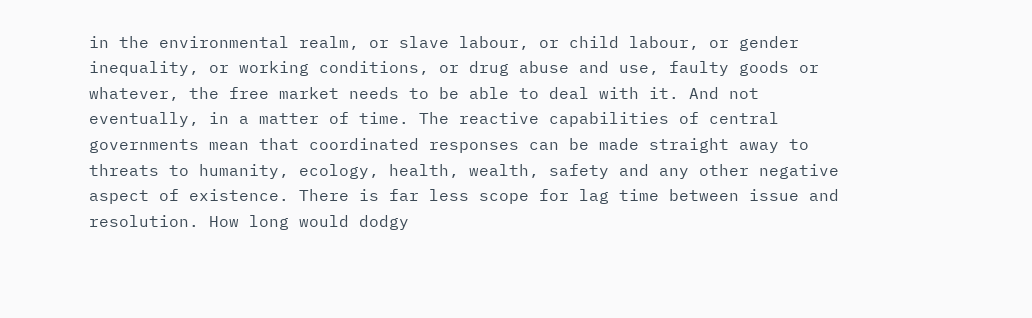in the environmental realm, or slave labour, or child labour, or gender inequality, or working conditions, or drug abuse and use, faulty goods or whatever, the free market needs to be able to deal with it. And not eventually, in a matter of time. The reactive capabilities of central governments mean that coordinated responses can be made straight away to threats to humanity, ecology, health, wealth, safety and any other negative aspect of existence. There is far less scope for lag time between issue and resolution. How long would dodgy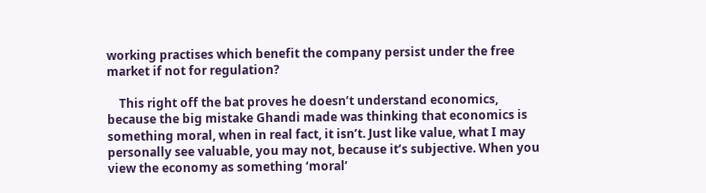working practises which benefit the company persist under the free market if not for regulation?

    This right off the bat proves he doesn’t understand economics, because the big mistake Ghandi made was thinking that economics is something moral, when in real fact, it isn’t. Just like value, what I may personally see valuable, you may not, because it’s subjective. When you view the economy as something ‘moral’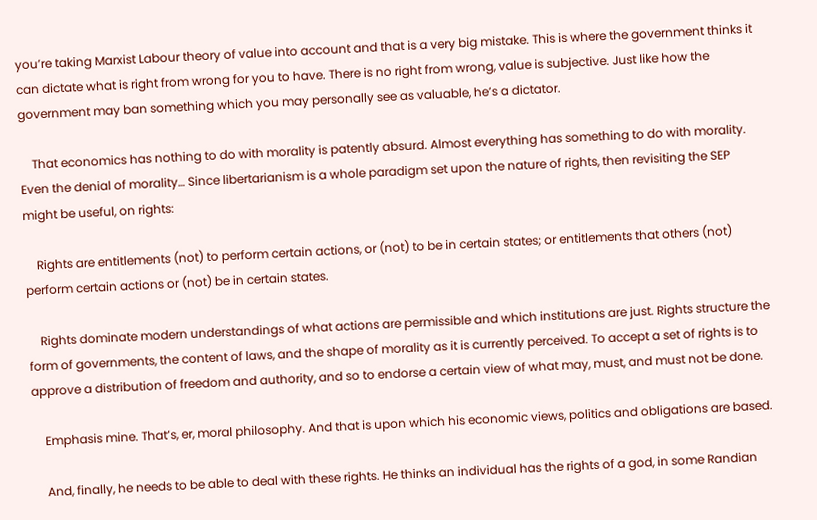you’re taking Marxist Labour theory of value into account and that is a very big mistake. This is where the government thinks it can dictate what is right from wrong for you to have. There is no right from wrong, value is subjective. Just like how the government may ban something which you may personally see as valuable, he’s a dictator.

    That economics has nothing to do with morality is patently absurd. Almost everything has something to do with morality. Even the denial of morality… Since libertarianism is a whole paradigm set upon the nature of rights, then revisiting the SEP might be useful, on rights:

    Rights are entitlements (not) to perform certain actions, or (not) to be in certain states; or entitlements that others (not) perform certain actions or (not) be in certain states.

    Rights dominate modern understandings of what actions are permissible and which institutions are just. Rights structure the form of governments, the content of laws, and the shape of morality as it is currently perceived. To accept a set of rights is to approve a distribution of freedom and authority, and so to endorse a certain view of what may, must, and must not be done.

    Emphasis mine. That’s, er, moral philosophy. And that is upon which his economic views, politics and obligations are based.

    And, finally, he needs to be able to deal with these rights. He thinks an individual has the rights of a god, in some Randian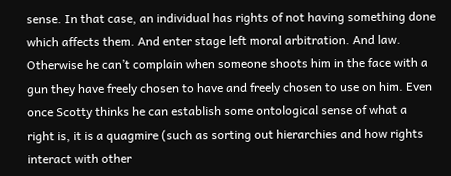sense. In that case, an individual has rights of not having something done which affects them. And enter stage left moral arbitration. And law. Otherwise he can’t complain when someone shoots him in the face with a gun they have freely chosen to have and freely chosen to use on him. Even once Scotty thinks he can establish some ontological sense of what a right is, it is a quagmire (such as sorting out hierarchies and how rights interact with other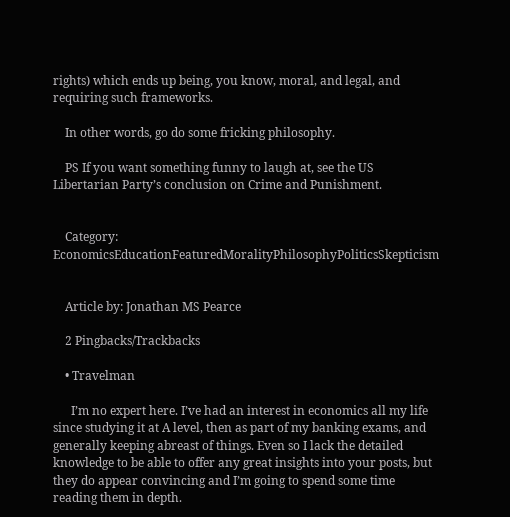rights) which ends up being, you know, moral, and legal, and requiring such frameworks.

    In other words, go do some fricking philosophy.

    PS If you want something funny to laugh at, see the US Libertarian Party’s conclusion on Crime and Punishment.


    Category: EconomicsEducationFeaturedMoralityPhilosophyPoliticsSkepticism


    Article by: Jonathan MS Pearce

    2 Pingbacks/Trackbacks

    • Travelman

      I’m no expert here. I’ve had an interest in economics all my life since studying it at A level, then as part of my banking exams, and generally keeping abreast of things. Even so I lack the detailed knowledge to be able to offer any great insights into your posts, but they do appear convincing and I’m going to spend some time reading them in depth.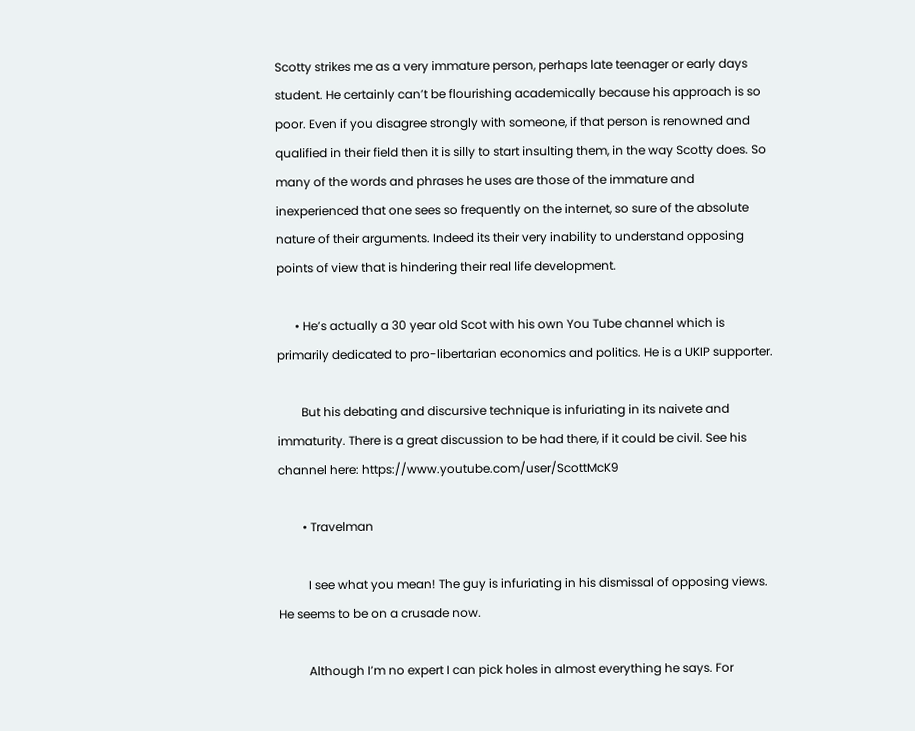Scotty strikes me as a very immature person, perhaps late teenager or early days student. He certainly can’t be flourishing academically because his approach is so poor. Even if you disagree strongly with someone, if that person is renowned and qualified in their field then it is silly to start insulting them, in the way Scotty does. So many of the words and phrases he uses are those of the immature and inexperienced that one sees so frequently on the internet, so sure of the absolute nature of their arguments. Indeed its their very inability to understand opposing points of view that is hindering their real life development.

      • He’s actually a 30 year old Scot with his own You Tube channel which is primarily dedicated to pro-libertarian economics and politics. He is a UKIP supporter.

        But his debating and discursive technique is infuriating in its naivete and immaturity. There is a great discussion to be had there, if it could be civil. See his channel here: https://www.youtube.com/user/ScottMcK9

        • Travelman

          I see what you mean! The guy is infuriating in his dismissal of opposing views. He seems to be on a crusade now.

          Although I’m no expert I can pick holes in almost everything he says. For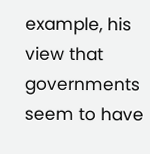example, his view that governments seem to have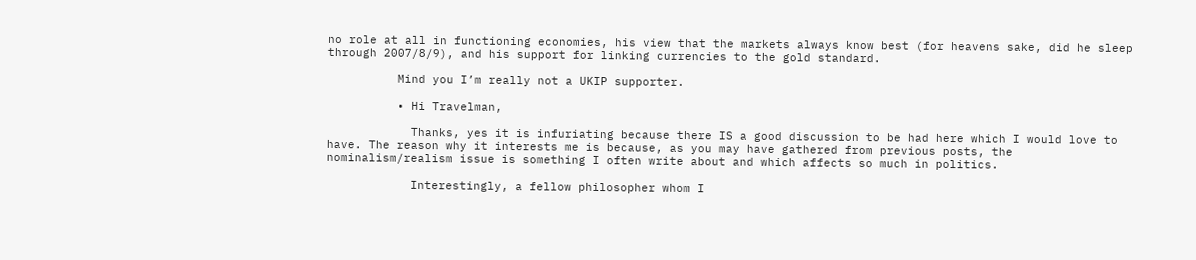no role at all in functioning economies, his view that the markets always know best (for heavens sake, did he sleep through 2007/8/9), and his support for linking currencies to the gold standard.

          Mind you I’m really not a UKIP supporter.

          • Hi Travelman,

            Thanks, yes it is infuriating because there IS a good discussion to be had here which I would love to have. The reason why it interests me is because, as you may have gathered from previous posts, the nominalism/realism issue is something I often write about and which affects so much in politics.

            Interestingly, a fellow philosopher whom I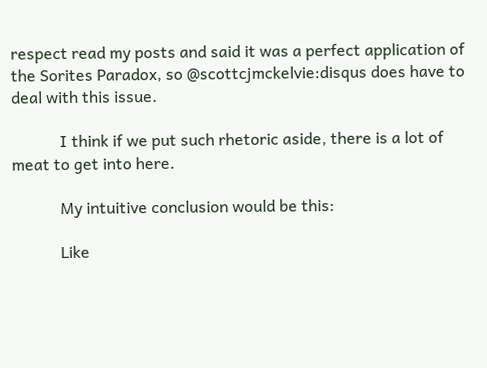respect read my posts and said it was a perfect application of the Sorites Paradox, so @scottcjmckelvie:disqus does have to deal with this issue.

            I think if we put such rhetoric aside, there is a lot of meat to get into here.

            My intuitive conclusion would be this:

            Like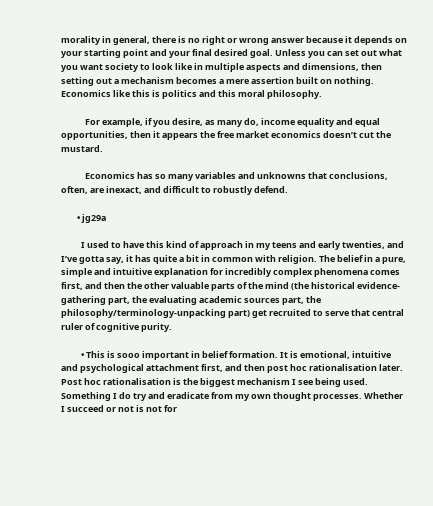morality in general, there is no right or wrong answer because it depends on your starting point and your final desired goal. Unless you can set out what you want society to look like in multiple aspects and dimensions, then setting out a mechanism becomes a mere assertion built on nothing. Economics like this is politics and this moral philosophy.

            For example, if you desire, as many do, income equality and equal opportunities, then it appears the free market economics doesn’t cut the mustard.

            Economics has so many variables and unknowns that conclusions, often, are inexact, and difficult to robustly defend.

        • jg29a

          I used to have this kind of approach in my teens and early twenties, and I’ve gotta say, it has quite a bit in common with religion. The belief in a pure, simple and intuitive explanation for incredibly complex phenomena comes first, and then the other valuable parts of the mind (the historical evidence-gathering part, the evaluating academic sources part, the philosophy/terminology-unpacking part) get recruited to serve that central ruler of cognitive purity.

          • This is sooo important in belief formation. It is emotional, intuitive and psychological attachment first, and then post hoc rationalisation later. Post hoc rationalisation is the biggest mechanism I see being used. Something I do try and eradicate from my own thought processes. Whether I succeed or not is not for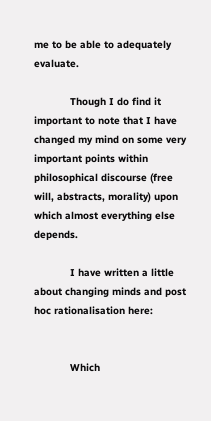me to be able to adequately evaluate.

            Though I do find it important to note that I have changed my mind on some very important points within philosophical discourse (free will, abstracts, morality) upon which almost everything else depends.

            I have written a little about changing minds and post hoc rationalisation here:


            Which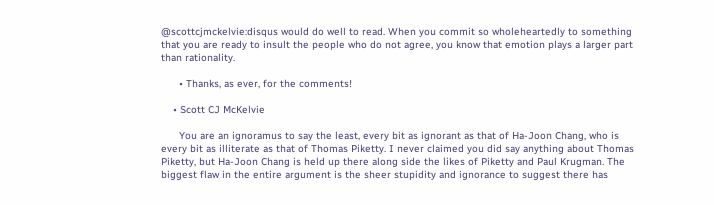@scottcjmckelvie:disqus would do well to read. When you commit so wholeheartedly to something that you are ready to insult the people who do not agree, you know that emotion plays a larger part than rationality.

      • Thanks, as ever, for the comments!

    • Scott CJ McKelvie

      You are an ignoramus to say the least, every bit as ignorant as that of Ha-Joon Chang, who is every bit as illiterate as that of Thomas Piketty. I never claimed you did say anything about Thomas Piketty, but Ha-Joon Chang is held up there along side the likes of Piketty and Paul Krugman. The biggest flaw in the entire argument is the sheer stupidity and ignorance to suggest there has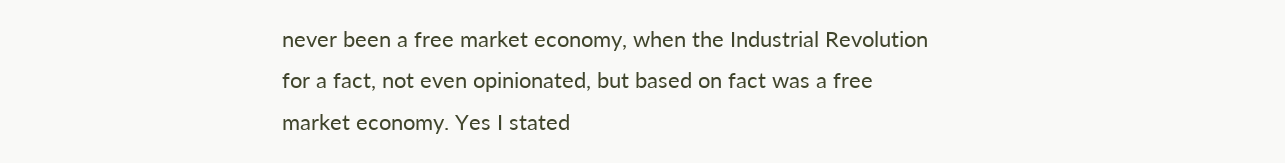never been a free market economy, when the Industrial Revolution for a fact, not even opinionated, but based on fact was a free market economy. Yes I stated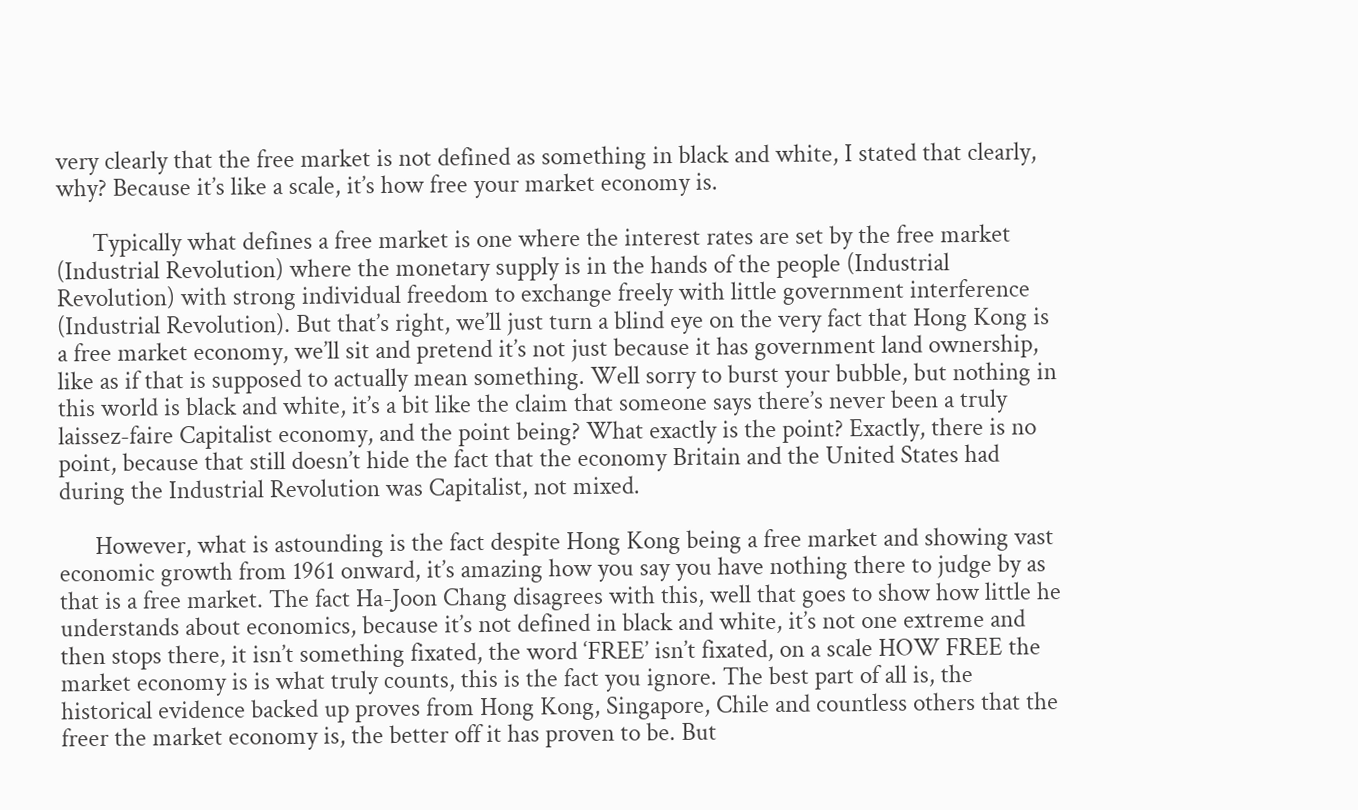very clearly that the free market is not defined as something in black and white, I stated that clearly, why? Because it’s like a scale, it’s how free your market economy is.

      Typically what defines a free market is one where the interest rates are set by the free market (Industrial Revolution) where the monetary supply is in the hands of the people (Industrial Revolution) with strong individual freedom to exchange freely with little government interference (Industrial Revolution). But that’s right, we’ll just turn a blind eye on the very fact that Hong Kong is a free market economy, we’ll sit and pretend it’s not just because it has government land ownership, like as if that is supposed to actually mean something. Well sorry to burst your bubble, but nothing in this world is black and white, it’s a bit like the claim that someone says there’s never been a truly laissez-faire Capitalist economy, and the point being? What exactly is the point? Exactly, there is no point, because that still doesn’t hide the fact that the economy Britain and the United States had during the Industrial Revolution was Capitalist, not mixed.

      However, what is astounding is the fact despite Hong Kong being a free market and showing vast economic growth from 1961 onward, it’s amazing how you say you have nothing there to judge by as that is a free market. The fact Ha-Joon Chang disagrees with this, well that goes to show how little he understands about economics, because it’s not defined in black and white, it’s not one extreme and then stops there, it isn’t something fixated, the word ‘FREE’ isn’t fixated, on a scale HOW FREE the market economy is is what truly counts, this is the fact you ignore. The best part of all is, the historical evidence backed up proves from Hong Kong, Singapore, Chile and countless others that the freer the market economy is, the better off it has proven to be. But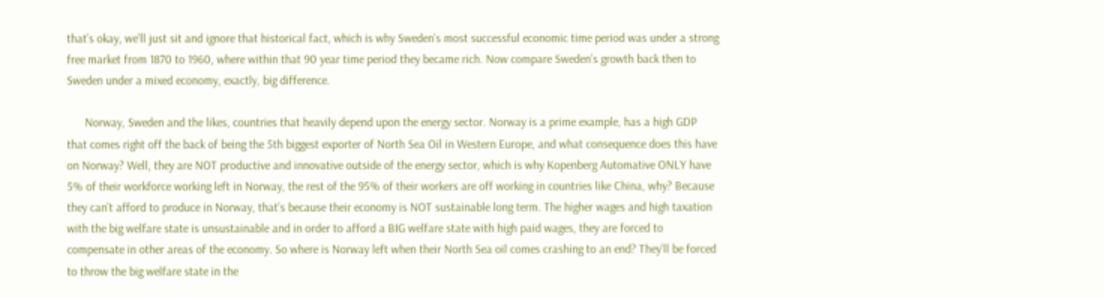that’s okay, we’ll just sit and ignore that historical fact, which is why Sweden’s most successful economic time period was under a strong free market from 1870 to 1960, where within that 90 year time period they became rich. Now compare Sweden’s growth back then to Sweden under a mixed economy, exactly, big difference.

      Norway, Sweden and the likes, countries that heavily depend upon the energy sector. Norway is a prime example, has a high GDP that comes right off the back of being the 5th biggest exporter of North Sea Oil in Western Europe, and what consequence does this have on Norway? Well, they are NOT productive and innovative outside of the energy sector, which is why Kopenberg Automative ONLY have 5% of their workforce working left in Norway, the rest of the 95% of their workers are off working in countries like China, why? Because they can’t afford to produce in Norway, that’s because their economy is NOT sustainable long term. The higher wages and high taxation with the big welfare state is unsustainable and in order to afford a BIG welfare state with high paid wages, they are forced to compensate in other areas of the economy. So where is Norway left when their North Sea oil comes crashing to an end? They’ll be forced to throw the big welfare state in the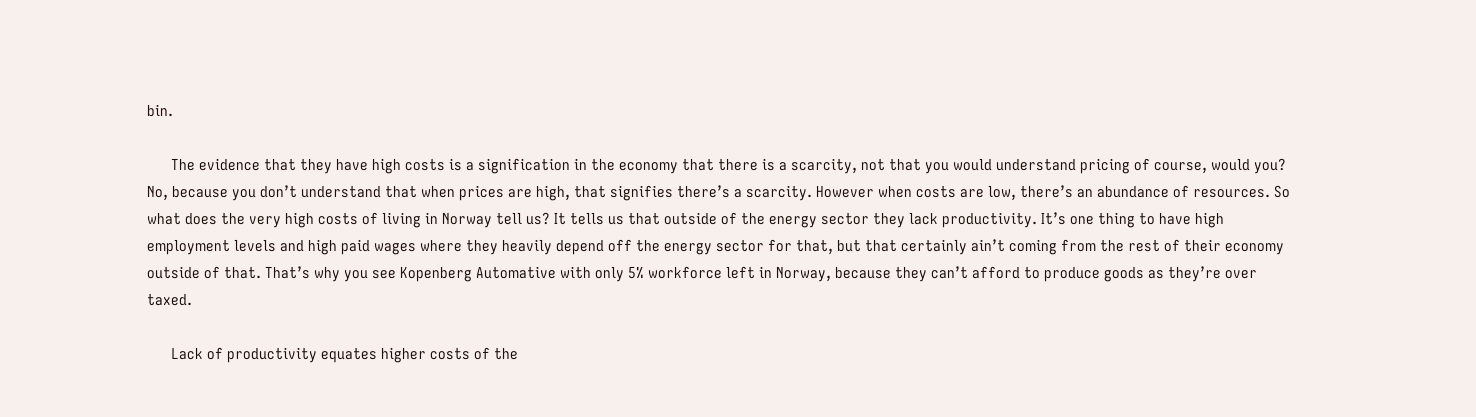bin.

      The evidence that they have high costs is a signification in the economy that there is a scarcity, not that you would understand pricing of course, would you? No, because you don’t understand that when prices are high, that signifies there’s a scarcity. However when costs are low, there’s an abundance of resources. So what does the very high costs of living in Norway tell us? It tells us that outside of the energy sector they lack productivity. It’s one thing to have high employment levels and high paid wages where they heavily depend off the energy sector for that, but that certainly ain’t coming from the rest of their economy outside of that. That’s why you see Kopenberg Automative with only 5% workforce left in Norway, because they can’t afford to produce goods as they’re over taxed.

      Lack of productivity equates higher costs of the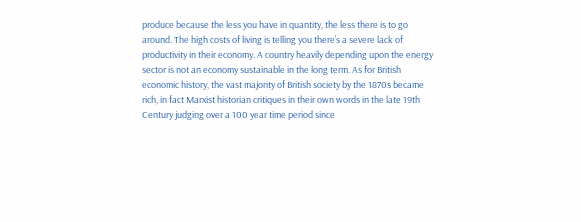produce because the less you have in quantity, the less there is to go around. The high costs of living is telling you there’s a severe lack of productivity in their economy. A country heavily depending upon the energy sector is not an economy sustainable in the long term. As for British economic history, the vast majority of British society by the 1870s became rich, in fact Marxist historian critiques in their own words in the late 19th Century judging over a 100 year time period since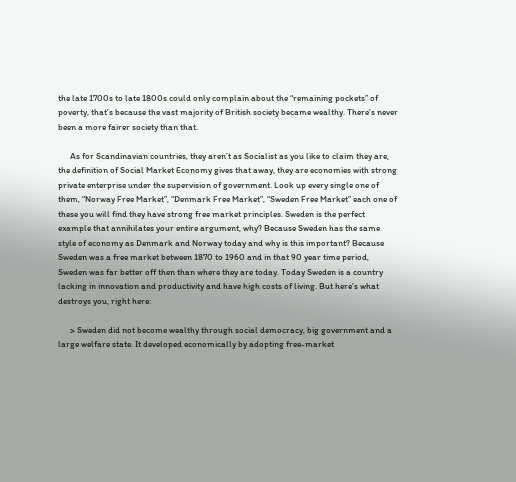the late 1700s to late 1800s could only complain about the “remaining pockets” of poverty, that’s because the vast majority of British society became wealthy. There’s never been a more fairer society than that.

      As for Scandinavian countries, they aren’t as Socialist as you like to claim they are, the definition of Social Market Economy gives that away, they are economies with strong private enterprise under the supervision of government. Look up every single one of them, “Norway Free Market”, “Denmark Free Market”, “Sweden Free Market” each one of these you will find they have strong free market principles. Sweden is the perfect example that annihilates your entire argument, why? Because Sweden has the same style of economy as Denmark and Norway today and why is this important? Because Sweden was a free market between 1870 to 1960 and in that 90 year time period, Sweden was far better off then than where they are today. Today Sweden is a country lacking in innovation and productivity and have high costs of living. But here’s what destroys you, right here:

      > Sweden did not become wealthy through social democracy, big government and a large welfare state. It developed economically by adopting free-market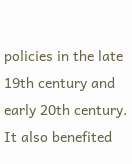policies in the late 19th century and early 20th century. It also benefited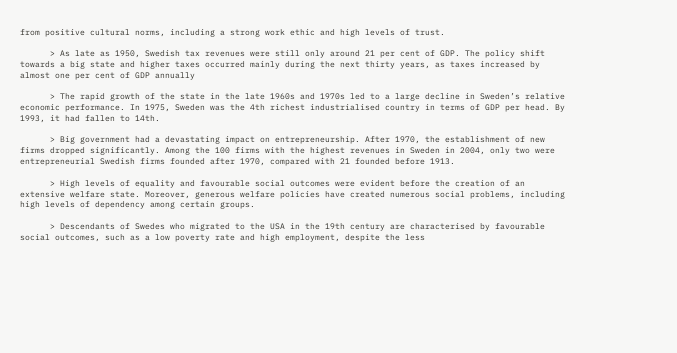from positive cultural norms, including a strong work ethic and high levels of trust.

      > As late as 1950, Swedish tax revenues were still only around 21 per cent of GDP. The policy shift towards a big state and higher taxes occurred mainly during the next thirty years, as taxes increased by almost one per cent of GDP annually

      > The rapid growth of the state in the late 1960s and 1970s led to a large decline in Sweden’s relative economic performance. In 1975, Sweden was the 4th richest industrialised country in terms of GDP per head. By 1993, it had fallen to 14th.

      > Big government had a devastating impact on entrepreneurship. After 1970, the establishment of new firms dropped significantly. Among the 100 firms with the highest revenues in Sweden in 2004, only two were entrepreneurial Swedish firms founded after 1970, compared with 21 founded before 1913.

      > High levels of equality and favourable social outcomes were evident before the creation of an extensive welfare state. Moreover, generous welfare policies have created numerous social problems, including high levels of dependency among certain groups.

      > Descendants of Swedes who migrated to the USA in the 19th century are characterised by favourable social outcomes, such as a low poverty rate and high employment, despite the less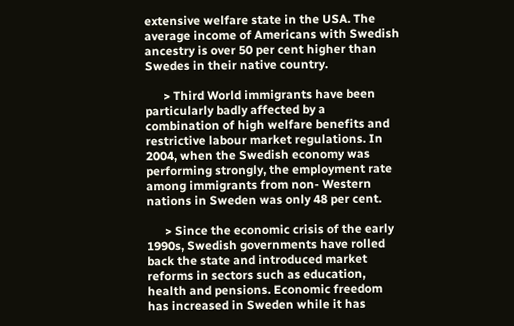extensive welfare state in the USA. The average income of Americans with Swedish ancestry is over 50 per cent higher than Swedes in their native country.

      > Third World immigrants have been particularly badly affected by a combination of high welfare benefits and restrictive labour market regulations. In 2004, when the Swedish economy was performing strongly, the employment rate among immigrants from non- Western nations in Sweden was only 48 per cent.

      > Since the economic crisis of the early 1990s, Swedish governments have rolled back the state and introduced market reforms in sectors such as education, health and pensions. Economic freedom has increased in Sweden while it has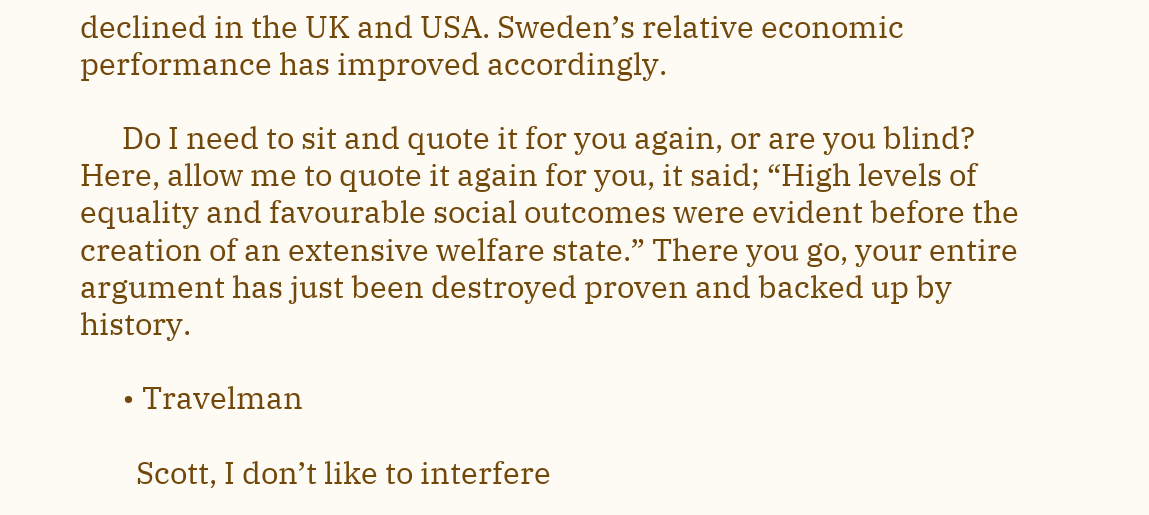declined in the UK and USA. Sweden’s relative economic performance has improved accordingly.

      Do I need to sit and quote it for you again, or are you blind? Here, allow me to quote it again for you, it said; “High levels of equality and favourable social outcomes were evident before the creation of an extensive welfare state.” There you go, your entire argument has just been destroyed proven and backed up by history.

      • Travelman

        Scott, I don’t like to interfere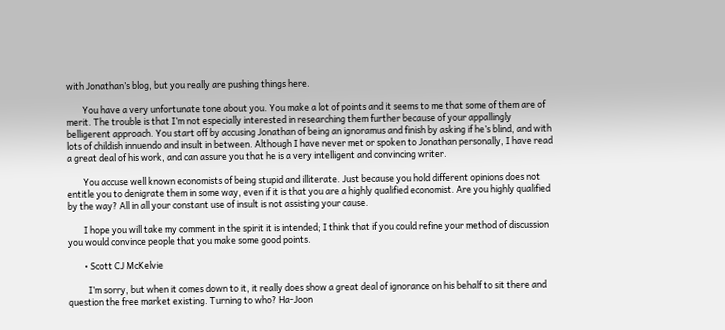with Jonathan’s blog, but you really are pushing things here.

        You have a very unfortunate tone about you. You make a lot of points and it seems to me that some of them are of merit. The trouble is that I’m not especially interested in researching them further because of your appallingly belligerent approach. You start off by accusing Jonathan of being an ignoramus and finish by asking if he’s blind, and with lots of childish innuendo and insult in between. Although I have never met or spoken to Jonathan personally, I have read a great deal of his work, and can assure you that he is a very intelligent and convincing writer.

        You accuse well known economists of being stupid and illiterate. Just because you hold different opinions does not entitle you to denigrate them in some way, even if it is that you are a highly qualified economist. Are you highly qualified by the way? All in all your constant use of insult is not assisting your cause.

        I hope you will take my comment in the spirit it is intended; I think that if you could refine your method of discussion you would convince people that you make some good points.

        • Scott CJ McKelvie

          I’m sorry, but when it comes down to it, it really does show a great deal of ignorance on his behalf to sit there and question the free market existing. Turning to who? Ha-Joon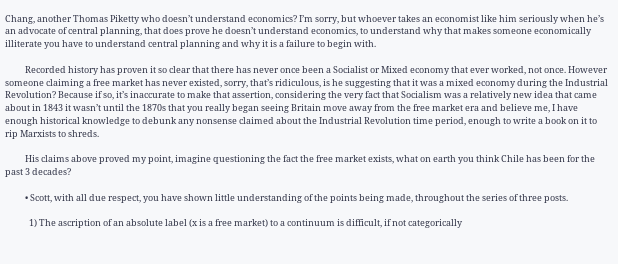Chang, another Thomas Piketty who doesn’t understand economics? I’m sorry, but whoever takes an economist like him seriously when he’s an advocate of central planning, that does prove he doesn’t understand economics, to understand why that makes someone economically illiterate you have to understand central planning and why it is a failure to begin with.

          Recorded history has proven it so clear that there has never once been a Socialist or Mixed economy that ever worked, not once. However someone claiming a free market has never existed, sorry, that’s ridiculous, is he suggesting that it was a mixed economy during the Industrial Revolution? Because if so, it’s inaccurate to make that assertion, considering the very fact that Socialism was a relatively new idea that came about in 1843 it wasn’t until the 1870s that you really began seeing Britain move away from the free market era and believe me, I have enough historical knowledge to debunk any nonsense claimed about the Industrial Revolution time period, enough to write a book on it to rip Marxists to shreds.

          His claims above proved my point, imagine questioning the fact the free market exists, what on earth you think Chile has been for the past 3 decades?

          • Scott, with all due respect, you have shown little understanding of the points being made, throughout the series of three posts.

            1) The ascription of an absolute label (x is a free market) to a continuum is difficult, if not categorically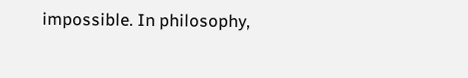impossible. In philosophy,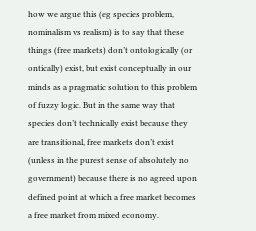how we argue this (eg species problem, nominalism vs realism) is to say that these things (free markets) don’t ontologically (or ontically) exist, but exist conceptually in our minds as a pragmatic solution to this problem of fuzzy logic. But in the same way that species don’t technically exist because they are transitional, free markets don’t exist (unless in the purest sense of absolutely no government) because there is no agreed upon defined point at which a free market becomes a free market from mixed economy.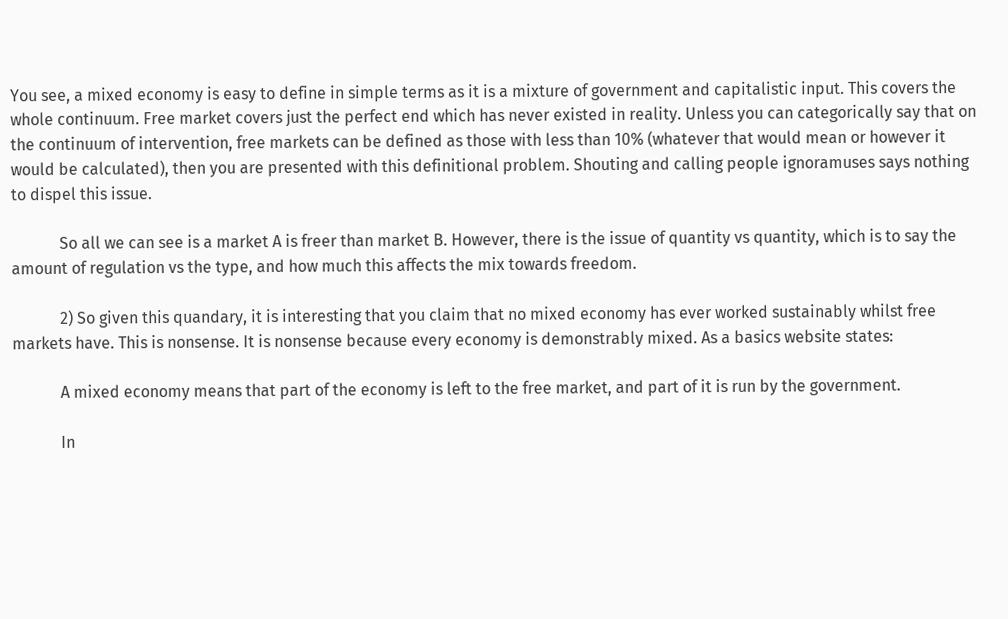You see, a mixed economy is easy to define in simple terms as it is a mixture of government and capitalistic input. This covers the whole continuum. Free market covers just the perfect end which has never existed in reality. Unless you can categorically say that on the continuum of intervention, free markets can be defined as those with less than 10% (whatever that would mean or however it would be calculated), then you are presented with this definitional problem. Shouting and calling people ignoramuses says nothing to dispel this issue.

            So all we can see is a market A is freer than market B. However, there is the issue of quantity vs quantity, which is to say the amount of regulation vs the type, and how much this affects the mix towards freedom.

            2) So given this quandary, it is interesting that you claim that no mixed economy has ever worked sustainably whilst free markets have. This is nonsense. It is nonsense because every economy is demonstrably mixed. As a basics website states:

            A mixed economy means that part of the economy is left to the free market, and part of it is run by the government.

            In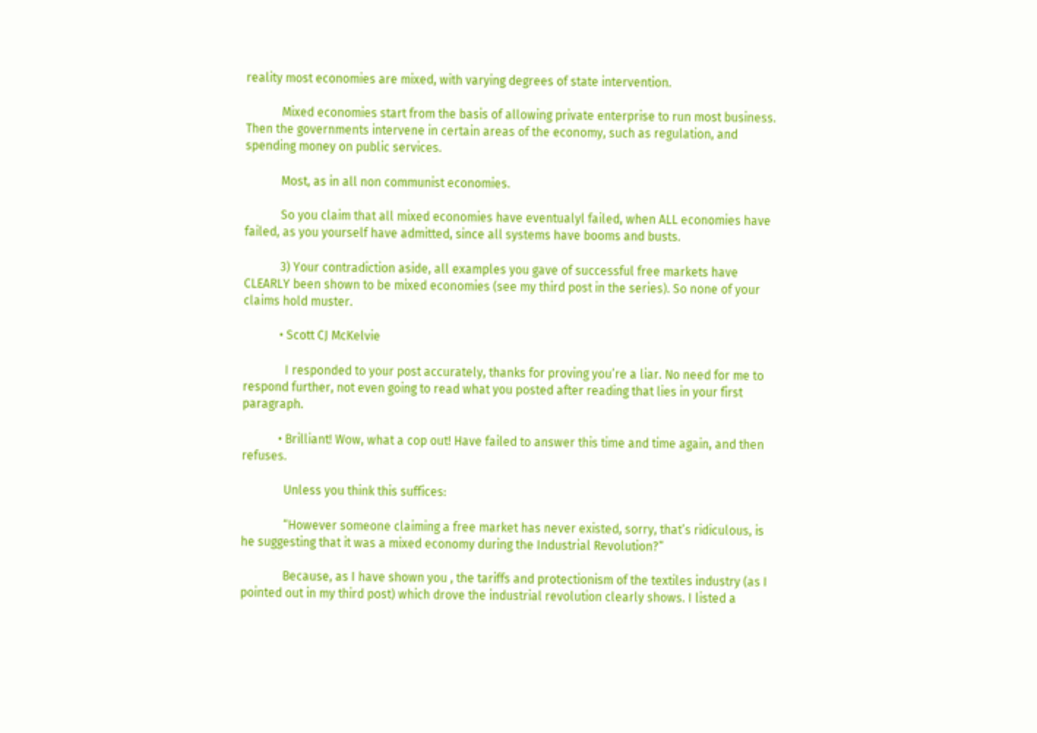reality most economies are mixed, with varying degrees of state intervention.

            Mixed economies start from the basis of allowing private enterprise to run most business. Then the governments intervene in certain areas of the economy, such as regulation, and spending money on public services.

            Most, as in all non communist economies.

            So you claim that all mixed economies have eventualyl failed, when ALL economies have failed, as you yourself have admitted, since all systems have booms and busts.

            3) Your contradiction aside, all examples you gave of successful free markets have CLEARLY been shown to be mixed economies (see my third post in the series). So none of your claims hold muster.

            • Scott CJ McKelvie

              I responded to your post accurately, thanks for proving you’re a liar. No need for me to respond further, not even going to read what you posted after reading that lies in your first paragraph.

            • Brilliant! Wow, what a cop out! Have failed to answer this time and time again, and then refuses.

              Unless you think this suffices:

              “However someone claiming a free market has never existed, sorry, that’s ridiculous, is he suggesting that it was a mixed economy during the Industrial Revolution?”

              Because, as I have shown you , the tariffs and protectionism of the textiles industry (as I pointed out in my third post) which drove the industrial revolution clearly shows. I listed a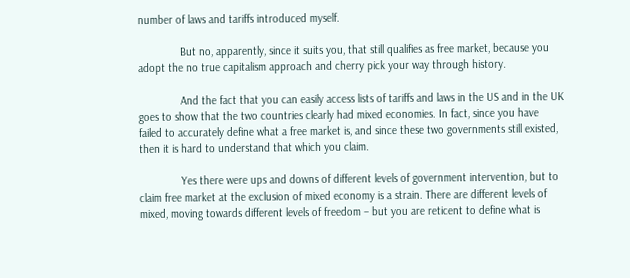number of laws and tariffs introduced myself.

              But no, apparently, since it suits you, that still qualifies as free market, because you adopt the no true capitalism approach and cherry pick your way through history.

              And the fact that you can easily access lists of tariffs and laws in the US and in the UK goes to show that the two countries clearly had mixed economies. In fact, since you have failed to accurately define what a free market is, and since these two governments still existed, then it is hard to understand that which you claim.

              Yes there were ups and downs of different levels of government intervention, but to claim free market at the exclusion of mixed economy is a strain. There are different levels of mixed, moving towards different levels of freedom – but you are reticent to define what is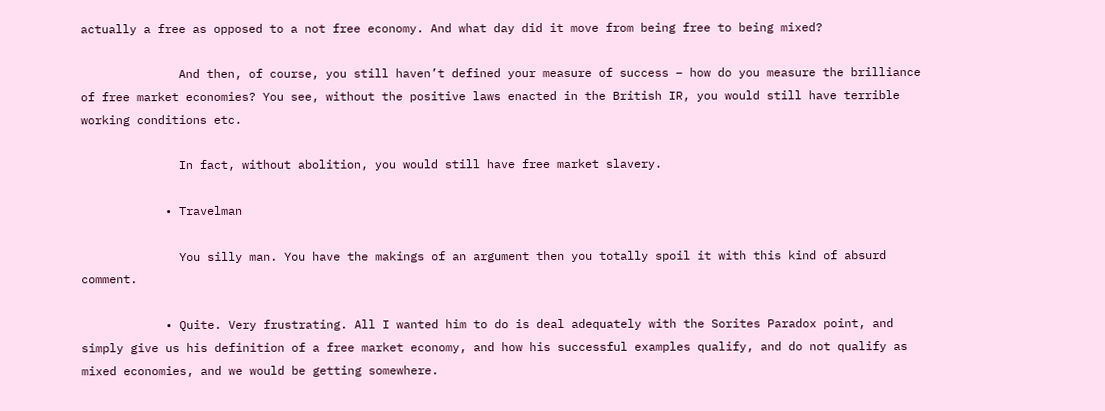actually a free as opposed to a not free economy. And what day did it move from being free to being mixed?

              And then, of course, you still haven’t defined your measure of success – how do you measure the brilliance of free market economies? You see, without the positive laws enacted in the British IR, you would still have terrible working conditions etc.

              In fact, without abolition, you would still have free market slavery.

            • Travelman

              You silly man. You have the makings of an argument then you totally spoil it with this kind of absurd comment.

            • Quite. Very frustrating. All I wanted him to do is deal adequately with the Sorites Paradox point, and simply give us his definition of a free market economy, and how his successful examples qualify, and do not qualify as mixed economies, and we would be getting somewhere.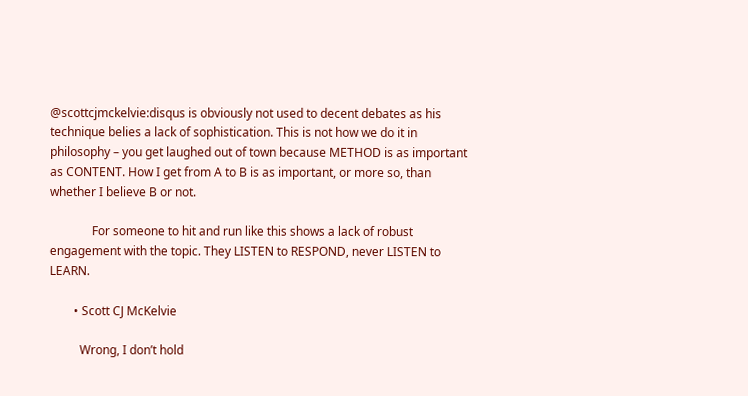@scottcjmckelvie:disqus is obviously not used to decent debates as his technique belies a lack of sophistication. This is not how we do it in philosophy – you get laughed out of town because METHOD is as important as CONTENT. How I get from A to B is as important, or more so, than whether I believe B or not.

              For someone to hit and run like this shows a lack of robust engagement with the topic. They LISTEN to RESPOND, never LISTEN to LEARN.

        • Scott CJ McKelvie

          Wrong, I don’t hold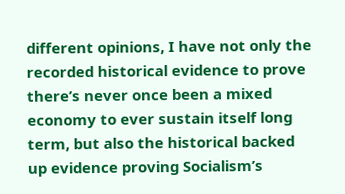different opinions, I have not only the recorded historical evidence to prove there’s never once been a mixed economy to ever sustain itself long term, but also the historical backed up evidence proving Socialism’s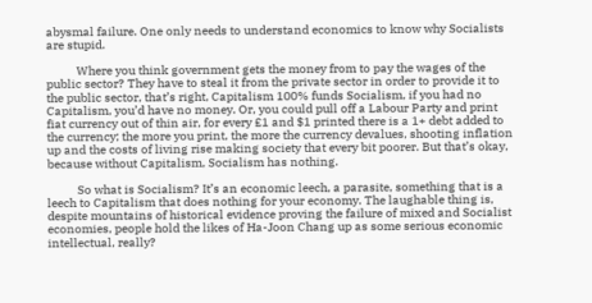abysmal failure. One only needs to understand economics to know why Socialists are stupid.

          Where you think government gets the money from to pay the wages of the public sector? They have to steal it from the private sector in order to provide it to the public sector, that’s right, Capitalism 100% funds Socialism, if you had no Capitalism, you’d have no money. Or, you could pull off a Labour Party and print fiat currency out of thin air, for every £1 and $1 printed there is a 1+ debt added to the currency; the more you print, the more the currency devalues, shooting inflation up and the costs of living rise making society that every bit poorer. But that’s okay, because without Capitalism, Socialism has nothing.

          So what is Socialism? It’s an economic leech, a parasite, something that is a leech to Capitalism that does nothing for your economy. The laughable thing is, despite mountains of historical evidence proving the failure of mixed and Socialist economies, people hold the likes of Ha-Joon Chang up as some serious economic intellectual, really?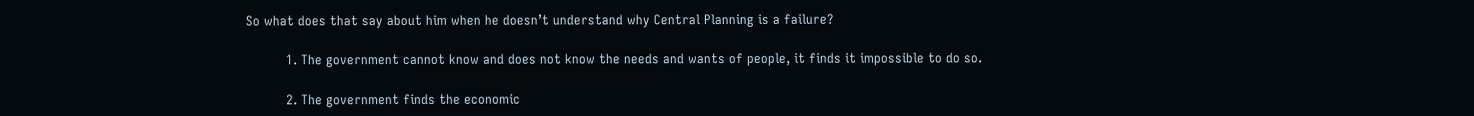So what does that say about him when he doesn’t understand why Central Planning is a failure?

          1. The government cannot know and does not know the needs and wants of people, it finds it impossible to do so.

          2. The government finds the economic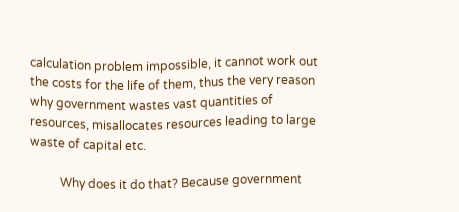calculation problem impossible, it cannot work out the costs for the life of them, thus the very reason why government wastes vast quantities of resources, misallocates resources leading to large waste of capital etc.

          Why does it do that? Because government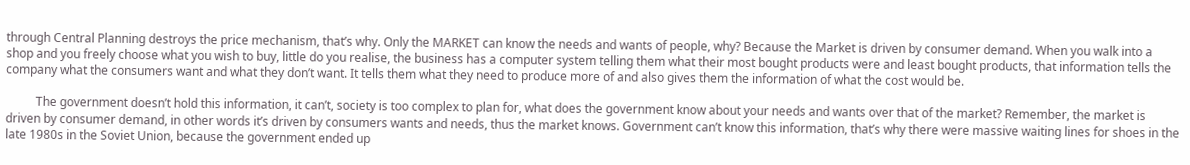through Central Planning destroys the price mechanism, that’s why. Only the MARKET can know the needs and wants of people, why? Because the Market is driven by consumer demand. When you walk into a shop and you freely choose what you wish to buy, little do you realise, the business has a computer system telling them what their most bought products were and least bought products, that information tells the company what the consumers want and what they don’t want. It tells them what they need to produce more of and also gives them the information of what the cost would be.

          The government doesn’t hold this information, it can’t, society is too complex to plan for, what does the government know about your needs and wants over that of the market? Remember, the market is driven by consumer demand, in other words it’s driven by consumers wants and needs, thus the market knows. Government can’t know this information, that’s why there were massive waiting lines for shoes in the late 1980s in the Soviet Union, because the government ended up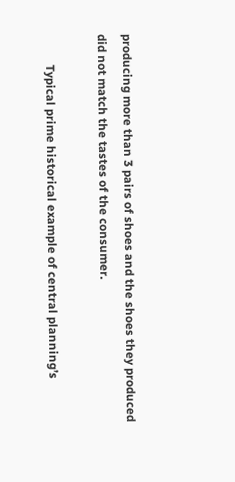producing more than 3 pairs of shoes and the shoes they produced did not match the tastes of the consumer.

          Typical prime historical example of central planning’s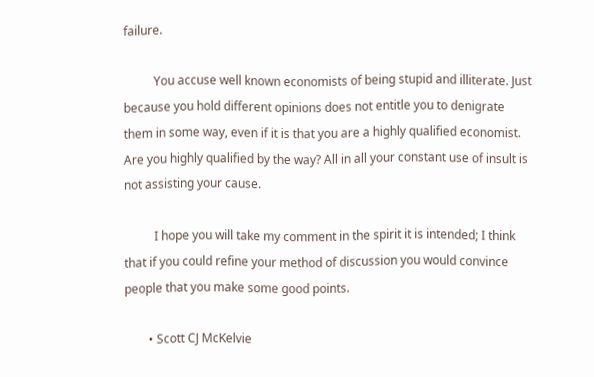failure.

          You accuse well known economists of being stupid and illiterate. Just because you hold different opinions does not entitle you to denigrate them in some way, even if it is that you are a highly qualified economist. Are you highly qualified by the way? All in all your constant use of insult is not assisting your cause.

          I hope you will take my comment in the spirit it is intended; I think that if you could refine your method of discussion you would convince people that you make some good points.

        • Scott CJ McKelvie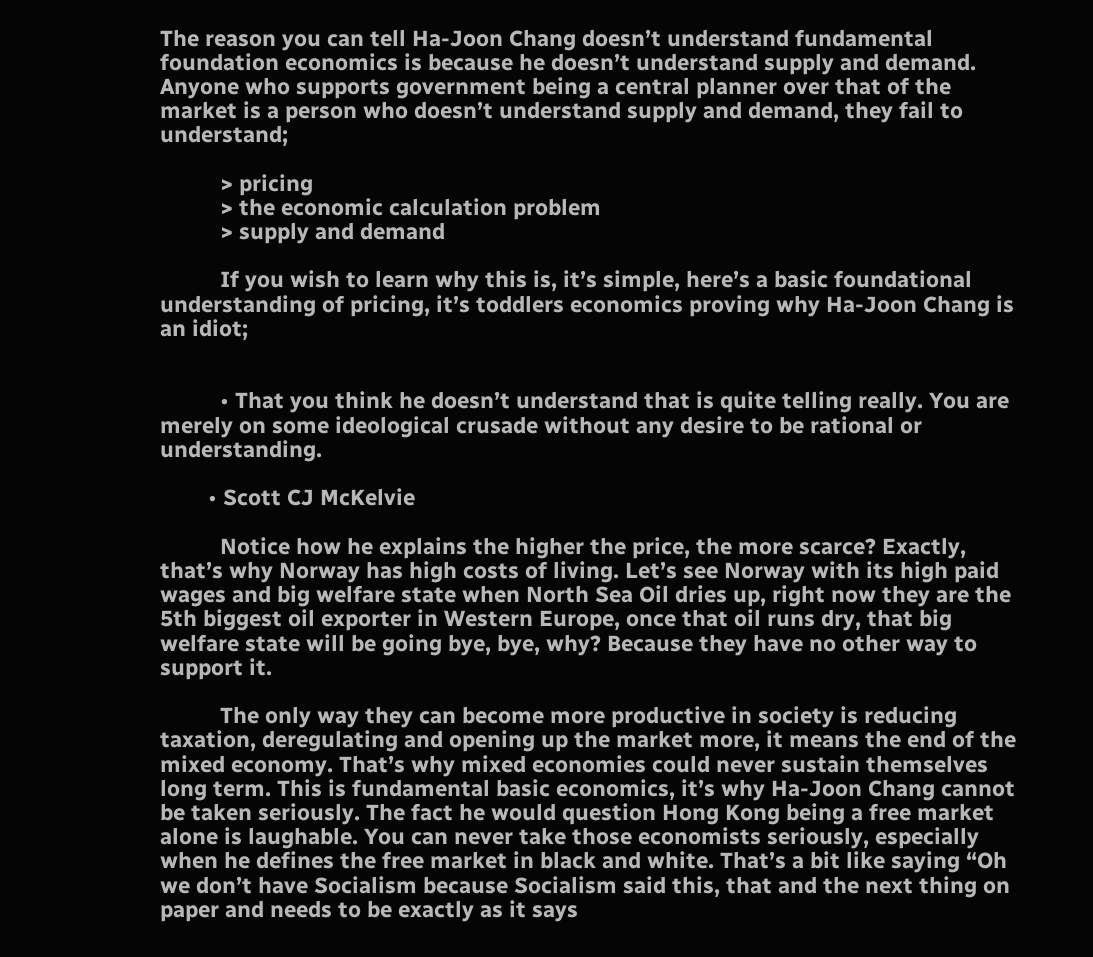The reason you can tell Ha-Joon Chang doesn’t understand fundamental foundation economics is because he doesn’t understand supply and demand. Anyone who supports government being a central planner over that of the market is a person who doesn’t understand supply and demand, they fail to understand;

          > pricing
          > the economic calculation problem
          > supply and demand

          If you wish to learn why this is, it’s simple, here’s a basic foundational understanding of pricing, it’s toddlers economics proving why Ha-Joon Chang is an idiot;


          • That you think he doesn’t understand that is quite telling really. You are merely on some ideological crusade without any desire to be rational or understanding.

        • Scott CJ McKelvie

          Notice how he explains the higher the price, the more scarce? Exactly, that’s why Norway has high costs of living. Let’s see Norway with its high paid wages and big welfare state when North Sea Oil dries up, right now they are the 5th biggest oil exporter in Western Europe, once that oil runs dry, that big welfare state will be going bye, bye, why? Because they have no other way to support it.

          The only way they can become more productive in society is reducing taxation, deregulating and opening up the market more, it means the end of the mixed economy. That’s why mixed economies could never sustain themselves long term. This is fundamental basic economics, it’s why Ha-Joon Chang cannot be taken seriously. The fact he would question Hong Kong being a free market alone is laughable. You can never take those economists seriously, especially when he defines the free market in black and white. That’s a bit like saying “Oh we don’t have Socialism because Socialism said this, that and the next thing on paper and needs to be exactly as it says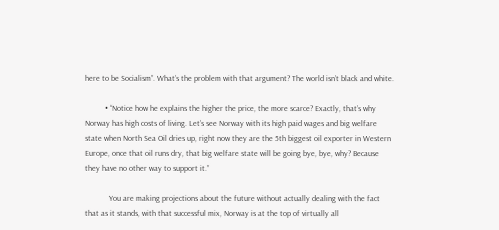here to be Socialism”. What’s the problem with that argument? The world isn’t black and white.

          • “Notice how he explains the higher the price, the more scarce? Exactly, that’s why Norway has high costs of living. Let’s see Norway with its high paid wages and big welfare state when North Sea Oil dries up, right now they are the 5th biggest oil exporter in Western Europe, once that oil runs dry, that big welfare state will be going bye, bye, why? Because they have no other way to support it.”

            You are making projections about the future without actually dealing with the fact that as it stands, with that successful mix, Norway is at the top of virtually all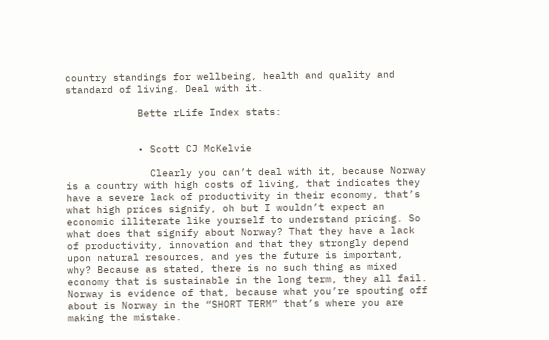country standings for wellbeing, health and quality and standard of living. Deal with it.

            Bette rLife Index stats:


            • Scott CJ McKelvie

              Clearly you can’t deal with it, because Norway is a country with high costs of living, that indicates they have a severe lack of productivity in their economy, that’s what high prices signify, oh but I wouldn’t expect an economic illiterate like yourself to understand pricing. So what does that signify about Norway? That they have a lack of productivity, innovation and that they strongly depend upon natural resources, and yes the future is important, why? Because as stated, there is no such thing as mixed economy that is sustainable in the long term, they all fail. Norway is evidence of that, because what you’re spouting off about is Norway in the “SHORT TERM” that’s where you are making the mistake.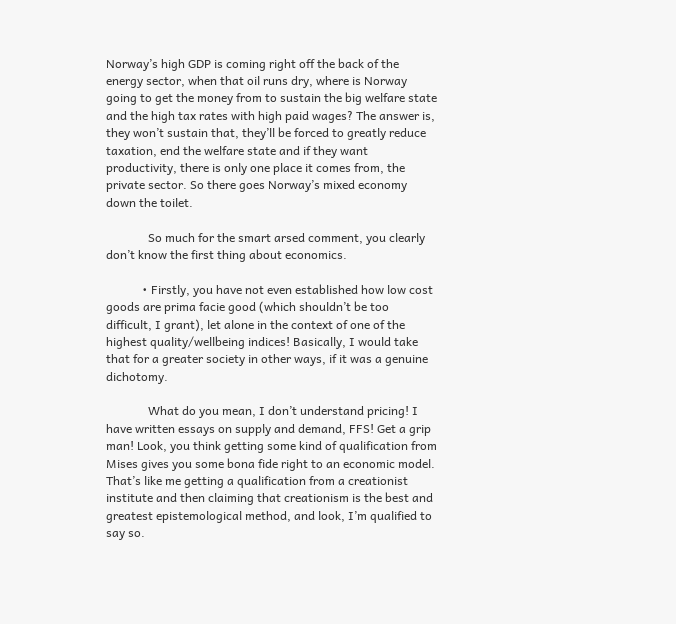Norway’s high GDP is coming right off the back of the energy sector, when that oil runs dry, where is Norway going to get the money from to sustain the big welfare state and the high tax rates with high paid wages? The answer is, they won’t sustain that, they’ll be forced to greatly reduce taxation, end the welfare state and if they want productivity, there is only one place it comes from, the private sector. So there goes Norway’s mixed economy down the toilet.

              So much for the smart arsed comment, you clearly don’t know the first thing about economics.

            • Firstly, you have not even established how low cost goods are prima facie good (which shouldn’t be too difficult, I grant), let alone in the context of one of the highest quality/wellbeing indices! Basically, I would take that for a greater society in other ways, if it was a genuine dichotomy.

              What do you mean, I don’t understand pricing! I have written essays on supply and demand, FFS! Get a grip man! Look, you think getting some kind of qualification from Mises gives you some bona fide right to an economic model. That’s like me getting a qualification from a creationist institute and then claiming that creationism is the best and greatest epistemological method, and look, I’m qualified to say so.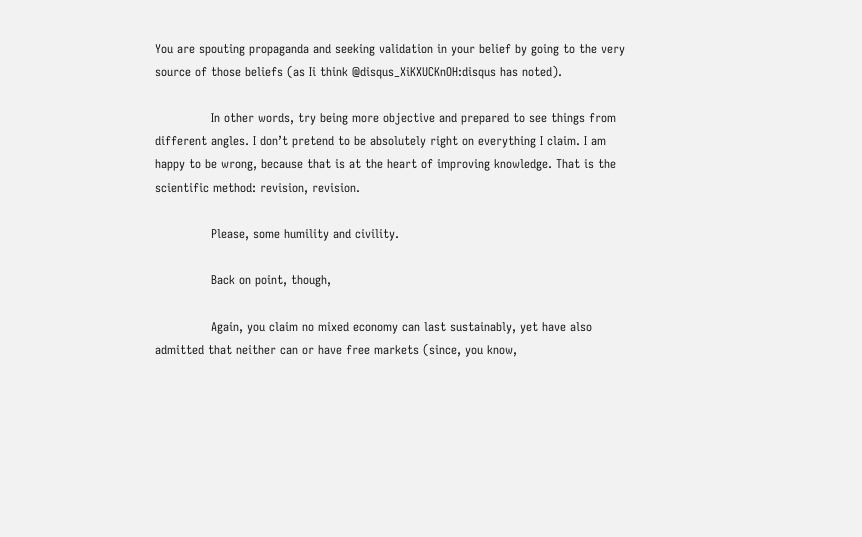You are spouting propaganda and seeking validation in your belief by going to the very source of those beliefs (as Ii think @disqus_XiKXUCKnOH:disqus has noted).

              In other words, try being more objective and prepared to see things from different angles. I don’t pretend to be absolutely right on everything I claim. I am happy to be wrong, because that is at the heart of improving knowledge. That is the scientific method: revision, revision.

              Please, some humility and civility.

              Back on point, though,

              Again, you claim no mixed economy can last sustainably, yet have also admitted that neither can or have free markets (since, you know,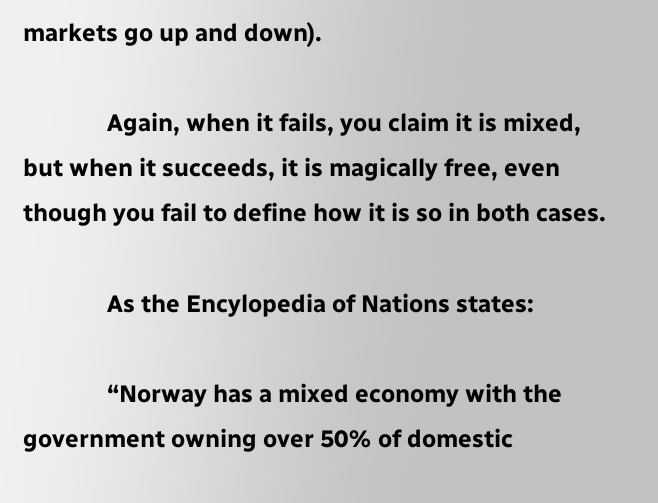markets go up and down).

              Again, when it fails, you claim it is mixed, but when it succeeds, it is magically free, even though you fail to define how it is so in both cases.

              As the Encylopedia of Nations states:

              “Norway has a mixed economy with the government owning over 50% of domestic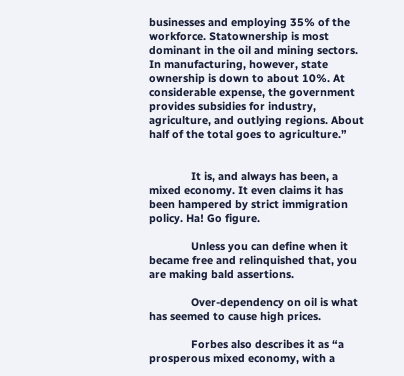businesses and employing 35% of the workforce. Statownership is most dominant in the oil and mining sectors. In manufacturing, however, state ownership is down to about 10%. At considerable expense, the government provides subsidies for industry, agriculture, and outlying regions. About half of the total goes to agriculture.”


              It is, and always has been, a mixed economy. It even claims it has been hampered by strict immigration policy. Ha! Go figure.

              Unless you can define when it became free and relinquished that, you are making bald assertions.

              Over-dependency on oil is what has seemed to cause high prices.

              Forbes also describes it as “a prosperous mixed economy, with a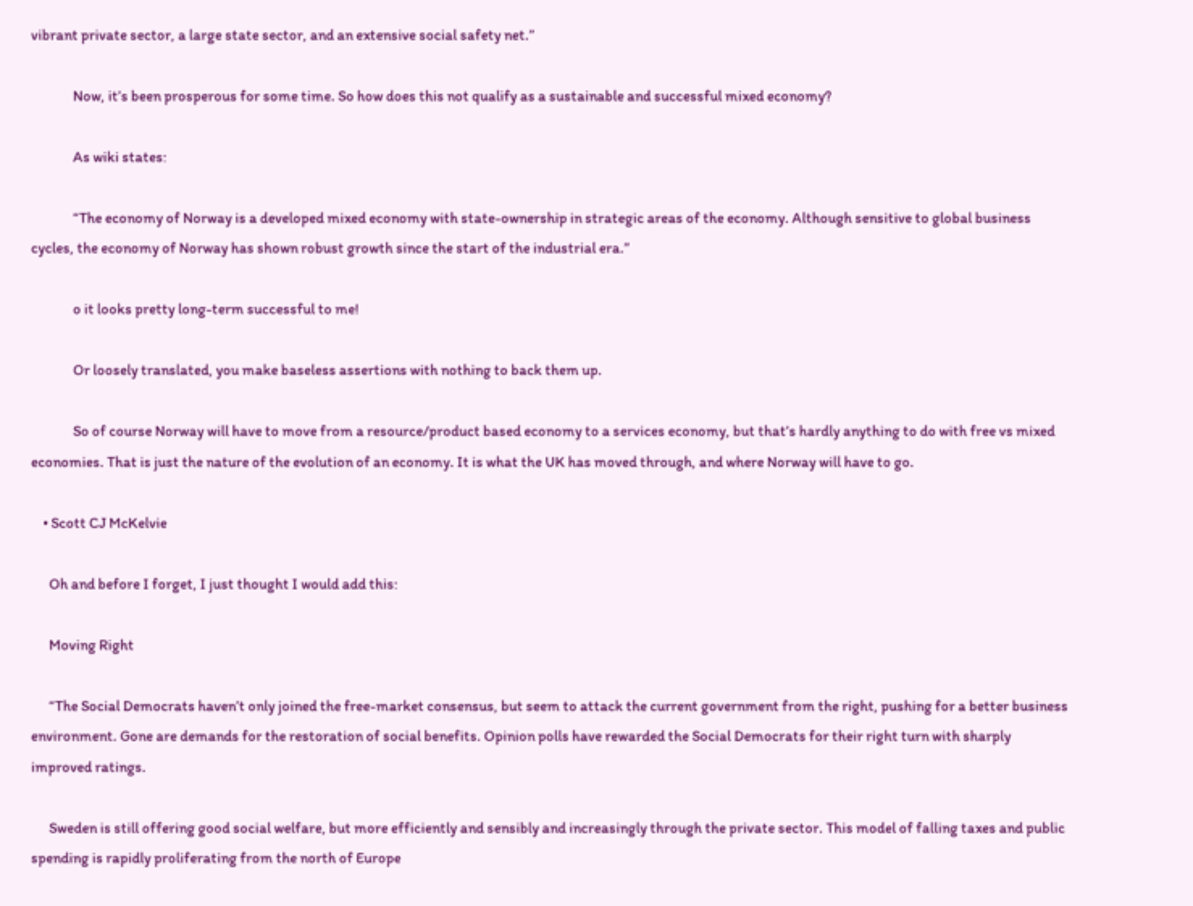vibrant private sector, a large state sector, and an extensive social safety net.”

              Now, it’s been prosperous for some time. So how does this not qualify as a sustainable and successful mixed economy?

              As wiki states:

              “The economy of Norway is a developed mixed economy with state-ownership in strategic areas of the economy. Although sensitive to global business cycles, the economy of Norway has shown robust growth since the start of the industrial era.”

              o it looks pretty long-term successful to me!

              Or loosely translated, you make baseless assertions with nothing to back them up.

              So of course Norway will have to move from a resource/product based economy to a services economy, but that’s hardly anything to do with free vs mixed economies. That is just the nature of the evolution of an economy. It is what the UK has moved through, and where Norway will have to go.

    • Scott CJ McKelvie

      Oh and before I forget, I just thought I would add this:

      Moving Right

      “The Social Democrats haven’t only joined the free-market consensus, but seem to attack the current government from the right, pushing for a better business environment. Gone are demands for the restoration of social benefits. Opinion polls have rewarded the Social Democrats for their right turn with sharply improved ratings.

      Sweden is still offering good social welfare, but more efficiently and sensibly and increasingly through the private sector. This model of falling taxes and public spending is rapidly proliferating from the north of Europe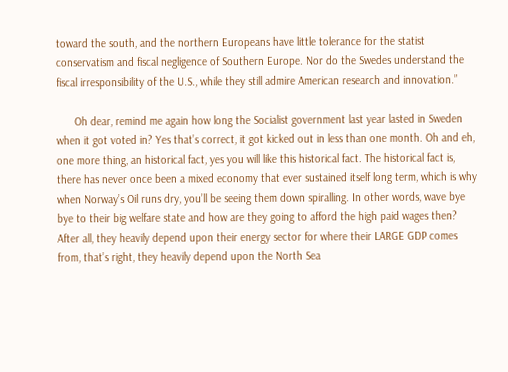toward the south, and the northern Europeans have little tolerance for the statist conservatism and fiscal negligence of Southern Europe. Nor do the Swedes understand the fiscal irresponsibility of the U.S., while they still admire American research and innovation.”

      Oh dear, remind me again how long the Socialist government last year lasted in Sweden when it got voted in? Yes that’s correct, it got kicked out in less than one month. Oh and eh, one more thing, an historical fact, yes you will like this historical fact. The historical fact is, there has never once been a mixed economy that ever sustained itself long term, which is why when Norway’s Oil runs dry, you’ll be seeing them down spiralling. In other words, wave bye bye to their big welfare state and how are they going to afford the high paid wages then? After all, they heavily depend upon their energy sector for where their LARGE GDP comes from, that’s right, they heavily depend upon the North Sea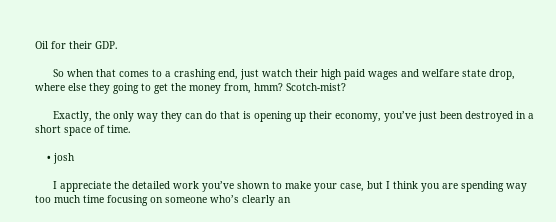Oil for their GDP.

      So when that comes to a crashing end, just watch their high paid wages and welfare state drop, where else they going to get the money from, hmm? Scotch-mist?

      Exactly, the only way they can do that is opening up their economy, you’ve just been destroyed in a short space of time.

    • josh

      I appreciate the detailed work you’ve shown to make your case, but I think you are spending way too much time focusing on someone who’s clearly an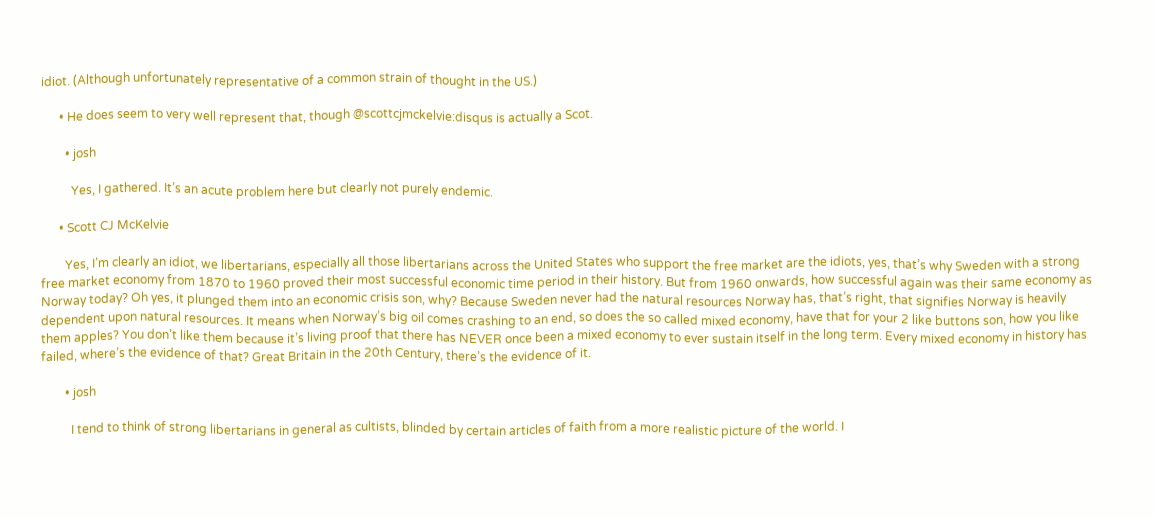idiot. (Although unfortunately representative of a common strain of thought in the US.)

      • He does seem to very well represent that, though @scottcjmckelvie:disqus is actually a Scot.

        • josh

          Yes, I gathered. It’s an acute problem here but clearly not purely endemic.

      • Scott CJ McKelvie

        Yes, I’m clearly an idiot, we libertarians, especially all those libertarians across the United States who support the free market are the idiots, yes, that’s why Sweden with a strong free market economy from 1870 to 1960 proved their most successful economic time period in their history. But from 1960 onwards, how successful again was their same economy as Norway today? Oh yes, it plunged them into an economic crisis son, why? Because Sweden never had the natural resources Norway has, that’s right, that signifies Norway is heavily dependent upon natural resources. It means when Norway’s big oil comes crashing to an end, so does the so called mixed economy, have that for your 2 like buttons son, how you like them apples? You don’t like them because it’s living proof that there has NEVER once been a mixed economy to ever sustain itself in the long term. Every mixed economy in history has failed, where’s the evidence of that? Great Britain in the 20th Century, there’s the evidence of it.

        • josh

          I tend to think of strong libertarians in general as cultists, blinded by certain articles of faith from a more realistic picture of the world. I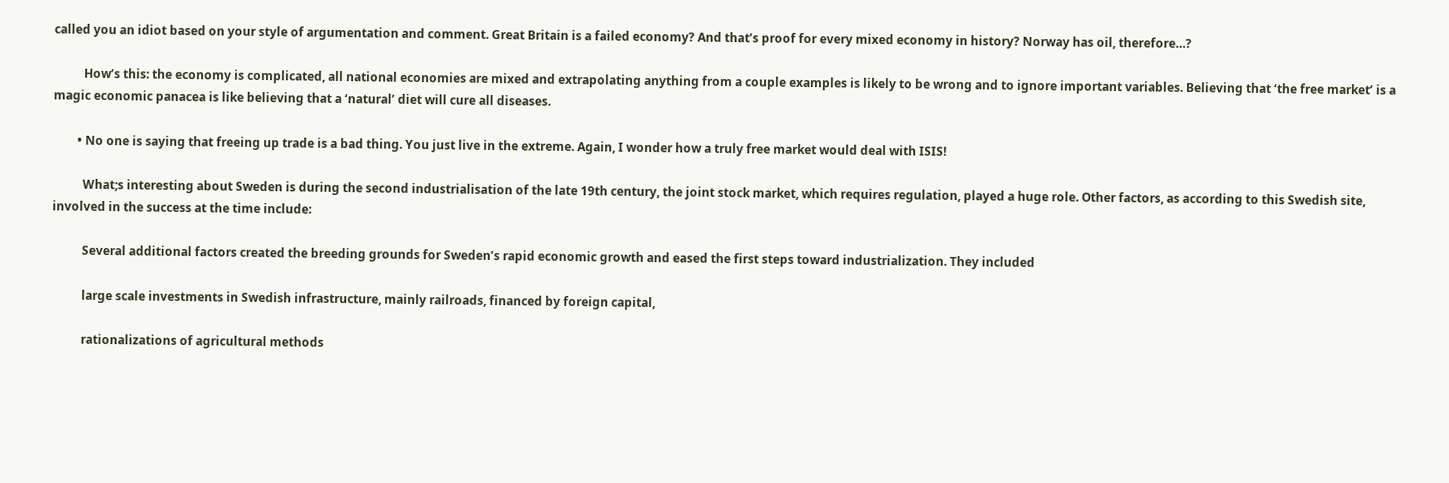called you an idiot based on your style of argumentation and comment. Great Britain is a failed economy? And that’s proof for every mixed economy in history? Norway has oil, therefore…?

          How’s this: the economy is complicated, all national economies are mixed and extrapolating anything from a couple examples is likely to be wrong and to ignore important variables. Believing that ‘the free market’ is a magic economic panacea is like believing that a ‘natural’ diet will cure all diseases.

        • No one is saying that freeing up trade is a bad thing. You just live in the extreme. Again, I wonder how a truly free market would deal with ISIS!

          What;s interesting about Sweden is during the second industrialisation of the late 19th century, the joint stock market, which requires regulation, played a huge role. Other factors, as according to this Swedish site, involved in the success at the time include:

          Several additional factors created the breeding grounds for Sweden’s rapid economic growth and eased the first steps toward industrialization. They included

          large scale investments in Swedish infrastructure, mainly railroads, financed by foreign capital,

          rationalizations of agricultural methods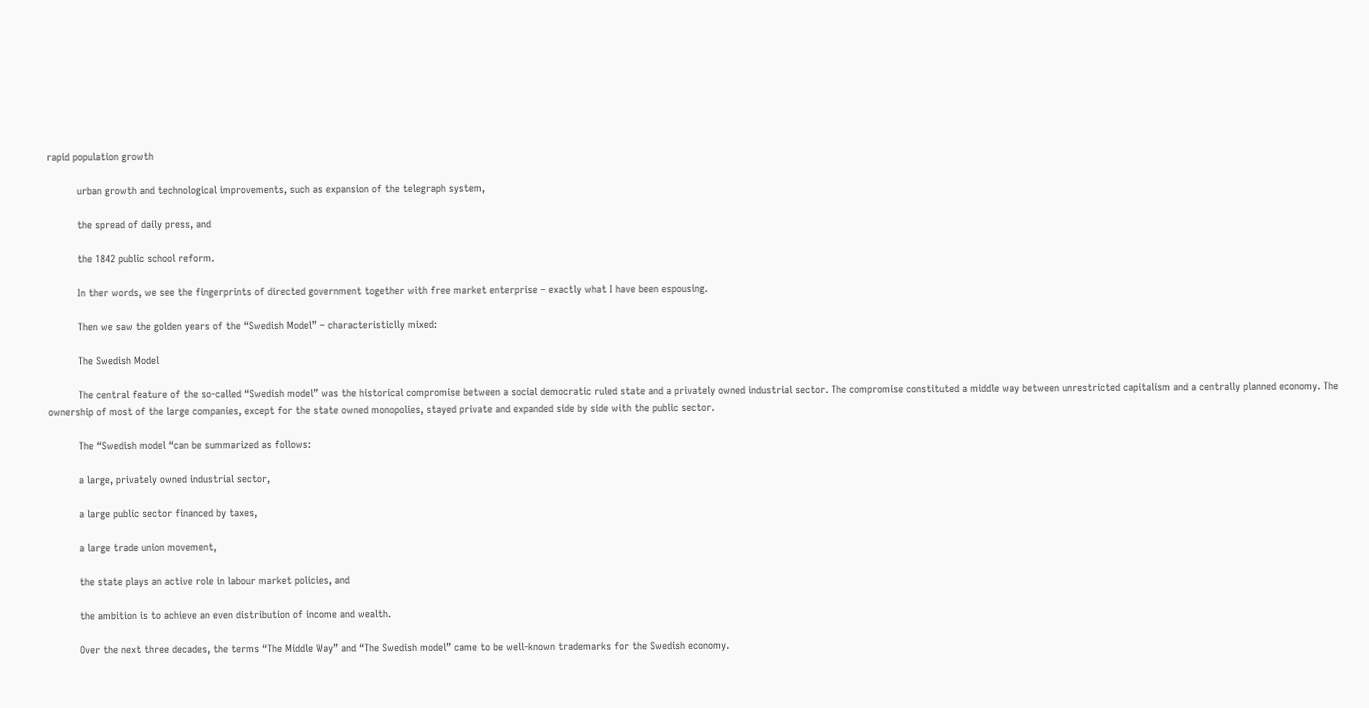rapid population growth

          urban growth and technological improvements, such as expansion of the telegraph system,

          the spread of daily press, and

          the 1842 public school reform.

          In ther words, we see the fingerprints of directed government together with free market enterprise – exactly what I have been espousing.

          Then we saw the golden years of the “Swedish Model” – characteristiclly mixed:

          The Swedish Model

          The central feature of the so-called “Swedish model” was the historical compromise between a social democratic ruled state and a privately owned industrial sector. The compromise constituted a middle way between unrestricted capitalism and a centrally planned economy. The ownership of most of the large companies, except for the state owned monopolies, stayed private and expanded side by side with the public sector.

          The “Swedish model “can be summarized as follows:

          a large, privately owned industrial sector,

          a large public sector financed by taxes,

          a large trade union movement,

          the state plays an active role in labour market policies, and

          the ambition is to achieve an even distribution of income and wealth.

          Over the next three decades, the terms “The Middle Way” and “The Swedish model” came to be well-known trademarks for the Swedish economy.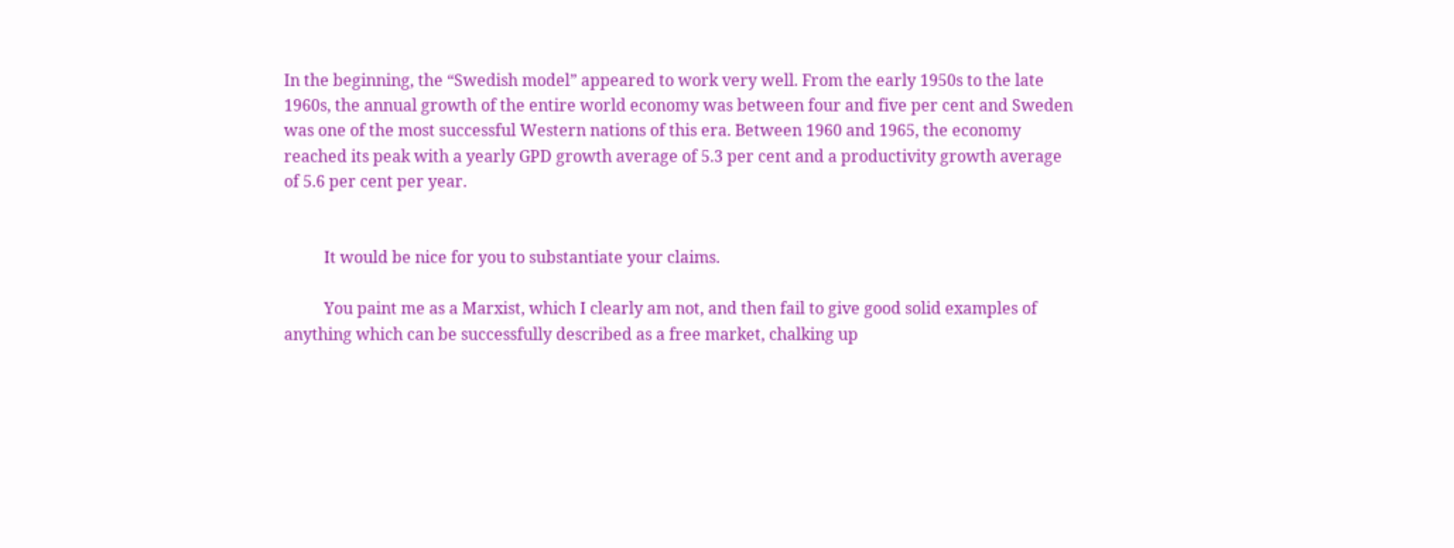In the beginning, the “Swedish model” appeared to work very well. From the early 1950s to the late 1960s, the annual growth of the entire world economy was between four and five per cent and Sweden was one of the most successful Western nations of this era. Between 1960 and 1965, the economy reached its peak with a yearly GPD growth average of 5.3 per cent and a productivity growth average of 5.6 per cent per year.


          It would be nice for you to substantiate your claims.

          You paint me as a Marxist, which I clearly am not, and then fail to give good solid examples of anything which can be successfully described as a free market, chalking up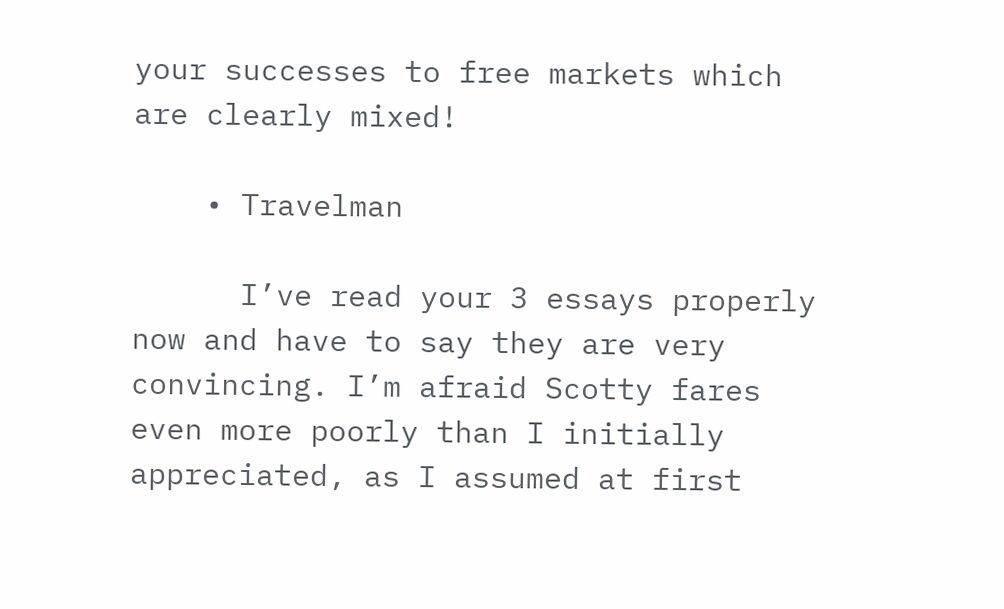your successes to free markets which are clearly mixed!

    • Travelman

      I’ve read your 3 essays properly now and have to say they are very convincing. I’m afraid Scotty fares even more poorly than I initially appreciated, as I assumed at first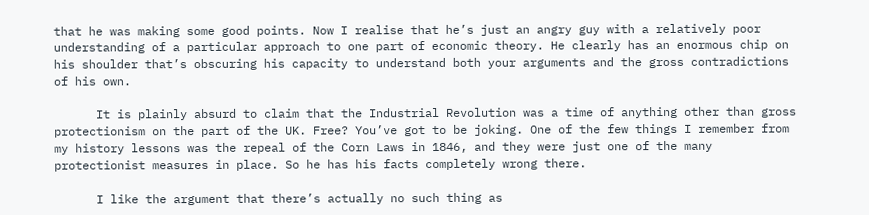that he was making some good points. Now I realise that he’s just an angry guy with a relatively poor understanding of a particular approach to one part of economic theory. He clearly has an enormous chip on his shoulder that’s obscuring his capacity to understand both your arguments and the gross contradictions of his own.

      It is plainly absurd to claim that the Industrial Revolution was a time of anything other than gross protectionism on the part of the UK. Free? You’ve got to be joking. One of the few things I remember from my history lessons was the repeal of the Corn Laws in 1846, and they were just one of the many protectionist measures in place. So he has his facts completely wrong there.

      I like the argument that there’s actually no such thing as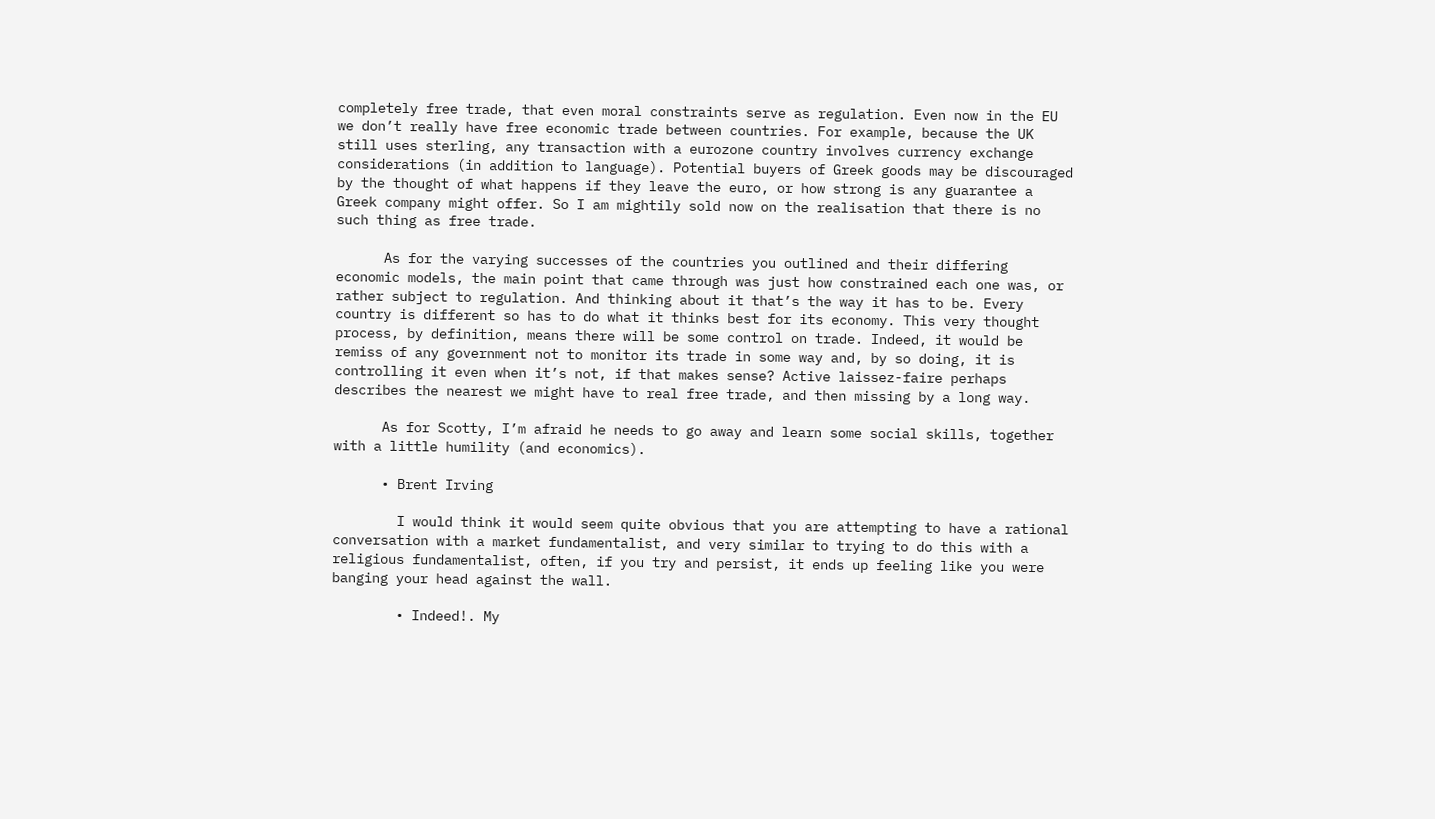completely free trade, that even moral constraints serve as regulation. Even now in the EU we don’t really have free economic trade between countries. For example, because the UK still uses sterling, any transaction with a eurozone country involves currency exchange considerations (in addition to language). Potential buyers of Greek goods may be discouraged by the thought of what happens if they leave the euro, or how strong is any guarantee a Greek company might offer. So I am mightily sold now on the realisation that there is no such thing as free trade.

      As for the varying successes of the countries you outlined and their differing economic models, the main point that came through was just how constrained each one was, or rather subject to regulation. And thinking about it that’s the way it has to be. Every country is different so has to do what it thinks best for its economy. This very thought process, by definition, means there will be some control on trade. Indeed, it would be remiss of any government not to monitor its trade in some way and, by so doing, it is controlling it even when it’s not, if that makes sense? Active laissez-faire perhaps describes the nearest we might have to real free trade, and then missing by a long way.

      As for Scotty, I’m afraid he needs to go away and learn some social skills, together with a little humility (and economics).

      • Brent Irving

        I would think it would seem quite obvious that you are attempting to have a rational conversation with a market fundamentalist, and very similar to trying to do this with a religious fundamentalist, often, if you try and persist, it ends up feeling like you were banging your head against the wall.

        • Indeed!. My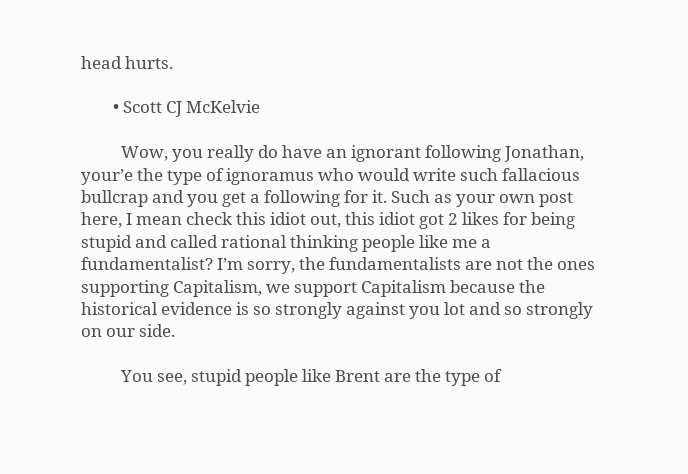head hurts.

        • Scott CJ McKelvie

          Wow, you really do have an ignorant following Jonathan, your’e the type of ignoramus who would write such fallacious bullcrap and you get a following for it. Such as your own post here, I mean check this idiot out, this idiot got 2 likes for being stupid and called rational thinking people like me a fundamentalist? I’m sorry, the fundamentalists are not the ones supporting Capitalism, we support Capitalism because the historical evidence is so strongly against you lot and so strongly on our side.

          You see, stupid people like Brent are the type of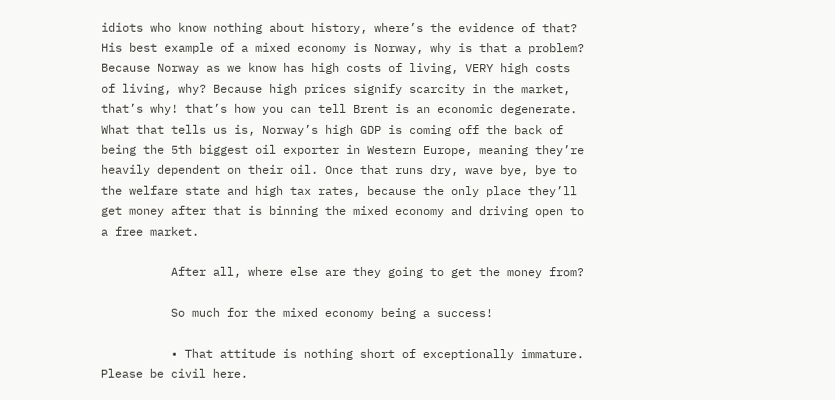idiots who know nothing about history, where’s the evidence of that? His best example of a mixed economy is Norway, why is that a problem? Because Norway as we know has high costs of living, VERY high costs of living, why? Because high prices signify scarcity in the market, that’s why! that’s how you can tell Brent is an economic degenerate. What that tells us is, Norway’s high GDP is coming off the back of being the 5th biggest oil exporter in Western Europe, meaning they’re heavily dependent on their oil. Once that runs dry, wave bye, bye to the welfare state and high tax rates, because the only place they’ll get money after that is binning the mixed economy and driving open to a free market.

          After all, where else are they going to get the money from?

          So much for the mixed economy being a success!

          • That attitude is nothing short of exceptionally immature. Please be civil here.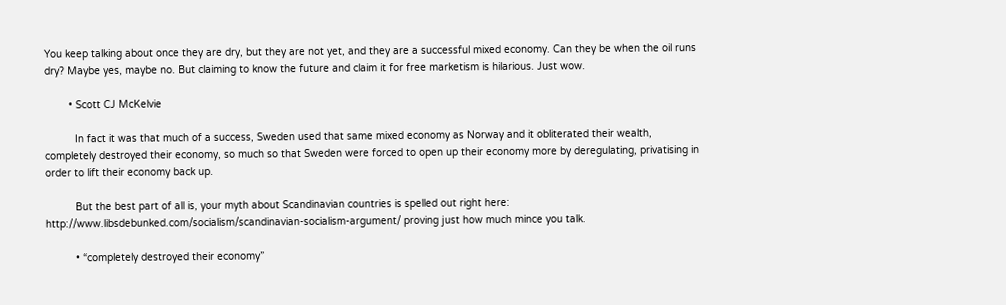You keep talking about once they are dry, but they are not yet, and they are a successful mixed economy. Can they be when the oil runs dry? Maybe yes, maybe no. But claiming to know the future and claim it for free marketism is hilarious. Just wow.

        • Scott CJ McKelvie

          In fact it was that much of a success, Sweden used that same mixed economy as Norway and it obliterated their wealth, completely destroyed their economy, so much so that Sweden were forced to open up their economy more by deregulating, privatising in order to lift their economy back up.

          But the best part of all is, your myth about Scandinavian countries is spelled out right here: http://www.libsdebunked.com/socialism/scandinavian-socialism-argument/ proving just how much mince you talk.

          • “completely destroyed their economy”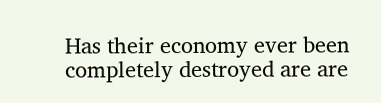Has their economy ever been completely destroyed are are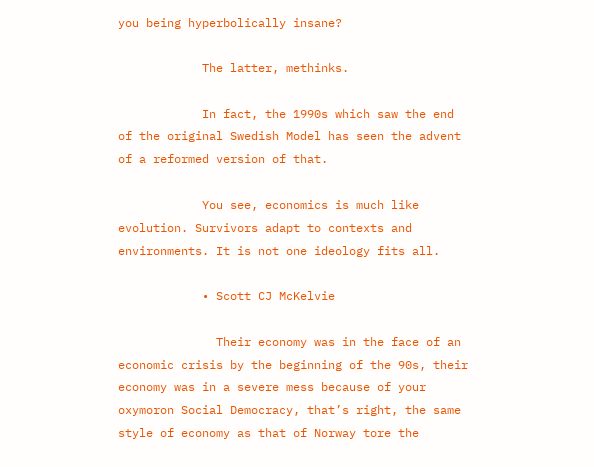you being hyperbolically insane?

            The latter, methinks.

            In fact, the 1990s which saw the end of the original Swedish Model has seen the advent of a reformed version of that.

            You see, economics is much like evolution. Survivors adapt to contexts and environments. It is not one ideology fits all.

            • Scott CJ McKelvie

              Their economy was in the face of an economic crisis by the beginning of the 90s, their economy was in a severe mess because of your oxymoron Social Democracy, that’s right, the same style of economy as that of Norway tore the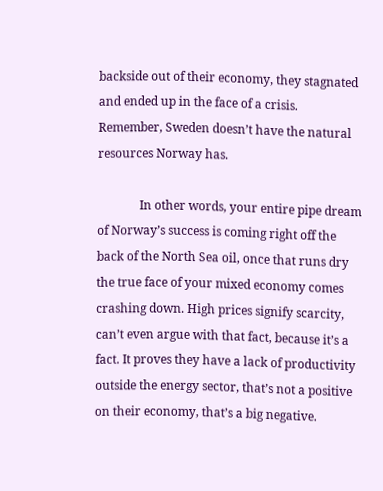backside out of their economy, they stagnated and ended up in the face of a crisis. Remember, Sweden doesn’t have the natural resources Norway has.

              In other words, your entire pipe dream of Norway’s success is coming right off the back of the North Sea oil, once that runs dry the true face of your mixed economy comes crashing down. High prices signify scarcity, can’t even argue with that fact, because it’s a fact. It proves they have a lack of productivity outside the energy sector, that’s not a positive on their economy, that’s a big negative.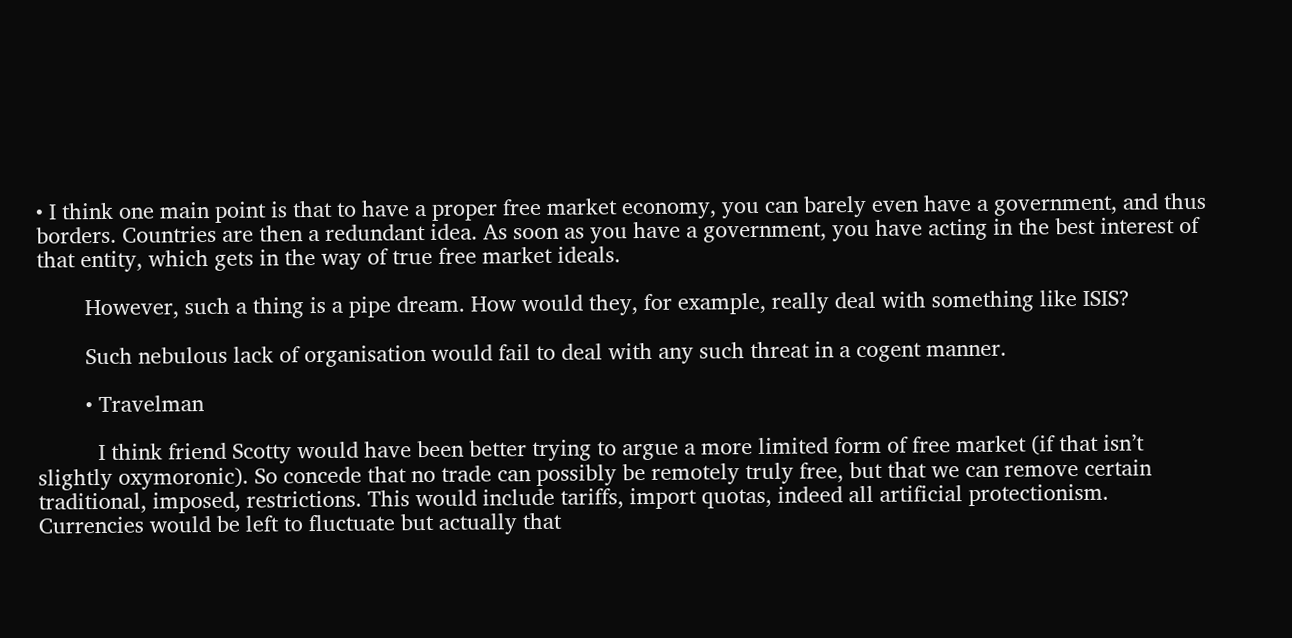• I think one main point is that to have a proper free market economy, you can barely even have a government, and thus borders. Countries are then a redundant idea. As soon as you have a government, you have acting in the best interest of that entity, which gets in the way of true free market ideals.

        However, such a thing is a pipe dream. How would they, for example, really deal with something like ISIS?

        Such nebulous lack of organisation would fail to deal with any such threat in a cogent manner.

        • Travelman

          I think friend Scotty would have been better trying to argue a more limited form of free market (if that isn’t slightly oxymoronic). So concede that no trade can possibly be remotely truly free, but that we can remove certain traditional, imposed, restrictions. This would include tariffs, import quotas, indeed all artificial protectionism. Currencies would be left to fluctuate but actually that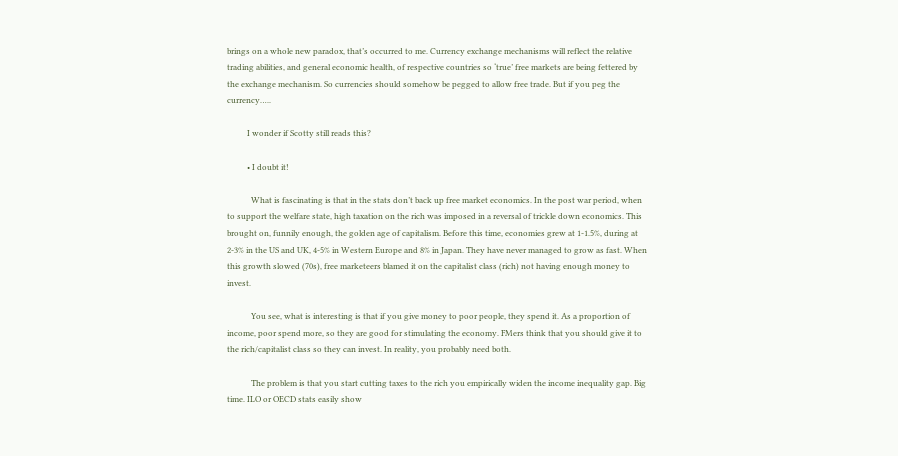brings on a whole new paradox, that’s occurred to me. Currency exchange mechanisms will reflect the relative trading abilities, and general economic health, of respective countries so ‘true’ free markets are being fettered by the exchange mechanism. So currencies should somehow be pegged to allow free trade. But if you peg the currency…..

          I wonder if Scotty still reads this?

          • I doubt it!

            What is fascinating is that in the stats don’t back up free market economics. In the post war period, when to support the welfare state, high taxation on the rich was imposed in a reversal of trickle down economics. This brought on, funnily enough, the golden age of capitalism. Before this time, economies grew at 1-1.5%, during at 2-3% in the US and UK, 4-5% in Western Europe and 8% in Japan. They have never managed to grow as fast. When this growth slowed (70s), free marketeers blamed it on the capitalist class (rich) not having enough money to invest.

            You see, what is interesting is that if you give money to poor people, they spend it. As a proportion of income, poor spend more, so they are good for stimulating the economy. FMers think that you should give it to the rich/capitalist class so they can invest. In reality, you probably need both.

            The problem is that you start cutting taxes to the rich you empirically widen the income inequality gap. Big time. ILO or OECD stats easily show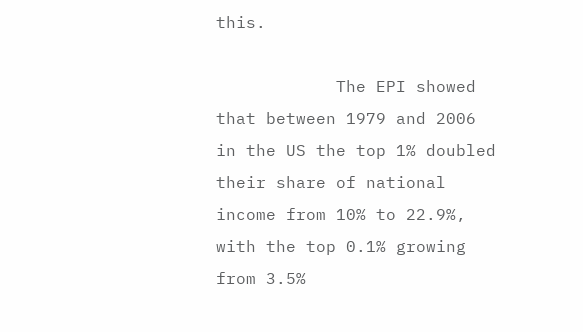this.

            The EPI showed that between 1979 and 2006 in the US the top 1% doubled their share of national income from 10% to 22.9%, with the top 0.1% growing from 3.5%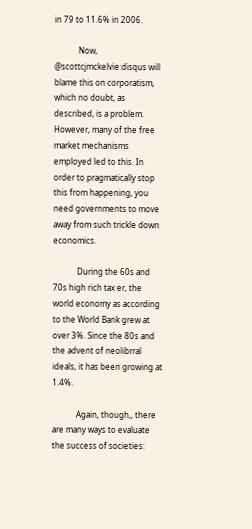in 79 to 11.6% in 2006.

            Now, @scottcjmckelvie:disqus will blame this on corporatism, which no doubt, as described, is a problem. However, many of the free market mechanisms employed led to this. In order to pragmatically stop this from happening, you need governments to move away from such trickle down economics.

            During the 60s and 70s high rich tax er, the world economy as according to the World Bank grew at over 3%. Since the 80s and the advent of neolibrral ideals, it has been growing at 1.4%.

            Again, though,, there are many ways to evaluate the success of societies: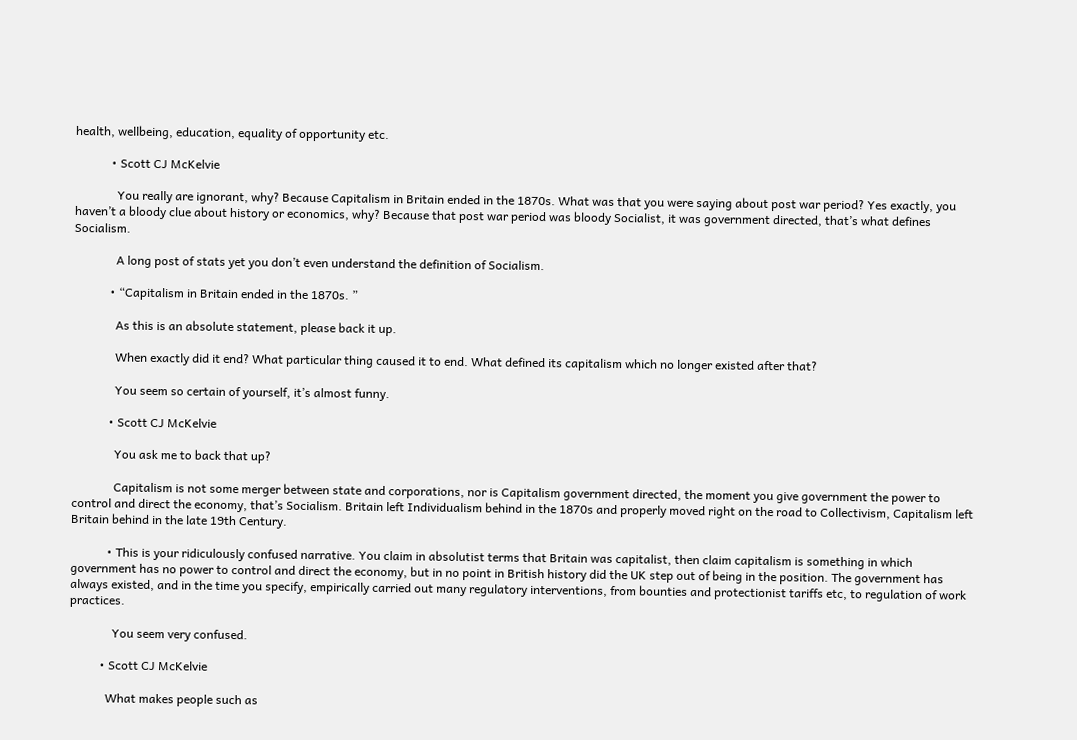health, wellbeing, education, equality of opportunity etc.

            • Scott CJ McKelvie

              You really are ignorant, why? Because Capitalism in Britain ended in the 1870s. What was that you were saying about post war period? Yes exactly, you haven’t a bloody clue about history or economics, why? Because that post war period was bloody Socialist, it was government directed, that’s what defines Socialism.

              A long post of stats yet you don’t even understand the definition of Socialism.

            • “Capitalism in Britain ended in the 1870s. ”

              As this is an absolute statement, please back it up.

              When exactly did it end? What particular thing caused it to end. What defined its capitalism which no longer existed after that?

              You seem so certain of yourself, it’s almost funny.

            • Scott CJ McKelvie

              You ask me to back that up?

              Capitalism is not some merger between state and corporations, nor is Capitalism government directed, the moment you give government the power to control and direct the economy, that’s Socialism. Britain left Individualism behind in the 1870s and properly moved right on the road to Collectivism, Capitalism left Britain behind in the late 19th Century.

            • This is your ridiculously confused narrative. You claim in absolutist terms that Britain was capitalist, then claim capitalism is something in which government has no power to control and direct the economy, but in no point in British history did the UK step out of being in the position. The government has always existed, and in the time you specify, empirically carried out many regulatory interventions, from bounties and protectionist tariffs etc, to regulation of work practices.

              You seem very confused.

          • Scott CJ McKelvie

            What makes people such as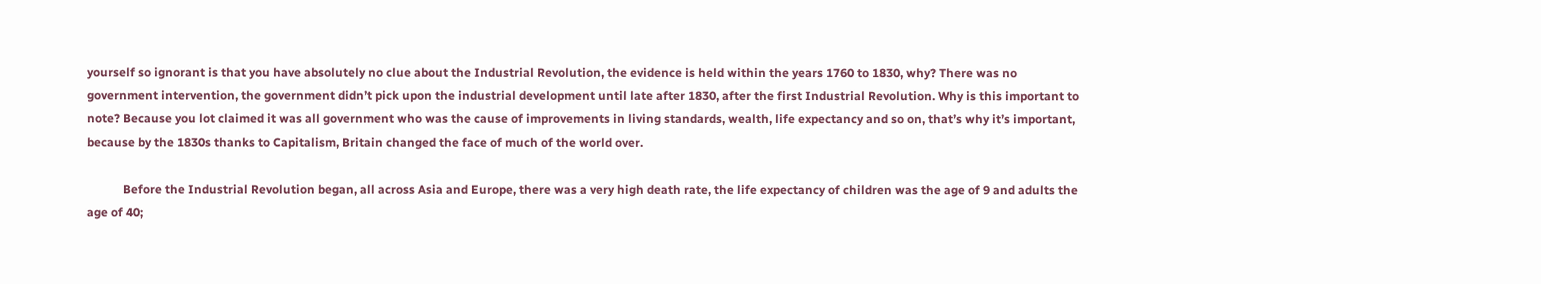yourself so ignorant is that you have absolutely no clue about the Industrial Revolution, the evidence is held within the years 1760 to 1830, why? There was no government intervention, the government didn’t pick upon the industrial development until late after 1830, after the first Industrial Revolution. Why is this important to note? Because you lot claimed it was all government who was the cause of improvements in living standards, wealth, life expectancy and so on, that’s why it’s important, because by the 1830s thanks to Capitalism, Britain changed the face of much of the world over.

            Before the Industrial Revolution began, all across Asia and Europe, there was a very high death rate, the life expectancy of children was the age of 9 and adults the age of 40;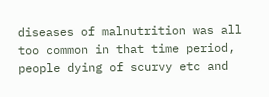diseases of malnutrition was all too common in that time period, people dying of scurvy etc and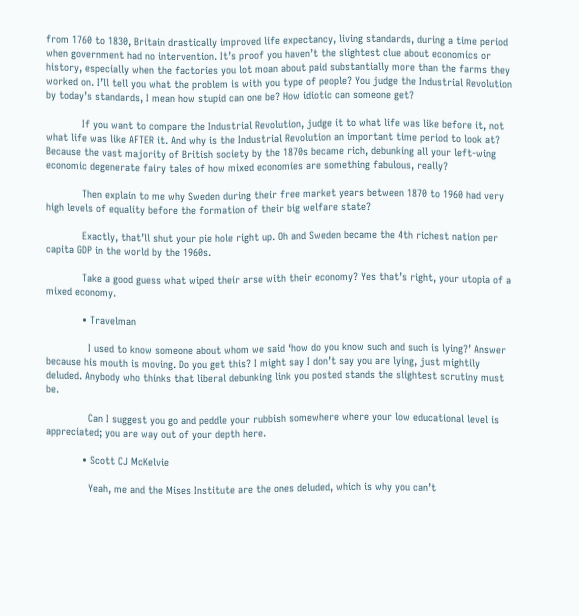from 1760 to 1830, Britain drastically improved life expectancy, living standards, during a time period when government had no intervention. It’s proof you haven’t the slightest clue about economics or history, especially when the factories you lot moan about paid substantially more than the farms they worked on. I’ll tell you what the problem is with you type of people? You judge the Industrial Revolution by today’s standards, I mean how stupid can one be? How idiotic can someone get?

            If you want to compare the Industrial Revolution, judge it to what life was like before it, not what life was like AFTER it. And why is the Industrial Revolution an important time period to look at? Because the vast majority of British society by the 1870s became rich, debunking all your left-wing economic degenerate fairy tales of how mixed economies are something fabulous, really?

            Then explain to me why Sweden during their free market years between 1870 to 1960 had very high levels of equality before the formation of their big welfare state?

            Exactly, that’ll shut your pie hole right up. Oh and Sweden became the 4th richest nation per capita GDP in the world by the 1960s.

            Take a good guess what wiped their arse with their economy? Yes that’s right, your utopia of a mixed economy.

            • Travelman

              I used to know someone about whom we said ‘how do you know such and such is lying?’ Answer because his mouth is moving. Do you get this? I might say I don’t say you are lying, just mightily deluded. Anybody who thinks that liberal debunking link you posted stands the slightest scrutiny must be.

              Can I suggest you go and peddle your rubbish somewhere where your low educational level is appreciated; you are way out of your depth here.

            • Scott CJ McKelvie

              Yeah, me and the Mises Institute are the ones deluded, which is why you can’t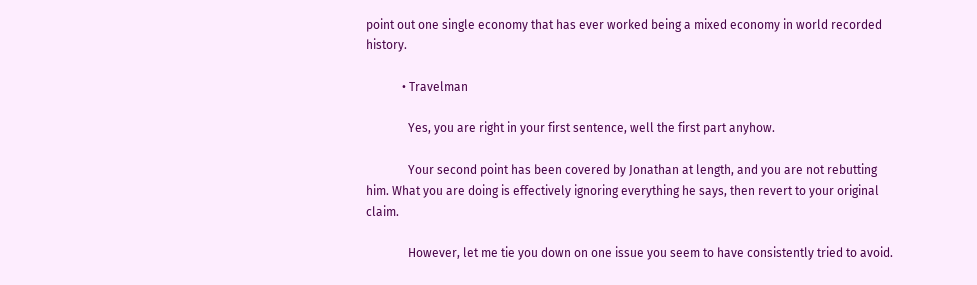point out one single economy that has ever worked being a mixed economy in world recorded history.

            • Travelman

              Yes, you are right in your first sentence, well the first part anyhow.

              Your second point has been covered by Jonathan at length, and you are not rebutting him. What you are doing is effectively ignoring everything he says, then revert to your original claim.

              However, let me tie you down on one issue you seem to have consistently tried to avoid.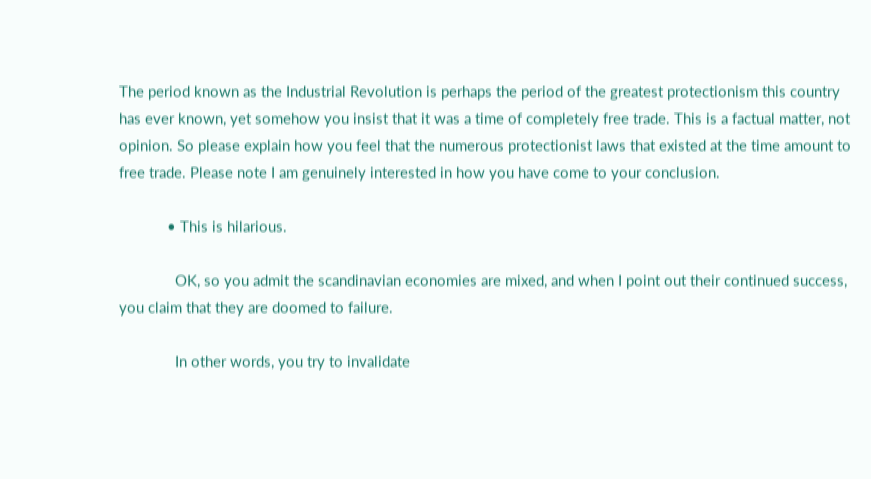The period known as the Industrial Revolution is perhaps the period of the greatest protectionism this country has ever known, yet somehow you insist that it was a time of completely free trade. This is a factual matter, not opinion. So please explain how you feel that the numerous protectionist laws that existed at the time amount to free trade. Please note I am genuinely interested in how you have come to your conclusion.

            • This is hilarious.

              OK, so you admit the scandinavian economies are mixed, and when I point out their continued success, you claim that they are doomed to failure.

              In other words, you try to invalidate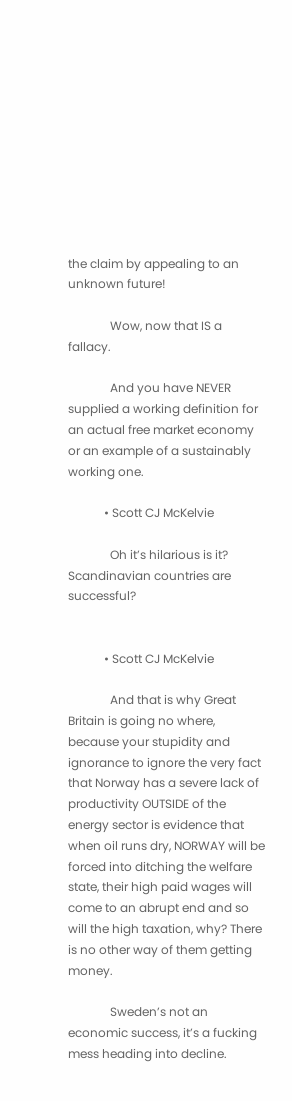the claim by appealing to an unknown future!

              Wow, now that IS a fallacy.

              And you have NEVER supplied a working definition for an actual free market economy or an example of a sustainably working one.

            • Scott CJ McKelvie

              Oh it’s hilarious is it? Scandinavian countries are successful?


            • Scott CJ McKelvie

              And that is why Great Britain is going no where, because your stupidity and ignorance to ignore the very fact that Norway has a severe lack of productivity OUTSIDE of the energy sector is evidence that when oil runs dry, NORWAY will be forced into ditching the welfare state, their high paid wages will come to an abrupt end and so will the high taxation, why? There is no other way of them getting money.

              Sweden’s not an economic success, it’s a fucking mess heading into decline.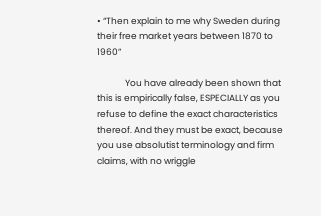• “Then explain to me why Sweden during their free market years between 1870 to 1960”

              You have already been shown that this is empirically false, ESPECIALLY as you refuse to define the exact characteristics thereof. And they must be exact, because you use absolutist terminology and firm claims, with no wriggle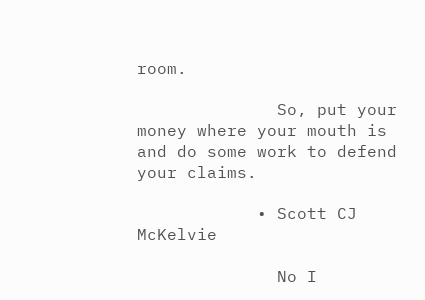room.

              So, put your money where your mouth is and do some work to defend your claims.

            • Scott CJ McKelvie

              No I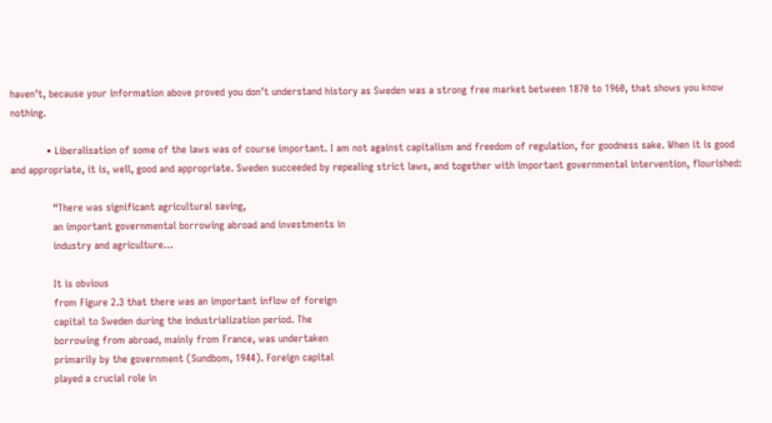haven’t, because your information above proved you don’t understand history as Sweden was a strong free market between 1870 to 1960, that shows you know nothing.

            • Liberalisation of some of the laws was of course important. I am not against capitalism and freedom of regulation, for goodness sake. When it is good and appropriate, it is, well, good and appropriate. Sweden succeeded by repealing strict laws, and together with important governmental intervention, flourished:

              “There was significant agricultural saving,
              an important governmental borrowing abroad and investments in
              industry and agriculture…

              It is obvious
              from Figure 2.3 that there was an important inflow of foreign
              capital to Sweden during the industrialization period. The
              borrowing from abroad, mainly from France, was undertaken
              primarily by the government (Sundbom, 1944). Foreign capital
              played a crucial role in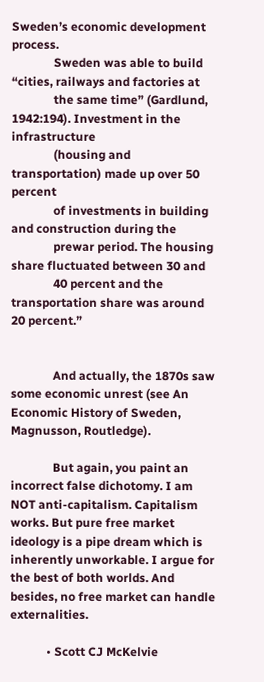Sweden’s economic development process.
              Sweden was able to build “cities, railways and factories at
              the same time” (Gardlund, 1942:194). Investment in the infrastructure
              (housing and transportation) made up over 50 percent
              of investments in building and construction during the
              prewar period. The housing share fluctuated between 30 and
              40 percent and the transportation share was around 20 percent.”


              And actually, the 1870s saw some economic unrest (see An Economic History of Sweden, Magnusson, Routledge).

              But again, you paint an incorrect false dichotomy. I am NOT anti-capitalism. Capitalism works. But pure free market ideology is a pipe dream which is inherently unworkable. I argue for the best of both worlds. And besides, no free market can handle externalities.

            • Scott CJ McKelvie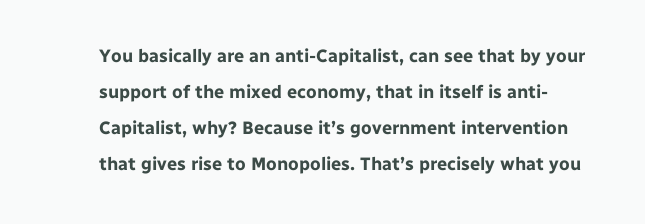You basically are an anti-Capitalist, can see that by your support of the mixed economy, that in itself is anti-Capitalist, why? Because it’s government intervention that gives rise to Monopolies. That’s precisely what you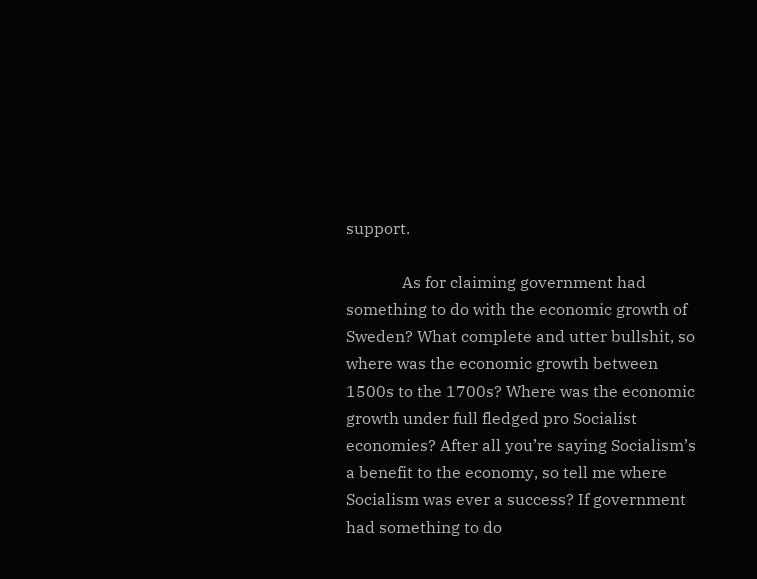support.

              As for claiming government had something to do with the economic growth of Sweden? What complete and utter bullshit, so where was the economic growth between 1500s to the 1700s? Where was the economic growth under full fledged pro Socialist economies? After all you’re saying Socialism’s a benefit to the economy, so tell me where Socialism was ever a success? If government had something to do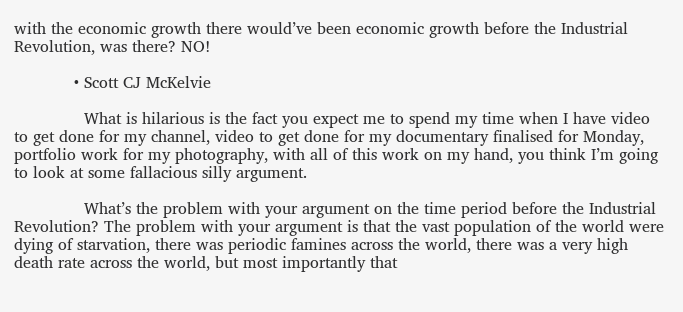with the economic growth there would’ve been economic growth before the Industrial Revolution, was there? NO!

            • Scott CJ McKelvie

              What is hilarious is the fact you expect me to spend my time when I have video to get done for my channel, video to get done for my documentary finalised for Monday, portfolio work for my photography, with all of this work on my hand, you think I’m going to look at some fallacious silly argument.

              What’s the problem with your argument on the time period before the Industrial Revolution? The problem with your argument is that the vast population of the world were dying of starvation, there was periodic famines across the world, there was a very high death rate across the world, but most importantly that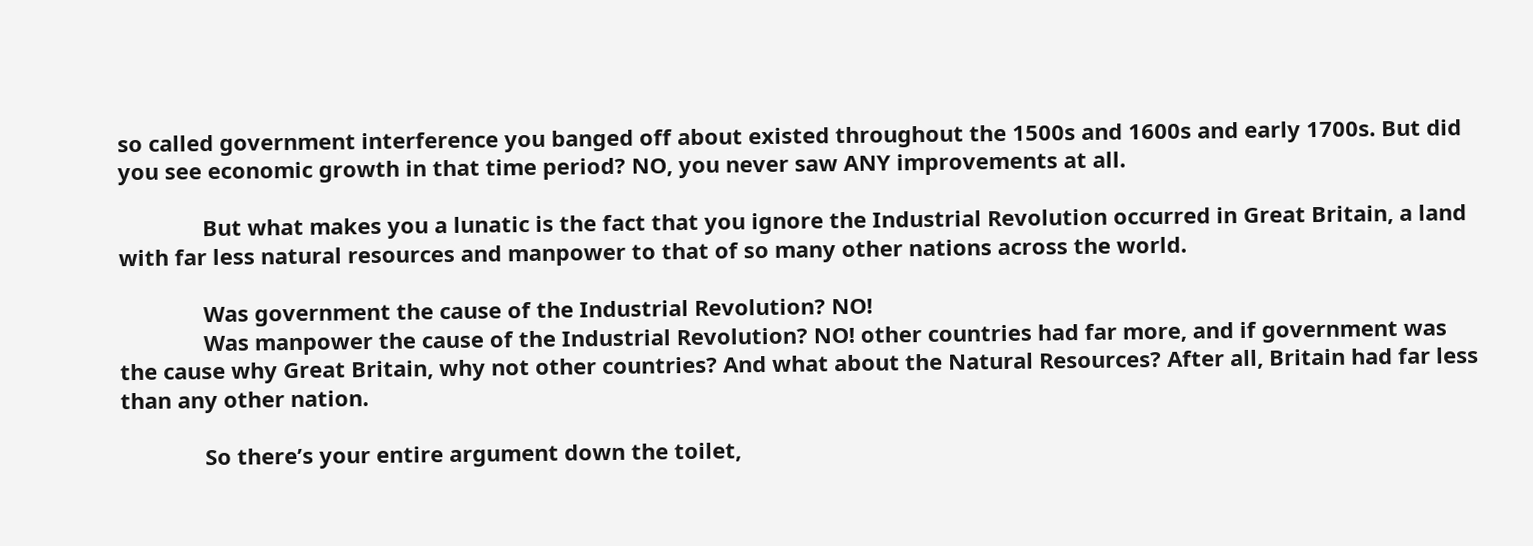so called government interference you banged off about existed throughout the 1500s and 1600s and early 1700s. But did you see economic growth in that time period? NO, you never saw ANY improvements at all.

              But what makes you a lunatic is the fact that you ignore the Industrial Revolution occurred in Great Britain, a land with far less natural resources and manpower to that of so many other nations across the world.

              Was government the cause of the Industrial Revolution? NO!
              Was manpower the cause of the Industrial Revolution? NO! other countries had far more, and if government was the cause why Great Britain, why not other countries? And what about the Natural Resources? After all, Britain had far less than any other nation.

              So there’s your entire argument down the toilet,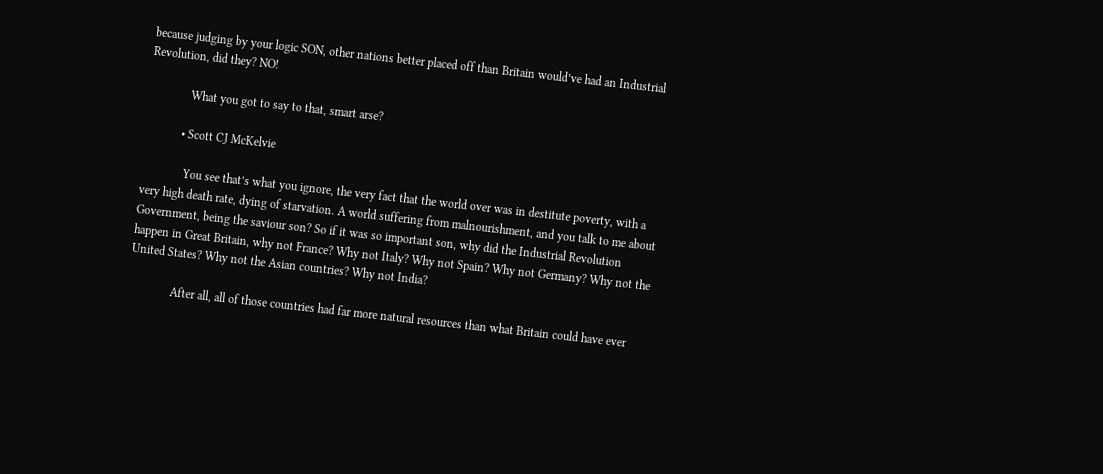because judging by your logic SON, other nations better placed off than Britain would’ve had an Industrial Revolution, did they? NO!

              What you got to say to that, smart arse?

            • Scott CJ McKelvie

              You see that’s what you ignore, the very fact that the world over was in destitute poverty, with a very high death rate, dying of starvation. A world suffering from malnourishment, and you talk to me about Government, being the saviour son? So if it was so important son, why did the Industrial Revolution happen in Great Britain, why not France? Why not Italy? Why not Spain? Why not Germany? Why not the United States? Why not the Asian countries? Why not India?

              After all, all of those countries had far more natural resources than what Britain could have ever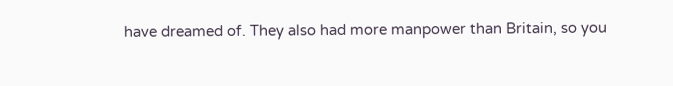have dreamed of. They also had more manpower than Britain, so you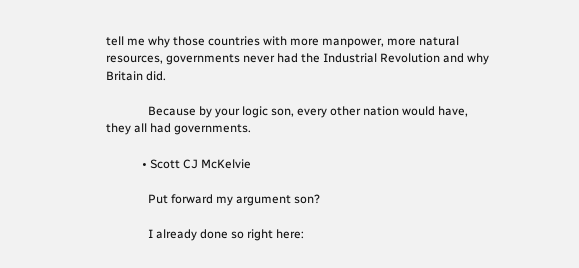tell me why those countries with more manpower, more natural resources, governments never had the Industrial Revolution and why Britain did.

              Because by your logic son, every other nation would have, they all had governments.

            • Scott CJ McKelvie

              Put forward my argument son?

              I already done so right here: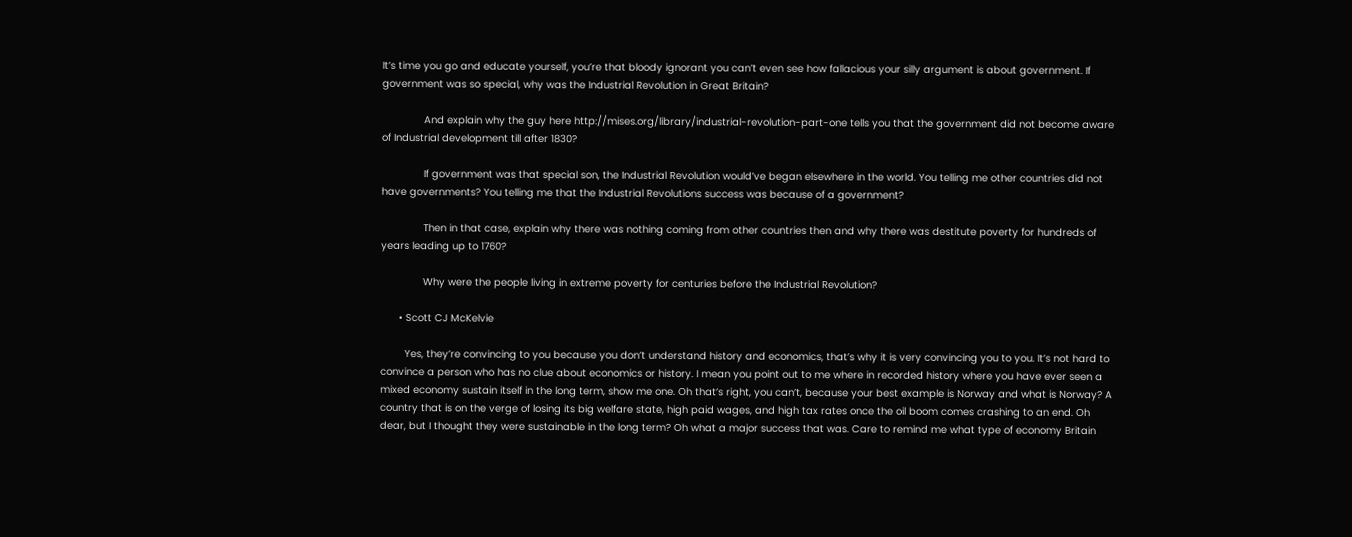It’s time you go and educate yourself, you’re that bloody ignorant you can’t even see how fallacious your silly argument is about government. If government was so special, why was the Industrial Revolution in Great Britain?

              And explain why the guy here http://mises.org/library/industrial-revolution-part-one tells you that the government did not become aware of Industrial development till after 1830?

              If government was that special son, the Industrial Revolution would’ve began elsewhere in the world. You telling me other countries did not have governments? You telling me that the Industrial Revolutions success was because of a government?

              Then in that case, explain why there was nothing coming from other countries then and why there was destitute poverty for hundreds of years leading up to 1760?

              Why were the people living in extreme poverty for centuries before the Industrial Revolution?

      • Scott CJ McKelvie

        Yes, they’re convincing to you because you don’t understand history and economics, that’s why it is very convincing you to you. It’s not hard to convince a person who has no clue about economics or history. I mean you point out to me where in recorded history where you have ever seen a mixed economy sustain itself in the long term, show me one. Oh that’s right, you can’t, because your best example is Norway and what is Norway? A country that is on the verge of losing its big welfare state, high paid wages, and high tax rates once the oil boom comes crashing to an end. Oh dear, but I thought they were sustainable in the long term? Oh what a major success that was. Care to remind me what type of economy Britain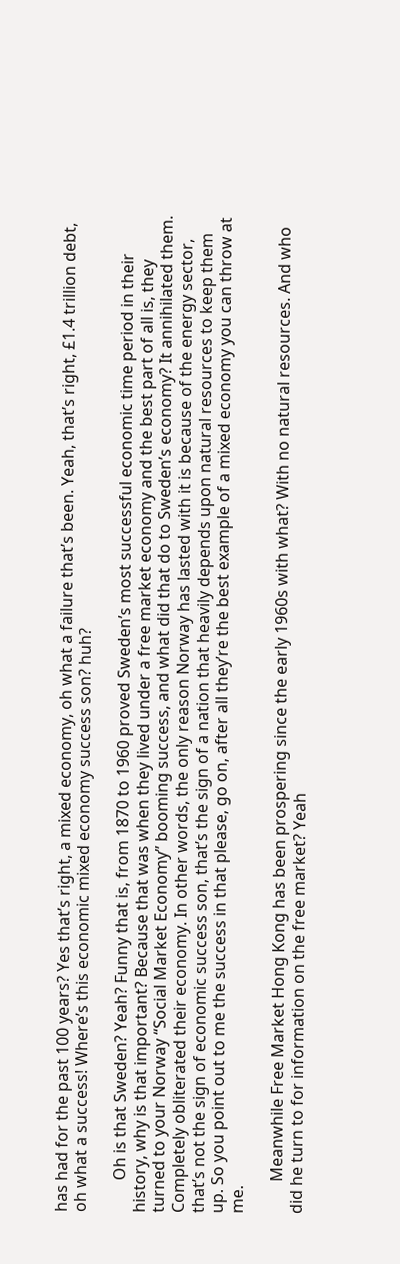has had for the past 100 years? Yes that’s right, a mixed economy, oh what a failure that’s been. Yeah, that’s right, £1.4 trillion debt, oh what a success! Where’s this economic mixed economy success son? huh?

        Oh is that Sweden? Yeah? Funny that is, from 1870 to 1960 proved Sweden’s most successful economic time period in their history, why is that important? Because that was when they lived under a free market economy and the best part of all is, they turned to your Norway “Social Market Economy” booming success, and what did that do to Sweden’s economy? It annihilated them. Completely obliterated their economy. In other words, the only reason Norway has lasted with it is because of the energy sector, that’s not the sign of economic success son, that’s the sign of a nation that heavily depends upon natural resources to keep them up. So you point out to me the success in that please, go on, after all they’re the best example of a mixed economy you can throw at me.

        Meanwhile Free Market Hong Kong has been prospering since the early 1960s with what? With no natural resources. And who did he turn to for information on the free market? Yeah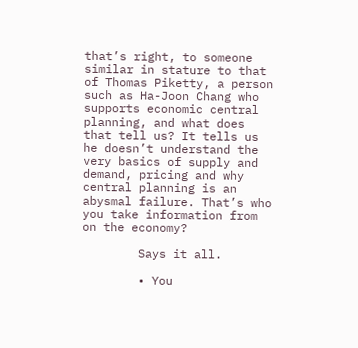that’s right, to someone similar in stature to that of Thomas Piketty, a person such as Ha-Joon Chang who supports economic central planning, and what does that tell us? It tells us he doesn’t understand the very basics of supply and demand, pricing and why central planning is an abysmal failure. That’s who you take information from on the economy?

        Says it all.

        • You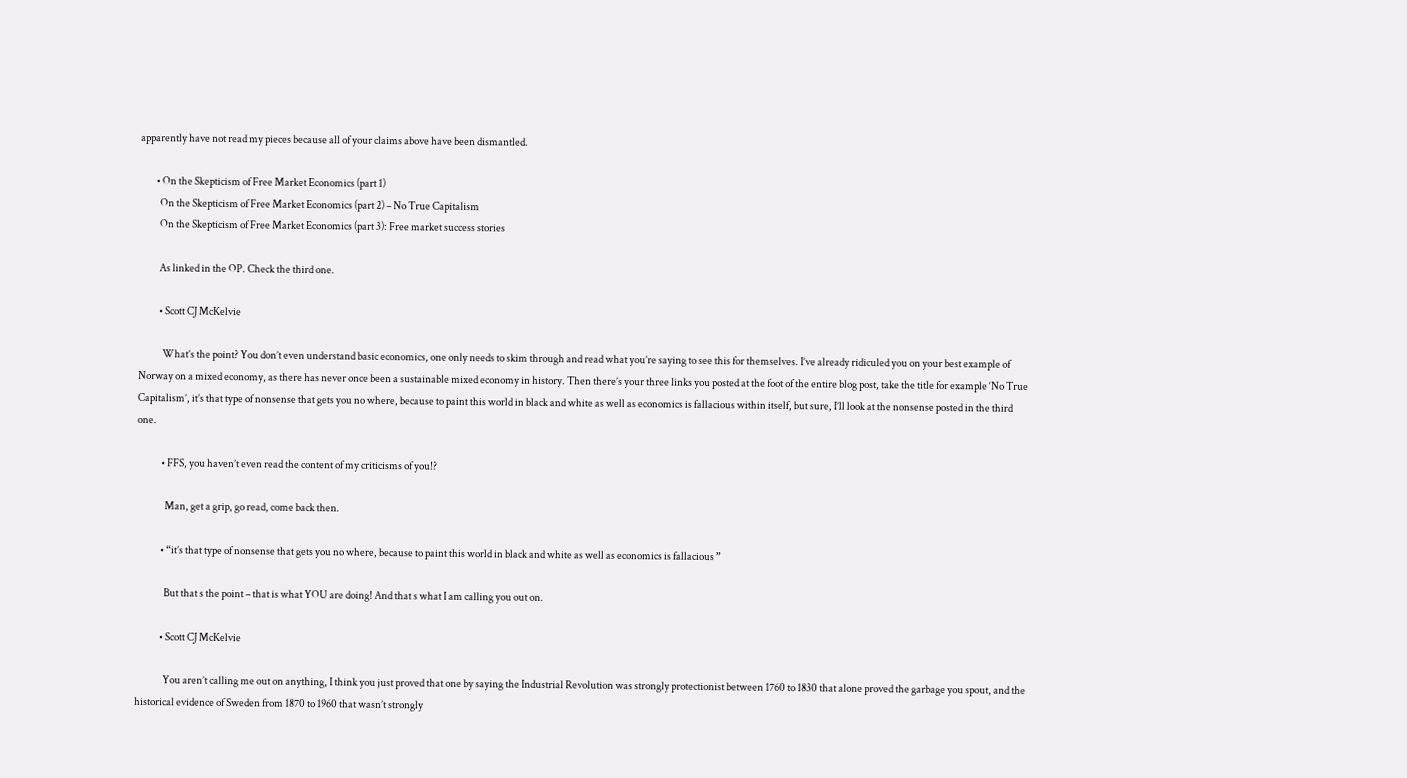apparently have not read my pieces because all of your claims above have been dismantled.

        • On the Skepticism of Free Market Economics (part 1)
          On the Skepticism of Free Market Economics (part 2) – No True Capitalism
          On the Skepticism of Free Market Economics (part 3): Free market success stories

          As linked in the OP. Check the third one.

          • Scott CJ McKelvie

            What’s the point? You don’t even understand basic economics, one only needs to skim through and read what you’re saying to see this for themselves. I’ve already ridiculed you on your best example of Norway on a mixed economy, as there has never once been a sustainable mixed economy in history. Then there’s your three links you posted at the foot of the entire blog post, take the title for example ‘No True Capitalism’, it’s that type of nonsense that gets you no where, because to paint this world in black and white as well as economics is fallacious within itself, but sure, I’ll look at the nonsense posted in the third one.

            • FFS, you haven’t even read the content of my criticisms of you!?

              Man, get a grip, go read, come back then.

            • “it’s that type of nonsense that gets you no where, because to paint this world in black and white as well as economics is fallacious ”

              But that s the point – that is what YOU are doing! And that s what I am calling you out on.

            • Scott CJ McKelvie

              You aren’t calling me out on anything, I think you just proved that one by saying the Industrial Revolution was strongly protectionist between 1760 to 1830 that alone proved the garbage you spout, and the historical evidence of Sweden from 1870 to 1960 that wasn’t strongly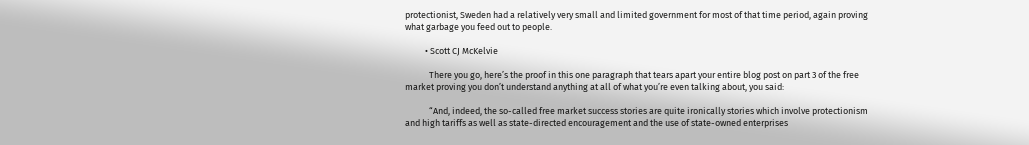protectionist, Sweden had a relatively very small and limited government for most of that time period, again proving what garbage you feed out to people.

          • Scott CJ McKelvie

            There you go, here’s the proof in this one paragraph that tears apart your entire blog post on part 3 of the free market proving you don’t understand anything at all of what you’re even talking about, you said:

            “And, indeed, the so-called free market success stories are quite ironically stories which involve protectionism and high tariffs as well as state-directed encouragement and the use of state-owned enterprises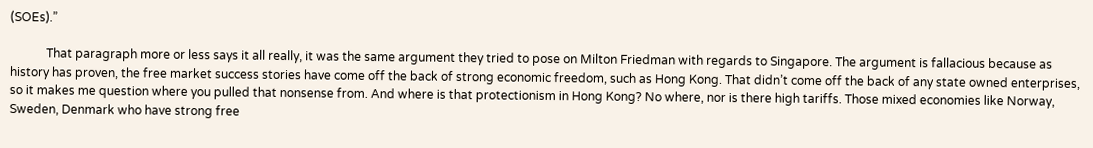(SOEs).”

            That paragraph more or less says it all really, it was the same argument they tried to pose on Milton Friedman with regards to Singapore. The argument is fallacious because as history has proven, the free market success stories have come off the back of strong economic freedom, such as Hong Kong. That didn’t come off the back of any state owned enterprises, so it makes me question where you pulled that nonsense from. And where is that protectionism in Hong Kong? No where, nor is there high tariffs. Those mixed economies like Norway, Sweden, Denmark who have strong free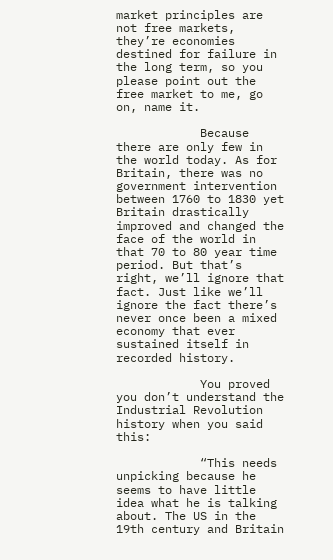market principles are not free markets, they’re economies destined for failure in the long term, so you please point out the free market to me, go on, name it.

            Because there are only few in the world today. As for Britain, there was no government intervention between 1760 to 1830 yet Britain drastically improved and changed the face of the world in that 70 to 80 year time period. But that’s right, we’ll ignore that fact. Just like we’ll ignore the fact there’s never once been a mixed economy that ever sustained itself in recorded history.

            You proved you don’t understand the Industrial Revolution history when you said this:

            “This needs unpicking because he seems to have little idea what he is talking about. The US in the 19th century and Britain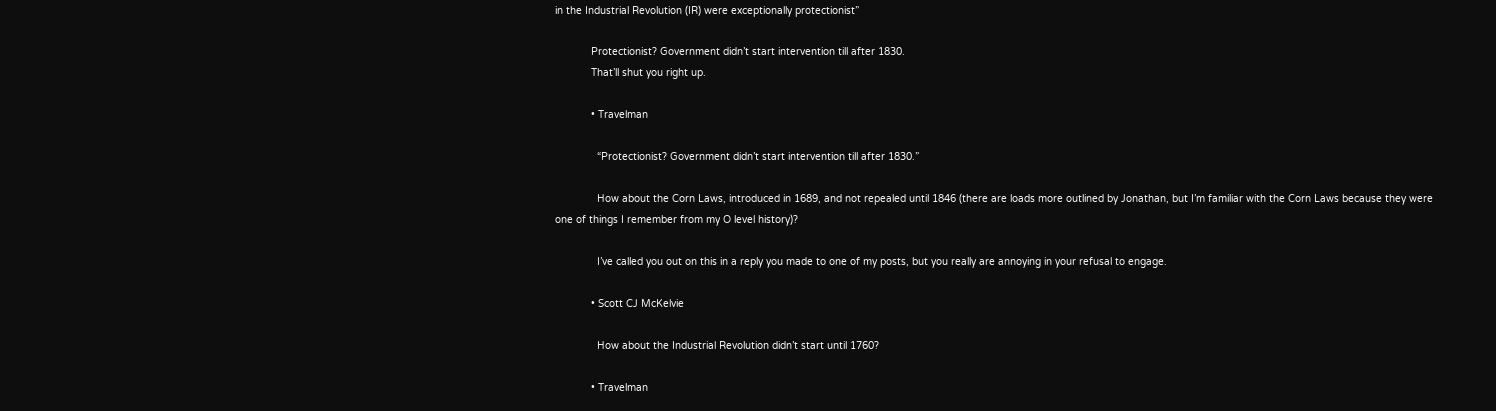in the Industrial Revolution (IR) were exceptionally protectionist”

            Protectionist? Government didn’t start intervention till after 1830.
            That’ll shut you right up.

            • Travelman

              “Protectionist? Government didn’t start intervention till after 1830.”

              How about the Corn Laws, introduced in 1689, and not repealed until 1846 (there are loads more outlined by Jonathan, but I’m familiar with the Corn Laws because they were one of things I remember from my O level history)?

              I’ve called you out on this in a reply you made to one of my posts, but you really are annoying in your refusal to engage.

            • Scott CJ McKelvie

              How about the Industrial Revolution didn’t start until 1760?

            • Travelman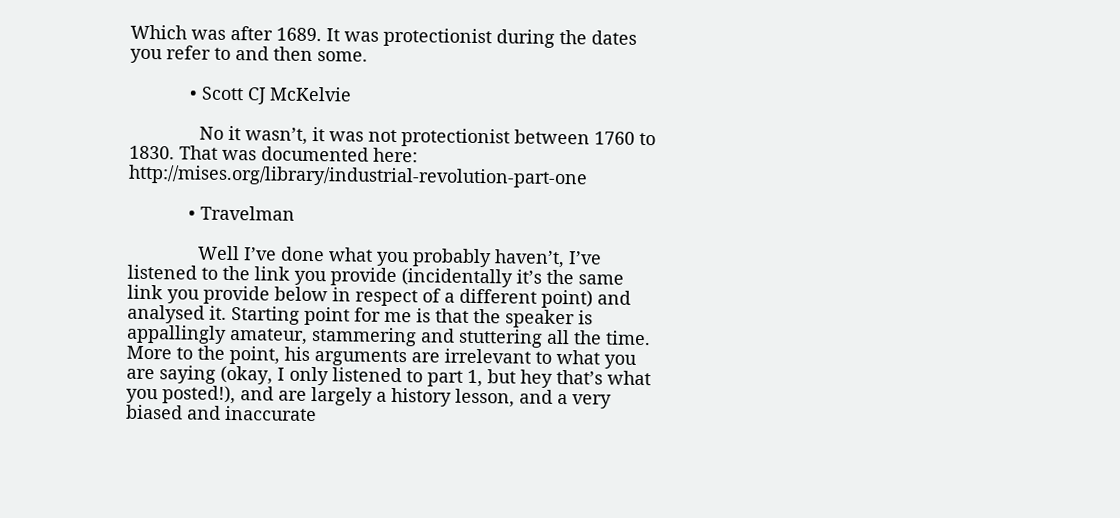Which was after 1689. It was protectionist during the dates you refer to and then some.

            • Scott CJ McKelvie

              No it wasn’t, it was not protectionist between 1760 to 1830. That was documented here: http://mises.org/library/industrial-revolution-part-one

            • Travelman

              Well I’ve done what you probably haven’t, I’ve listened to the link you provide (incidentally it’s the same link you provide below in respect of a different point) and analysed it. Starting point for me is that the speaker is appallingly amateur, stammering and stuttering all the time. More to the point, his arguments are irrelevant to what you are saying (okay, I only listened to part 1, but hey that’s what you posted!), and are largely a history lesson, and a very biased and inaccurate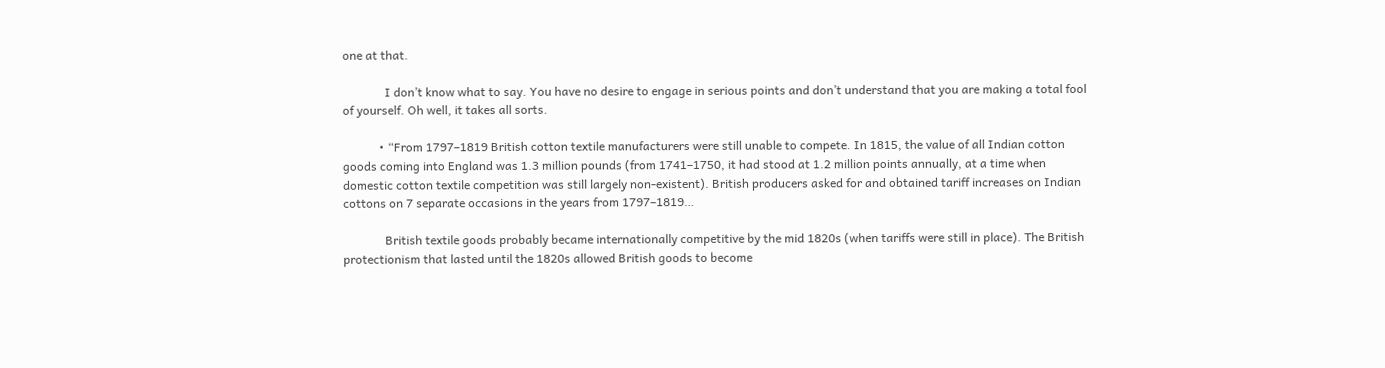one at that.

              I don’t know what to say. You have no desire to engage in serious points and don’t understand that you are making a total fool of yourself. Oh well, it takes all sorts.

            • “From 1797–1819 British cotton textile manufacturers were still unable to compete. In 1815, the value of all Indian cotton goods coming into England was 1.3 million pounds (from 1741–1750, it had stood at 1.2 million points annually, at a time when domestic cotton textile competition was still largely non-existent). British producers asked for and obtained tariff increases on Indian cottons on 7 separate occasions in the years from 1797–1819…

              British textile goods probably became internationally competitive by the mid 1820s (when tariffs were still in place). The British protectionism that lasted until the 1820s allowed British goods to become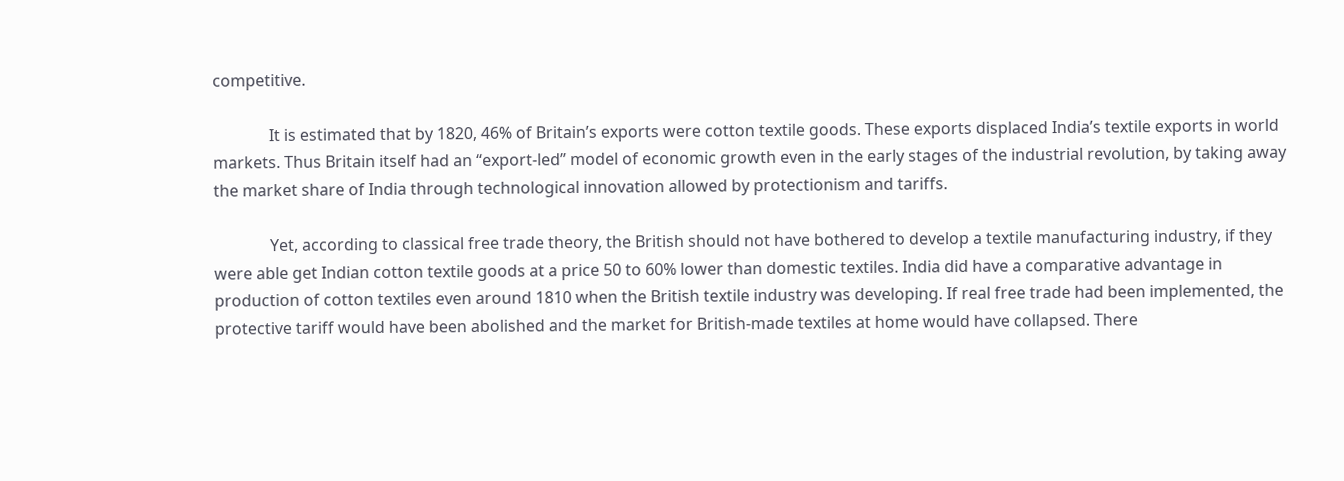competitive.

              It is estimated that by 1820, 46% of Britain’s exports were cotton textile goods. These exports displaced India’s textile exports in world markets. Thus Britain itself had an “export-led” model of economic growth even in the early stages of the industrial revolution, by taking away the market share of India through technological innovation allowed by protectionism and tariffs.

              Yet, according to classical free trade theory, the British should not have bothered to develop a textile manufacturing industry, if they were able get Indian cotton textile goods at a price 50 to 60% lower than domestic textiles. India did have a comparative advantage in production of cotton textiles even around 1810 when the British textile industry was developing. If real free trade had been implemented, the protective tariff would have been abolished and the market for British-made textiles at home would have collapsed. There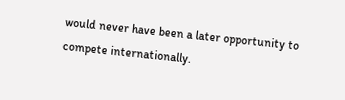would never have been a later opportunity to compete internationally.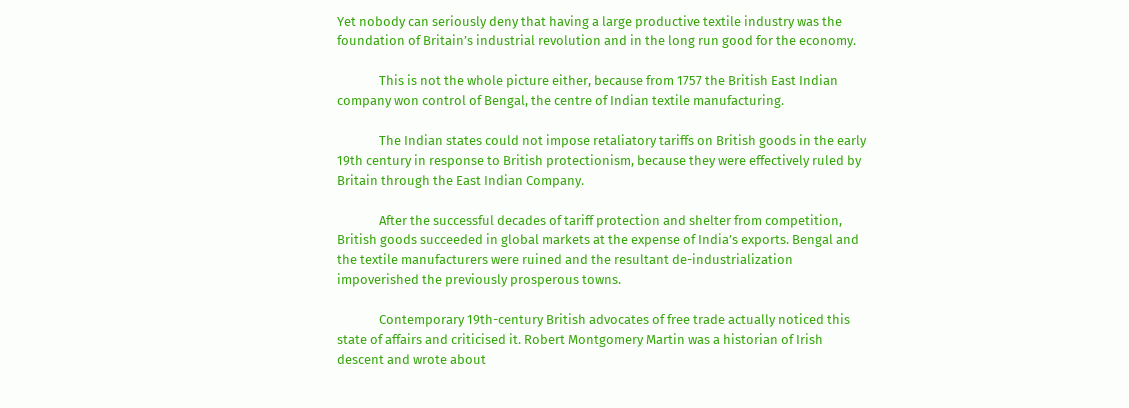Yet nobody can seriously deny that having a large productive textile industry was the foundation of Britain’s industrial revolution and in the long run good for the economy.

              This is not the whole picture either, because from 1757 the British East Indian company won control of Bengal, the centre of Indian textile manufacturing.

              The Indian states could not impose retaliatory tariffs on British goods in the early 19th century in response to British protectionism, because they were effectively ruled by Britain through the East Indian Company.

              After the successful decades of tariff protection and shelter from competition, British goods succeeded in global markets at the expense of India’s exports. Bengal and the textile manufacturers were ruined and the resultant de-industrialization impoverished the previously prosperous towns.

              Contemporary 19th-century British advocates of free trade actually noticed this state of affairs and criticised it. Robert Montgomery Martin was a historian of Irish descent and wrote about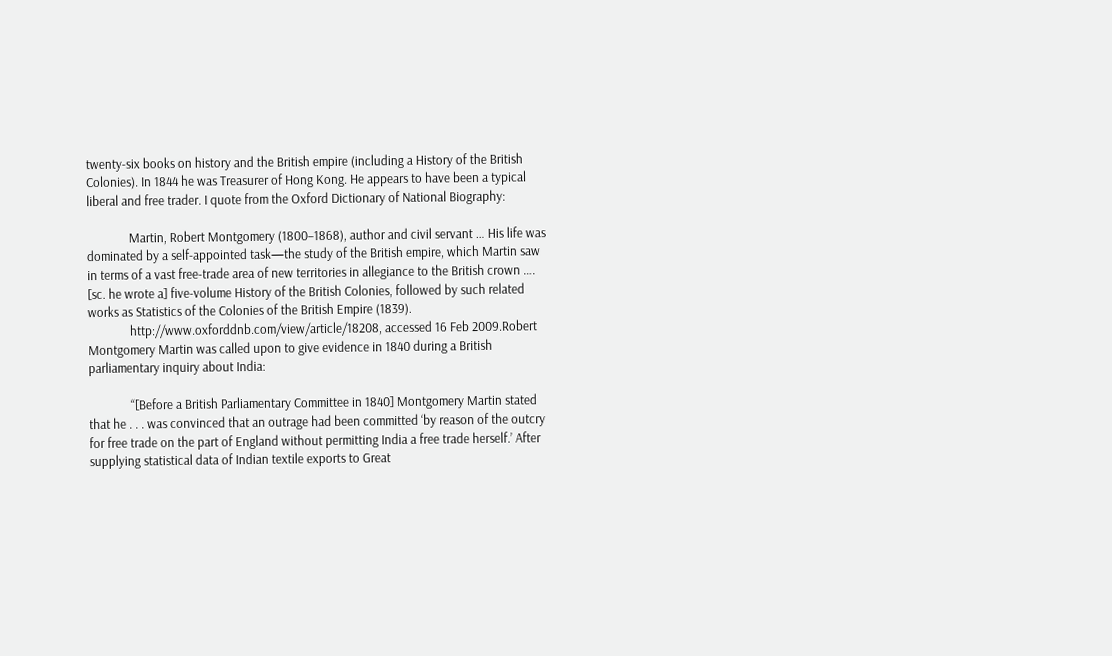twenty-six books on history and the British empire (including a History of the British Colonies). In 1844 he was Treasurer of Hong Kong. He appears to have been a typical liberal and free trader. I quote from the Oxford Dictionary of National Biography:

              Martin, Robert Montgomery (1800–1868), author and civil servant … His life was dominated by a self-appointed task—the study of the British empire, which Martin saw in terms of a vast free-trade area of new territories in allegiance to the British crown …. [sc. he wrote a] five-volume History of the British Colonies, followed by such related works as Statistics of the Colonies of the British Empire (1839).
              http://www.oxforddnb.com/view/article/18208, accessed 16 Feb 2009.Robert Montgomery Martin was called upon to give evidence in 1840 during a British parliamentary inquiry about India:

              “[Before a British Parliamentary Committee in 1840] Montgomery Martin stated that he . . . was convinced that an outrage had been committed ‘by reason of the outcry for free trade on the part of England without permitting India a free trade herself.’ After supplying statistical data of Indian textile exports to Great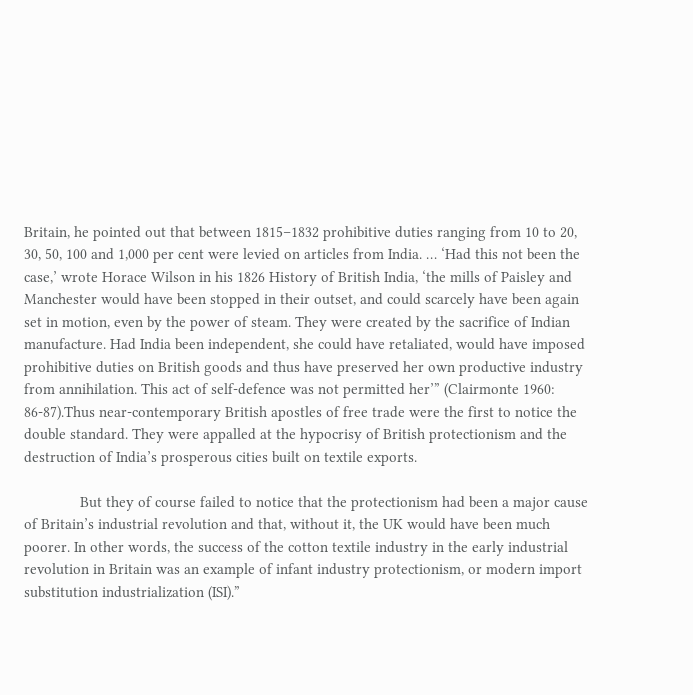Britain, he pointed out that between 1815–1832 prohibitive duties ranging from 10 to 20, 30, 50, 100 and 1,000 per cent were levied on articles from India. … ‘Had this not been the case,’ wrote Horace Wilson in his 1826 History of British India, ‘the mills of Paisley and Manchester would have been stopped in their outset, and could scarcely have been again set in motion, even by the power of steam. They were created by the sacrifice of Indian manufacture. Had India been independent, she could have retaliated, would have imposed prohibitive duties on British goods and thus have preserved her own productive industry from annihilation. This act of self-defence was not permitted her’” (Clairmonte 1960: 86-87).Thus near-contemporary British apostles of free trade were the first to notice the double standard. They were appalled at the hypocrisy of British protectionism and the destruction of India’s prosperous cities built on textile exports.

              But they of course failed to notice that the protectionism had been a major cause of Britain’s industrial revolution and that, without it, the UK would have been much poorer. In other words, the success of the cotton textile industry in the early industrial revolution in Britain was an example of infant industry protectionism, or modern import substitution industrialization (ISI).”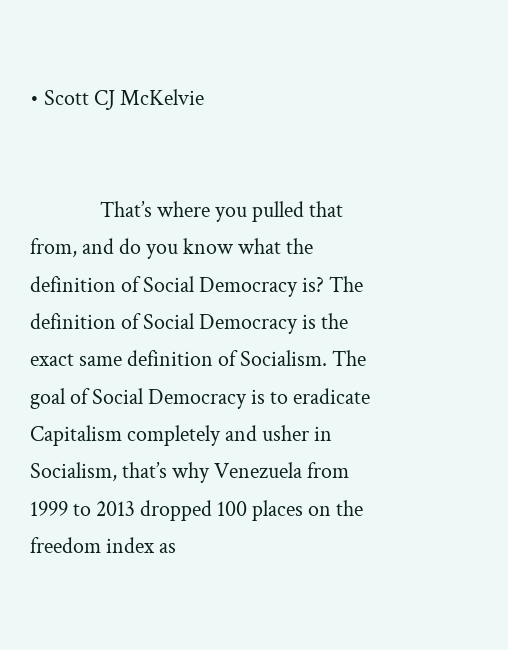• Scott CJ McKelvie


              That’s where you pulled that from, and do you know what the definition of Social Democracy is? The definition of Social Democracy is the exact same definition of Socialism. The goal of Social Democracy is to eradicate Capitalism completely and usher in Socialism, that’s why Venezuela from 1999 to 2013 dropped 100 places on the freedom index as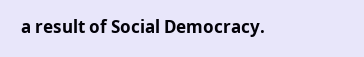a result of Social Democracy.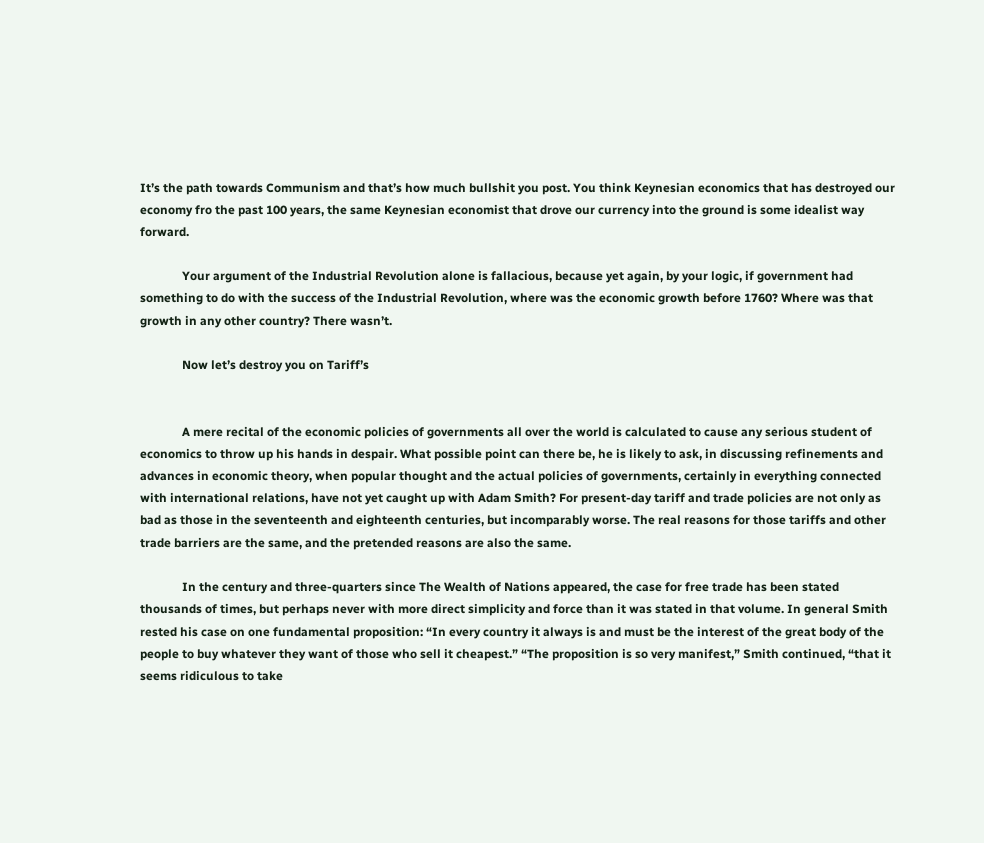It’s the path towards Communism and that’s how much bullshit you post. You think Keynesian economics that has destroyed our economy fro the past 100 years, the same Keynesian economist that drove our currency into the ground is some idealist way forward.

              Your argument of the Industrial Revolution alone is fallacious, because yet again, by your logic, if government had something to do with the success of the Industrial Revolution, where was the economic growth before 1760? Where was that growth in any other country? There wasn’t.

              Now let’s destroy you on Tariff’s


              A mere recital of the economic policies of governments all over the world is calculated to cause any serious student of economics to throw up his hands in despair. What possible point can there be, he is likely to ask, in discussing refinements and advances in economic theory, when popular thought and the actual policies of governments, certainly in everything connected with international relations, have not yet caught up with Adam Smith? For present-day tariff and trade policies are not only as bad as those in the seventeenth and eighteenth centuries, but incomparably worse. The real reasons for those tariffs and other trade barriers are the same, and the pretended reasons are also the same.

              In the century and three-quarters since The Wealth of Nations appeared, the case for free trade has been stated thousands of times, but perhaps never with more direct simplicity and force than it was stated in that volume. In general Smith rested his case on one fundamental proposition: “In every country it always is and must be the interest of the great body of the people to buy whatever they want of those who sell it cheapest.” “The proposition is so very manifest,” Smith continued, “that it seems ridiculous to take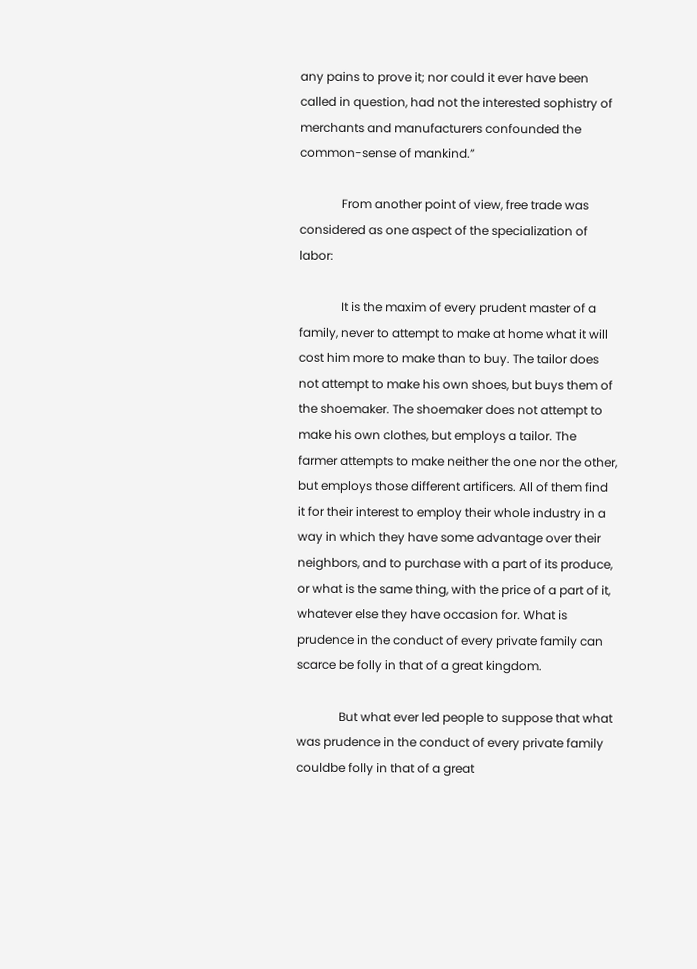any pains to prove it; nor could it ever have been called in question, had not the interested sophistry of merchants and manufacturers confounded the common-sense of mankind.”

              From another point of view, free trade was considered as one aspect of the specialization of labor:

              It is the maxim of every prudent master of a family, never to attempt to make at home what it will cost him more to make than to buy. The tailor does not attempt to make his own shoes, but buys them of the shoemaker. The shoemaker does not attempt to make his own clothes, but employs a tailor. The farmer attempts to make neither the one nor the other, but employs those different artificers. All of them find it for their interest to employ their whole industry in a way in which they have some advantage over their neighbors, and to purchase with a part of its produce, or what is the same thing, with the price of a part of it, whatever else they have occasion for. What is prudence in the conduct of every private family can scarce be folly in that of a great kingdom.

              But what ever led people to suppose that what was prudence in the conduct of every private family couldbe folly in that of a great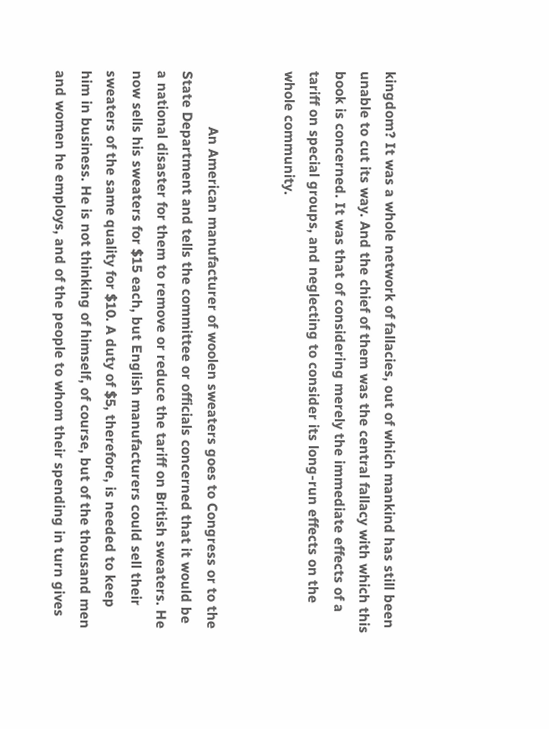kingdom? It was a whole network of fallacies, out of which mankind has still been unable to cut its way. And the chief of them was the central fallacy with which this book is concerned. It was that of considering merely the immediate effects of a tariff on special groups, and neglecting to consider its long-run effects on the whole community.


              An American manufacturer of woolen sweaters goes to Congress or to the State Department and tells the committee or officials concerned that it would be a national disaster for them to remove or reduce the tariff on British sweaters. He now sells his sweaters for $15 each, but English manufacturers could sell their sweaters of the same quality for $10. A duty of $5, therefore, is needed to keep him in business. He is not thinking of himself, of course, but of the thousand men and women he employs, and of the people to whom their spending in turn gives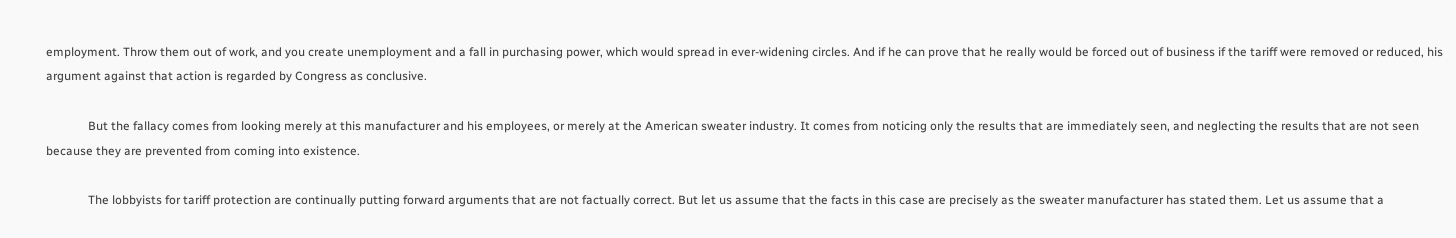employment. Throw them out of work, and you create unemployment and a fall in purchasing power, which would spread in ever-widening circles. And if he can prove that he really would be forced out of business if the tariff were removed or reduced, his argument against that action is regarded by Congress as conclusive.

              But the fallacy comes from looking merely at this manufacturer and his employees, or merely at the American sweater industry. It comes from noticing only the results that are immediately seen, and neglecting the results that are not seen because they are prevented from coming into existence.

              The lobbyists for tariff protection are continually putting forward arguments that are not factually correct. But let us assume that the facts in this case are precisely as the sweater manufacturer has stated them. Let us assume that a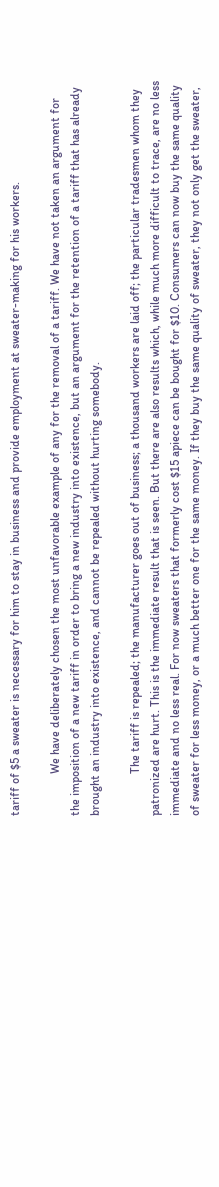tariff of $5 a sweater is necessary for him to stay in business and provide employment at sweater-making for his workers.

              We have deliberately chosen the most unfavorable example of any for the removal of a tariff. We have not taken an argument for the imposition of a new tariff in order to bring a new industry into existence, but an argument for the retention of a tariff that has already brought an industry into existence, and cannot be repealed without hurting somebody.

              The tariff is repealed; the manufacturer goes out of business; a thousand workers are laid off; the particular tradesmen whom they patronized are hurt. This is the immediate result that is seen. But there are also results which, while much more difficult to trace, are no less immediate and no less real. For now sweaters that formerly cost $15 apiece can be bought for $10. Consumers can now buy the same quality of sweater for less money, or a much better one for the same money. If they buy the same quality of sweater, they not only get the sweater,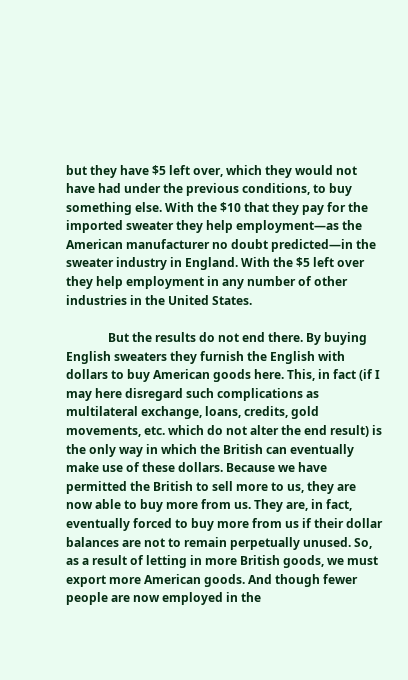but they have $5 left over, which they would not have had under the previous conditions, to buy something else. With the $10 that they pay for the imported sweater they help employment—as the American manufacturer no doubt predicted—in the sweater industry in England. With the $5 left over they help employment in any number of other industries in the United States.

              But the results do not end there. By buying English sweaters they furnish the English with dollars to buy American goods here. This, in fact (if I may here disregard such complications as multilateral exchange, loans, credits, gold movements, etc. which do not alter the end result) is the only way in which the British can eventually make use of these dollars. Because we have permitted the British to sell more to us, they are now able to buy more from us. They are, in fact, eventually forced to buy more from us if their dollar balances are not to remain perpetually unused. So, as a result of letting in more British goods, we must export more American goods. And though fewer people are now employed in the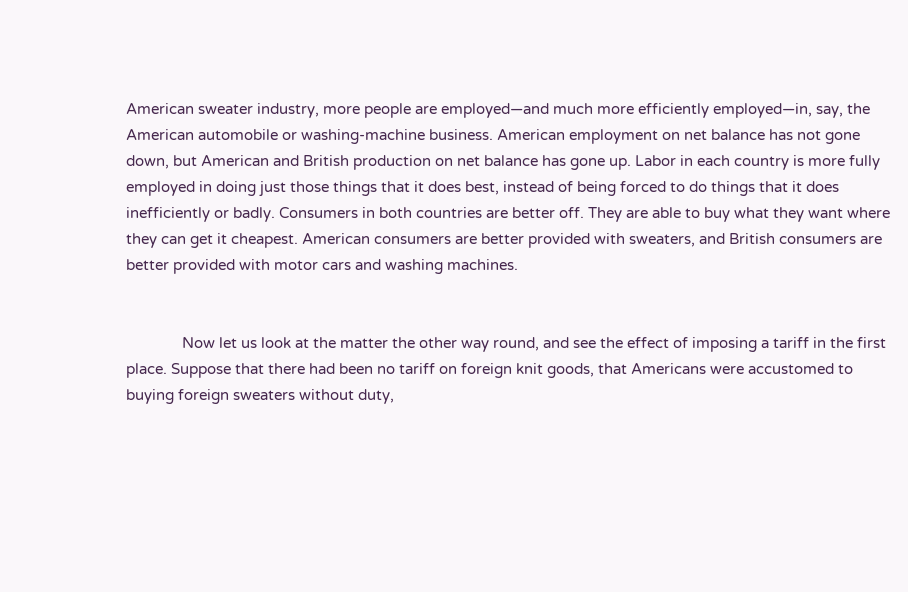American sweater industry, more people are employed—and much more efficiently employed—in, say, the American automobile or washing-machine business. American employment on net balance has not gone down, but American and British production on net balance has gone up. Labor in each country is more fully employed in doing just those things that it does best, instead of being forced to do things that it does inefficiently or badly. Consumers in both countries are better off. They are able to buy what they want where they can get it cheapest. American consumers are better provided with sweaters, and British consumers are better provided with motor cars and washing machines.


              Now let us look at the matter the other way round, and see the effect of imposing a tariff in the first place. Suppose that there had been no tariff on foreign knit goods, that Americans were accustomed to buying foreign sweaters without duty,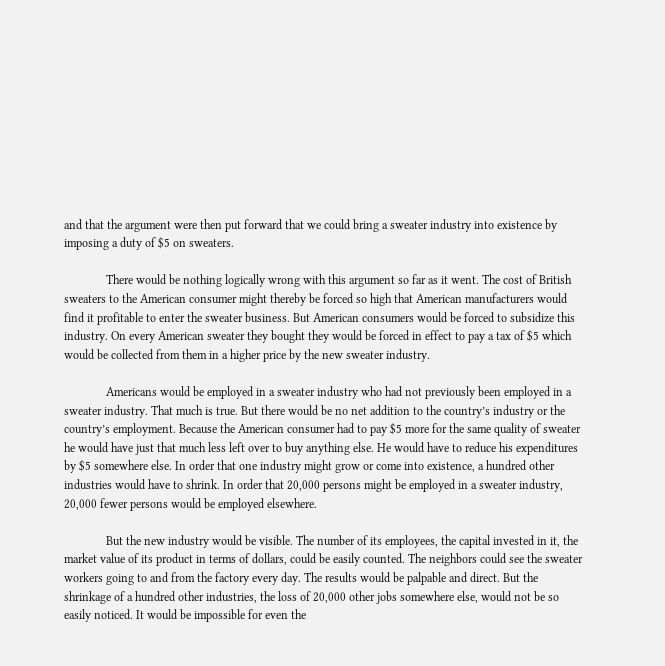and that the argument were then put forward that we could bring a sweater industry into existence by imposing a duty of $5 on sweaters.

              There would be nothing logically wrong with this argument so far as it went. The cost of British sweaters to the American consumer might thereby be forced so high that American manufacturers would find it profitable to enter the sweater business. But American consumers would be forced to subsidize this industry. On every American sweater they bought they would be forced in effect to pay a tax of $5 which would be collected from them in a higher price by the new sweater industry.

              Americans would be employed in a sweater industry who had not previously been employed in a sweater industry. That much is true. But there would be no net addition to the country’s industry or the country’s employment. Because the American consumer had to pay $5 more for the same quality of sweater he would have just that much less left over to buy anything else. He would have to reduce his expenditures by $5 somewhere else. In order that one industry might grow or come into existence, a hundred other industries would have to shrink. In order that 20,000 persons might be employed in a sweater industry, 20,000 fewer persons would be employed elsewhere.

              But the new industry would be visible. The number of its employees, the capital invested in it, the market value of its product in terms of dollars, could be easily counted. The neighbors could see the sweater workers going to and from the factory every day. The results would be palpable and direct. But the shrinkage of a hundred other industries, the loss of 20,000 other jobs somewhere else, would not be so easily noticed. It would be impossible for even the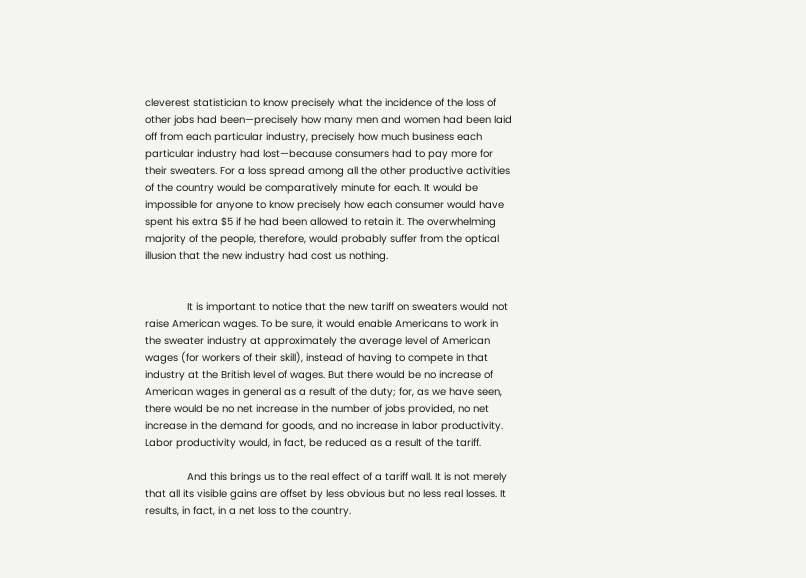cleverest statistician to know precisely what the incidence of the loss of other jobs had been—precisely how many men and women had been laid off from each particular industry, precisely how much business each particular industry had lost—because consumers had to pay more for their sweaters. For a loss spread among all the other productive activities of the country would be comparatively minute for each. It would be impossible for anyone to know precisely how each consumer would have spent his extra $5 if he had been allowed to retain it. The overwhelming majority of the people, therefore, would probably suffer from the optical illusion that the new industry had cost us nothing.


              It is important to notice that the new tariff on sweaters would not raise American wages. To be sure, it would enable Americans to work in the sweater industry at approximately the average level of American wages (for workers of their skill), instead of having to compete in that industry at the British level of wages. But there would be no increase of American wages in general as a result of the duty; for, as we have seen, there would be no net increase in the number of jobs provided, no net increase in the demand for goods, and no increase in labor productivity. Labor productivity would, in fact, be reduced as a result of the tariff.

              And this brings us to the real effect of a tariff wall. It is not merely that all its visible gains are offset by less obvious but no less real losses. It results, in fact, in a net loss to the country.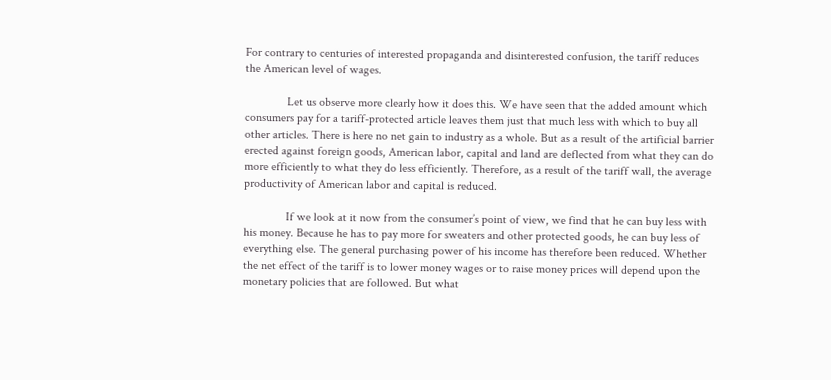For contrary to centuries of interested propaganda and disinterested confusion, the tariff reduces the American level of wages.

              Let us observe more clearly how it does this. We have seen that the added amount which consumers pay for a tariff-protected article leaves them just that much less with which to buy all other articles. There is here no net gain to industry as a whole. But as a result of the artificial barrier erected against foreign goods, American labor, capital and land are deflected from what they can do more efficiently to what they do less efficiently. Therefore, as a result of the tariff wall, the average productivity of American labor and capital is reduced.

              If we look at it now from the consumer’s point of view, we find that he can buy less with his money. Because he has to pay more for sweaters and other protected goods, he can buy less of everything else. The general purchasing power of his income has therefore been reduced. Whether the net effect of the tariff is to lower money wages or to raise money prices will depend upon the monetary policies that are followed. But what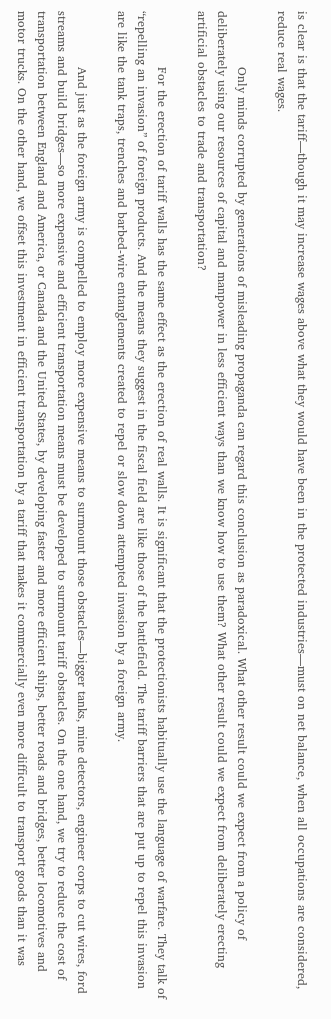is clear is that the tariff—though it may increase wages above what they would have been in the protected industries—must on net balance, when all occupations are considered, reduce real wages.

              Only minds corrupted by generations of misleading propaganda can regard this conclusion as paradoxical. What other result could we expect from a policy of deliberately using our resources of capital and manpower in less efficient ways than we know how to use them? What other result could we expect from deliberately erecting artificial obstacles to trade and transportation?

              For the erection of tariff walls has the same effect as the erection of real walls. It is significant that the protectionists habitually use the language of warfare. They talk of “repelling an invasion” of foreign products. And the means they suggest in the fiscal field are like those of the battlefield. The tariff barriers that are put up to repel this invasion are like the tank traps, trenches and barbed-wire entanglements created to repel or slow down attempted invasion by a foreign army.

              And just as the foreign army is compelled to employ more expensive means to surmount those obstacles—bigger tanks, mine detectors, engineer corps to cut wires, ford streams and build bridges—so more expensive and efficient transportation means must be developed to surmount tariff obstacles. On the one hand, we try to reduce the cost of transportation between England and America, or Canada and the United States, by developing faster and more efficient ships, better roads and bridges, better locomotives and motor trucks. On the other hand, we offset this investment in efficient transportation by a tariff that makes it commercially even more difficult to transport goods than it was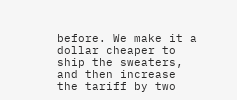before. We make it a dollar cheaper to ship the sweaters, and then increase the tariff by two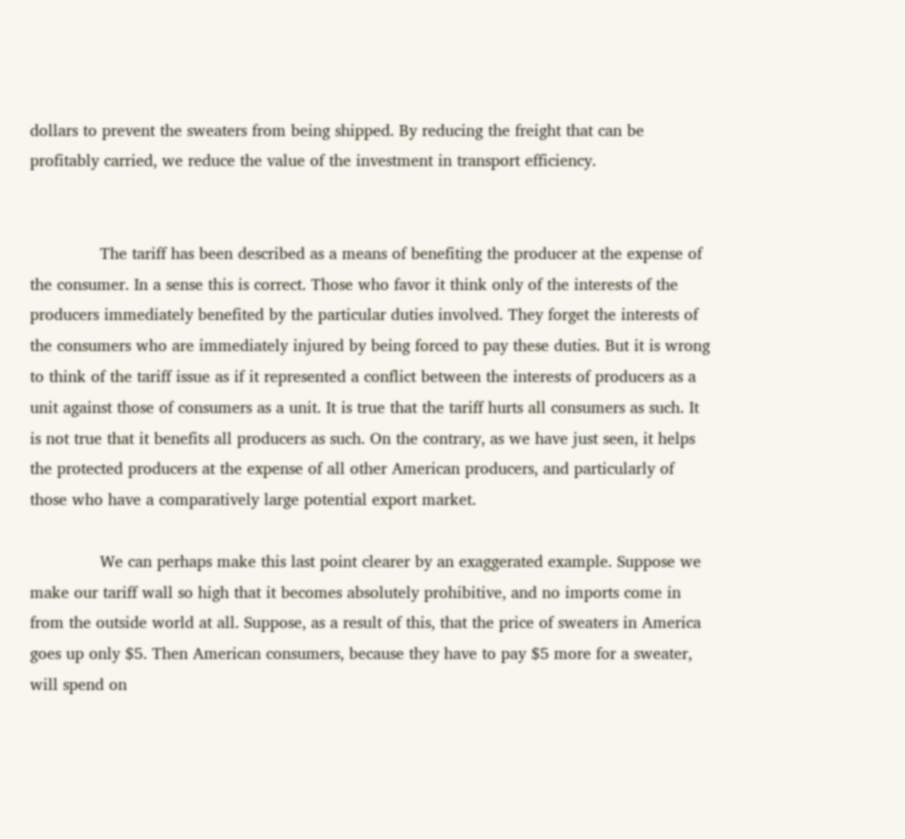dollars to prevent the sweaters from being shipped. By reducing the freight that can be profitably carried, we reduce the value of the investment in transport efficiency.


              The tariff has been described as a means of benefiting the producer at the expense of the consumer. In a sense this is correct. Those who favor it think only of the interests of the producers immediately benefited by the particular duties involved. They forget the interests of the consumers who are immediately injured by being forced to pay these duties. But it is wrong to think of the tariff issue as if it represented a conflict between the interests of producers as a unit against those of consumers as a unit. It is true that the tariff hurts all consumers as such. It is not true that it benefits all producers as such. On the contrary, as we have just seen, it helps the protected producers at the expense of all other American producers, and particularly of those who have a comparatively large potential export market.

              We can perhaps make this last point clearer by an exaggerated example. Suppose we make our tariff wall so high that it becomes absolutely prohibitive, and no imports come in from the outside world at all. Suppose, as a result of this, that the price of sweaters in America goes up only $5. Then American consumers, because they have to pay $5 more for a sweater, will spend on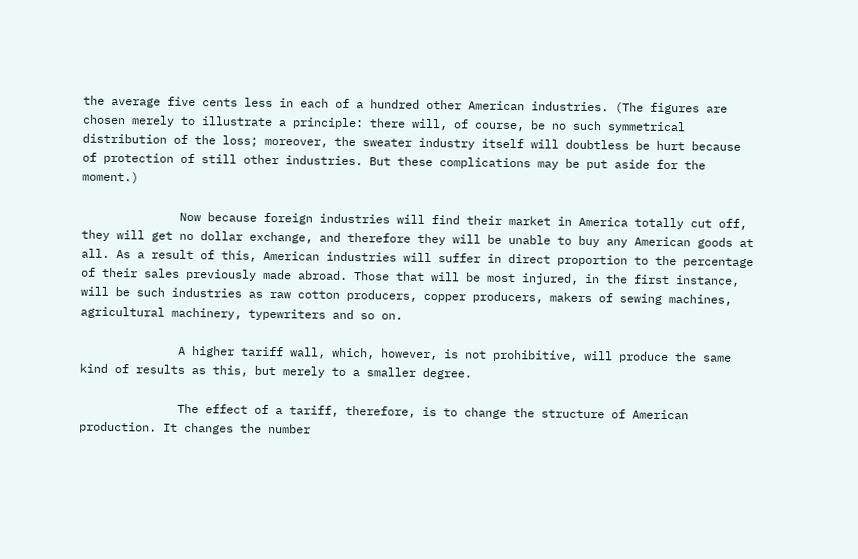the average five cents less in each of a hundred other American industries. (The figures are chosen merely to illustrate a principle: there will, of course, be no such symmetrical distribution of the loss; moreover, the sweater industry itself will doubtless be hurt because of protection of still other industries. But these complications may be put aside for the moment.)

              Now because foreign industries will find their market in America totally cut off, they will get no dollar exchange, and therefore they will be unable to buy any American goods at all. As a result of this, American industries will suffer in direct proportion to the percentage of their sales previously made abroad. Those that will be most injured, in the first instance, will be such industries as raw cotton producers, copper producers, makers of sewing machines, agricultural machinery, typewriters and so on.

              A higher tariff wall, which, however, is not prohibitive, will produce the same kind of results as this, but merely to a smaller degree.

              The effect of a tariff, therefore, is to change the structure of American production. It changes the number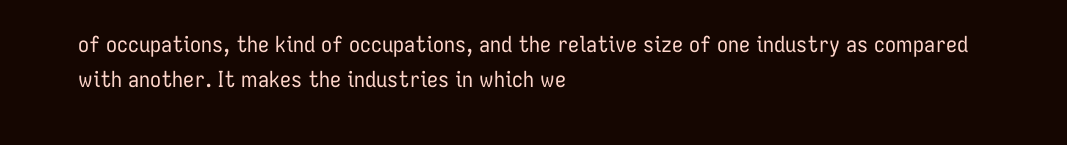of occupations, the kind of occupations, and the relative size of one industry as compared with another. It makes the industries in which we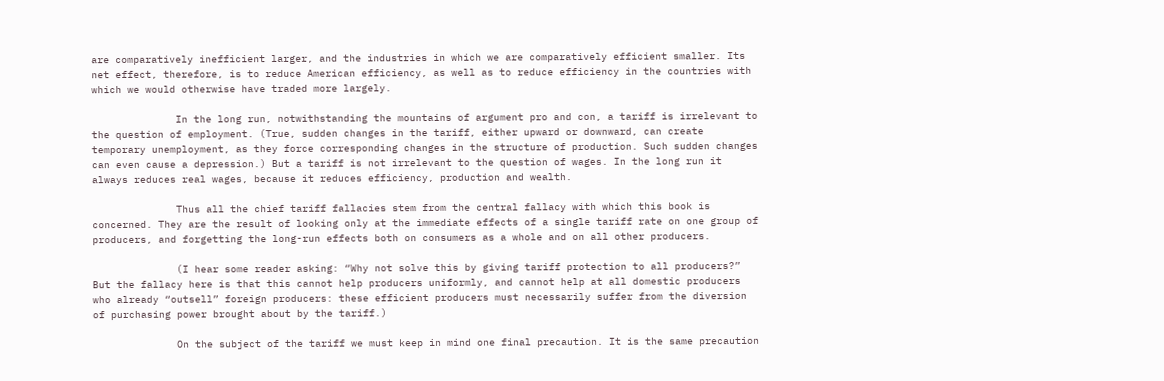are comparatively inefficient larger, and the industries in which we are comparatively efficient smaller. Its net effect, therefore, is to reduce American efficiency, as well as to reduce efficiency in the countries with which we would otherwise have traded more largely.

              In the long run, notwithstanding the mountains of argument pro and con, a tariff is irrelevant to the question of employment. (True, sudden changes in the tariff, either upward or downward, can create temporary unemployment, as they force corresponding changes in the structure of production. Such sudden changes can even cause a depression.) But a tariff is not irrelevant to the question of wages. In the long run it always reduces real wages, because it reduces efficiency, production and wealth.

              Thus all the chief tariff fallacies stem from the central fallacy with which this book is concerned. They are the result of looking only at the immediate effects of a single tariff rate on one group of producers, and forgetting the long-run effects both on consumers as a whole and on all other producers.

              (I hear some reader asking: “Why not solve this by giving tariff protection to all producers?” But the fallacy here is that this cannot help producers uniformly, and cannot help at all domestic producers who already “outsell” foreign producers: these efficient producers must necessarily suffer from the diversion of purchasing power brought about by the tariff.)

              On the subject of the tariff we must keep in mind one final precaution. It is the same precaution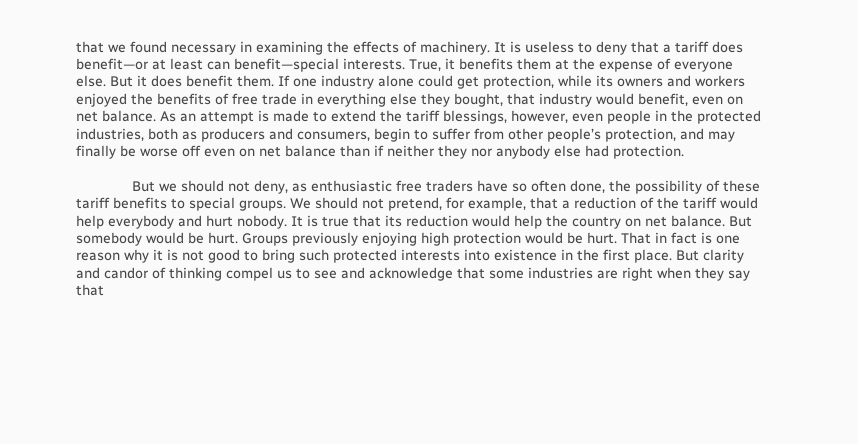that we found necessary in examining the effects of machinery. It is useless to deny that a tariff does benefit—or at least can benefit—special interests. True, it benefits them at the expense of everyone else. But it does benefit them. If one industry alone could get protection, while its owners and workers enjoyed the benefits of free trade in everything else they bought, that industry would benefit, even on net balance. As an attempt is made to extend the tariff blessings, however, even people in the protected industries, both as producers and consumers, begin to suffer from other people’s protection, and may finally be worse off even on net balance than if neither they nor anybody else had protection.

              But we should not deny, as enthusiastic free traders have so often done, the possibility of these tariff benefits to special groups. We should not pretend, for example, that a reduction of the tariff would help everybody and hurt nobody. It is true that its reduction would help the country on net balance. But somebody would be hurt. Groups previously enjoying high protection would be hurt. That in fact is one reason why it is not good to bring such protected interests into existence in the first place. But clarity and candor of thinking compel us to see and acknowledge that some industries are right when they say that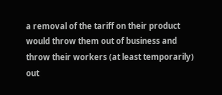a removal of the tariff on their product would throw them out of business and throw their workers (at least temporarily) out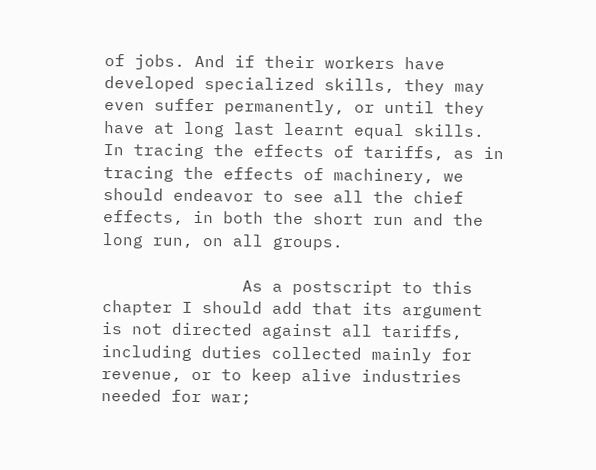of jobs. And if their workers have developed specialized skills, they may even suffer permanently, or until they have at long last learnt equal skills. In tracing the effects of tariffs, as in tracing the effects of machinery, we should endeavor to see all the chief effects, in both the short run and the long run, on all groups.

              As a postscript to this chapter I should add that its argument is not directed against all tariffs, including duties collected mainly for revenue, or to keep alive industries needed for war;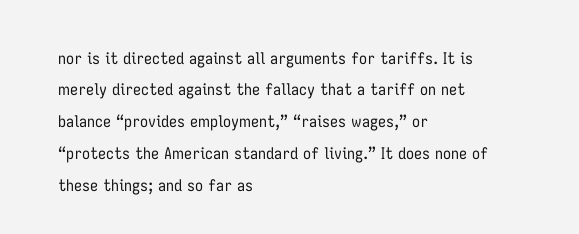nor is it directed against all arguments for tariffs. It is merely directed against the fallacy that a tariff on net balance “provides employment,” “raises wages,” or “protects the American standard of living.” It does none of these things; and so far as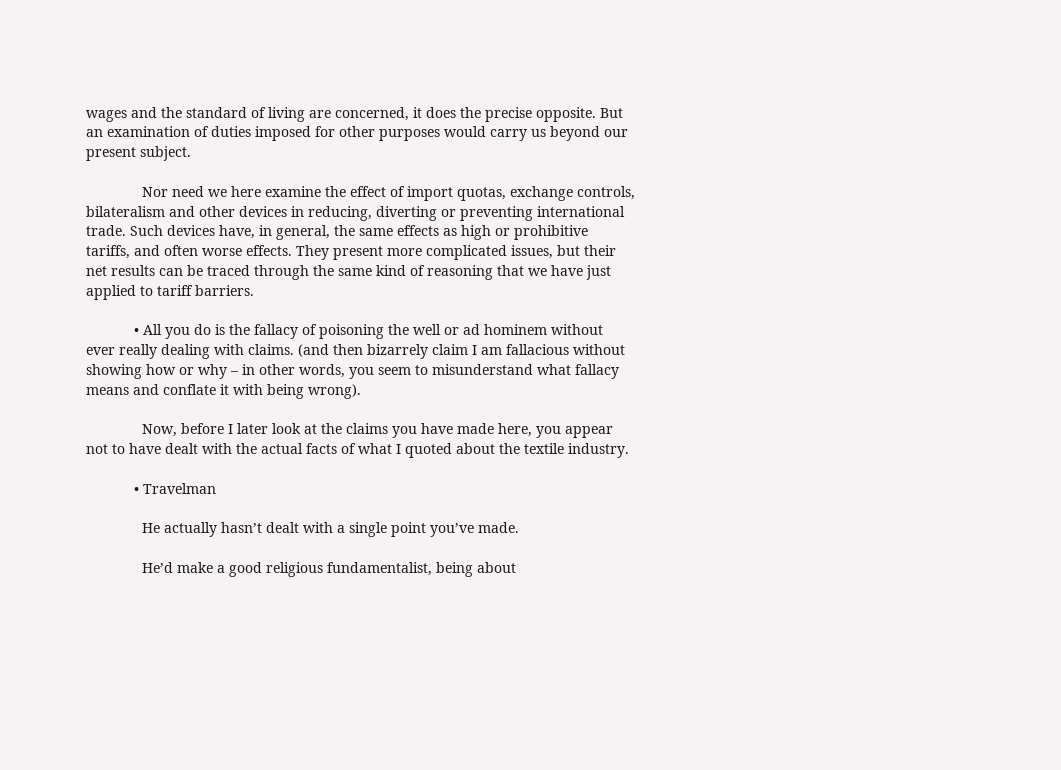wages and the standard of living are concerned, it does the precise opposite. But an examination of duties imposed for other purposes would carry us beyond our present subject.

              Nor need we here examine the effect of import quotas, exchange controls, bilateralism and other devices in reducing, diverting or preventing international trade. Such devices have, in general, the same effects as high or prohibitive tariffs, and often worse effects. They present more complicated issues, but their net results can be traced through the same kind of reasoning that we have just applied to tariff barriers.

            • All you do is the fallacy of poisoning the well or ad hominem without ever really dealing with claims. (and then bizarrely claim I am fallacious without showing how or why – in other words, you seem to misunderstand what fallacy means and conflate it with being wrong).

              Now, before I later look at the claims you have made here, you appear not to have dealt with the actual facts of what I quoted about the textile industry.

            • Travelman

              He actually hasn’t dealt with a single point you’ve made.

              He’d make a good religious fundamentalist, being about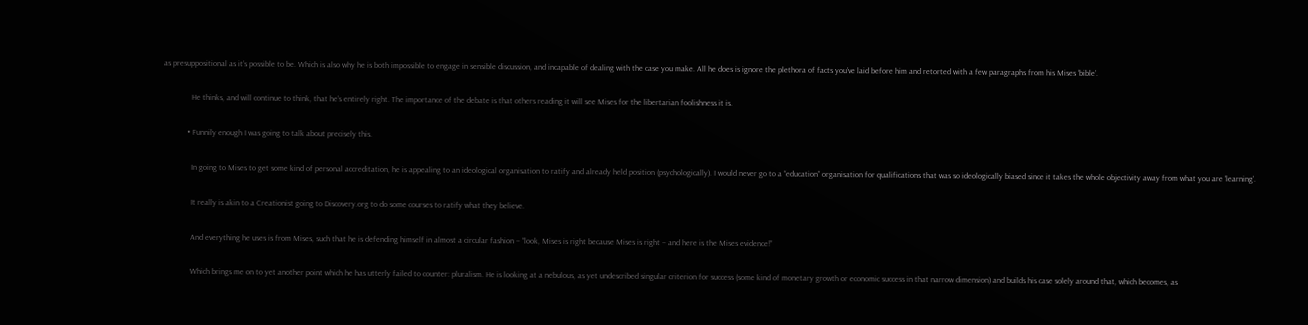as presuppositional as it’s possible to be. Which is also why he is both impossible to engage in sensible discussion, and incapable of dealing with the case you make. All he does is ignore the plethora of facts you’ve laid before him and retorted with a few paragraphs from his Mises ‘bible’.

              He thinks, and will continue to think, that he’s entirely right. The importance of the debate is that others reading it will see Mises for the libertarian foolishness it is.

            • Funnily enough I was going to talk about precisely this.

              In going to Mises to get some kind of personal accreditation, he is appealing to an ideological organisation to ratify and already held position (psychologically). I would never go to a “education” organisation for qualifications that was so ideologically biased since it takes the whole objectivity away from what you are ‘learning’.

              It really is akin to a Creationist going to Discovery.org to do some courses to ratify what they believe.

              And everything he uses is from Mises, such that he is defending himself in almost a circular fashion – “look, Mises is right because Mises is right – and here is the Mises evidence!”

              Which brings me on to yet another point which he has utterly failed to counter: pluralism. He is looking at a nebulous, as yet undescribed singular criterion for success (some kind of monetary growth or economic success in that narrow dimension) and builds his case solely around that, which becomes, as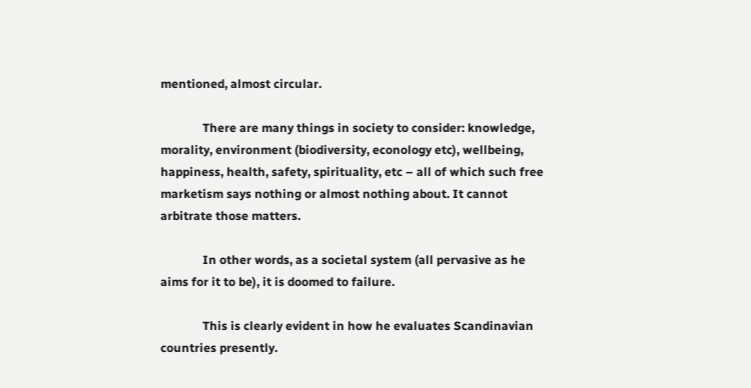mentioned, almost circular.

              There are many things in society to consider: knowledge, morality, environment (biodiversity, econology etc), wellbeing, happiness, health, safety, spirituality, etc – all of which such free marketism says nothing or almost nothing about. It cannot arbitrate those matters.

              In other words, as a societal system (all pervasive as he aims for it to be), it is doomed to failure.

              This is clearly evident in how he evaluates Scandinavian countries presently.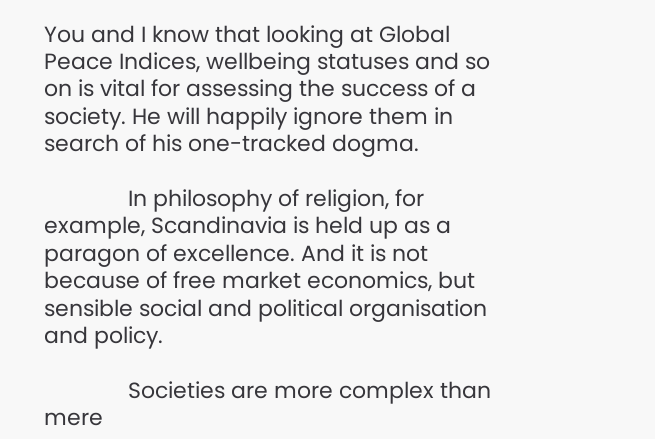You and I know that looking at Global Peace Indices, wellbeing statuses and so on is vital for assessing the success of a society. He will happily ignore them in search of his one-tracked dogma.

              In philosophy of religion, for example, Scandinavia is held up as a paragon of excellence. And it is not because of free market economics, but sensible social and political organisation and policy.

              Societies are more complex than mere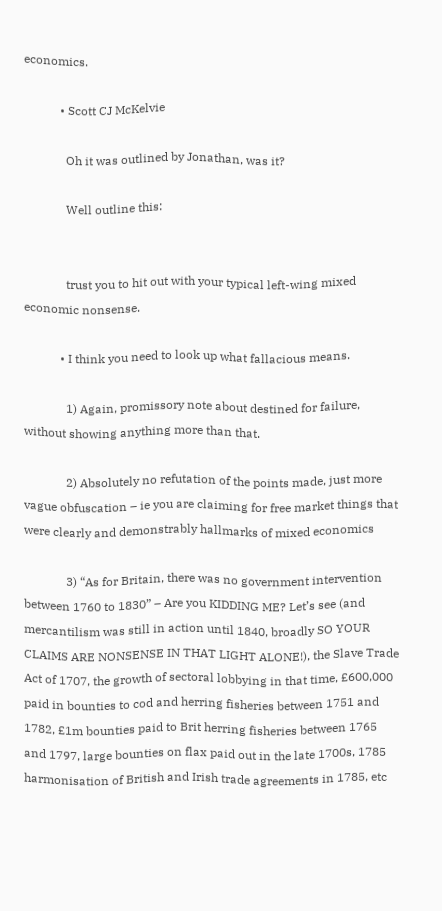economics.

            • Scott CJ McKelvie

              Oh it was outlined by Jonathan, was it?

              Well outline this:


              trust you to hit out with your typical left-wing mixed economic nonsense.

            • I think you need to look up what fallacious means.

              1) Again, promissory note about destined for failure, without showing anything more than that.

              2) Absolutely no refutation of the points made, just more vague obfuscation – ie you are claiming for free market things that were clearly and demonstrably hallmarks of mixed economics

              3) “As for Britain, there was no government intervention between 1760 to 1830” – Are you KIDDING ME? Let’s see (and mercantilism was still in action until 1840, broadly SO YOUR CLAIMS ARE NONSENSE IN THAT LIGHT ALONE!), the Slave Trade Act of 1707, the growth of sectoral lobbying in that time, £600,000 paid in bounties to cod and herring fisheries between 1751 and 1782, £1m bounties paid to Brit herring fisheries between 1765 and 1797, large bounties on flax paid out in the late 1700s, 1785 harmonisation of British and Irish trade agreements in 1785, etc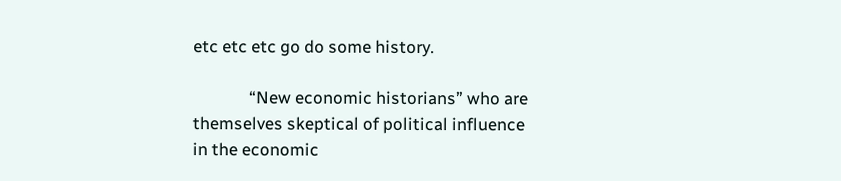etc etc etc go do some history.

              “New economic historians” who are themselves skeptical of political influence in the economic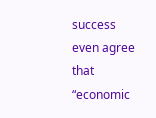success even agree that “economic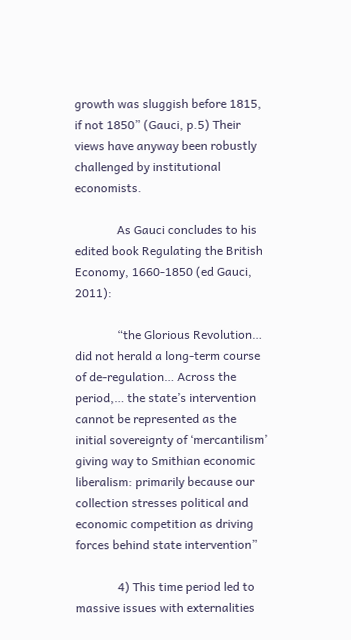growth was sluggish before 1815, if not 1850” (Gauci, p.5) Their views have anyway been robustly challenged by institutional economists.

              As Gauci concludes to his edited book Regulating the British Economy, 1660-1850 (ed Gauci, 2011):

              “the Glorious Revolution… did not herald a long-term course of de-regulation… Across the period,… the state’s intervention cannot be represented as the initial sovereignty of ‘mercantilism’ giving way to Smithian economic liberalism: primarily because our collection stresses political and economic competition as driving forces behind state intervention”

              4) This time period led to massive issues with externalities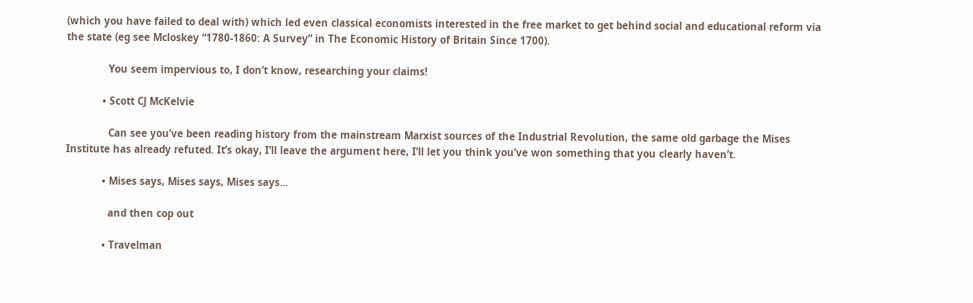(which you have failed to deal with) which led even classical economists interested in the free market to get behind social and educational reform via the state (eg see Mcloskey “1780-1860: A Survey” in The Economic History of Britain Since 1700).

              You seem impervious to, I don’t know, researching your claims!

            • Scott CJ McKelvie

              Can see you’ve been reading history from the mainstream Marxist sources of the Industrial Revolution, the same old garbage the Mises Institute has already refuted. It’s okay, I’ll leave the argument here, I’ll let you think you’ve won something that you clearly haven’t.

            • Mises says, Mises says, Mises says…

              and then cop out

            • Travelman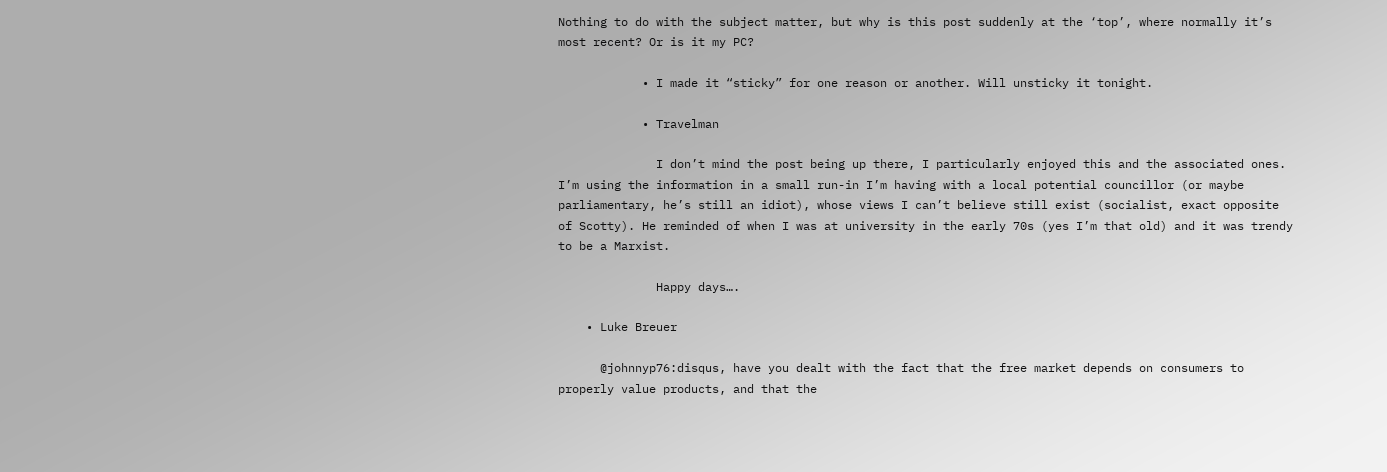Nothing to do with the subject matter, but why is this post suddenly at the ‘top’, where normally it’s most recent? Or is it my PC?

            • I made it “sticky” for one reason or another. Will unsticky it tonight.

            • Travelman

              I don’t mind the post being up there, I particularly enjoyed this and the associated ones. I’m using the information in a small run-in I’m having with a local potential councillor (or maybe parliamentary, he’s still an idiot), whose views I can’t believe still exist (socialist, exact opposite of Scotty). He reminded of when I was at university in the early 70s (yes I’m that old) and it was trendy to be a Marxist.

              Happy days….

    • Luke Breuer

      @johnnyp76:disqus, have you dealt with the fact that the free market depends on consumers to properly value products, and that the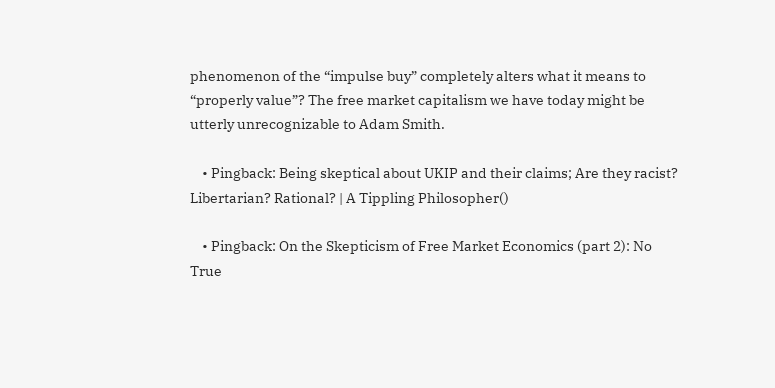phenomenon of the “impulse buy” completely alters what it means to “properly value”? The free market capitalism we have today might be utterly unrecognizable to Adam Smith.

    • Pingback: Being skeptical about UKIP and their claims; Are they racist? Libertarian? Rational? | A Tippling Philosopher()

    • Pingback: On the Skepticism of Free Market Economics (part 2): No True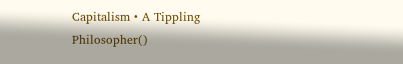Capitalism • A Tippling Philosopher()